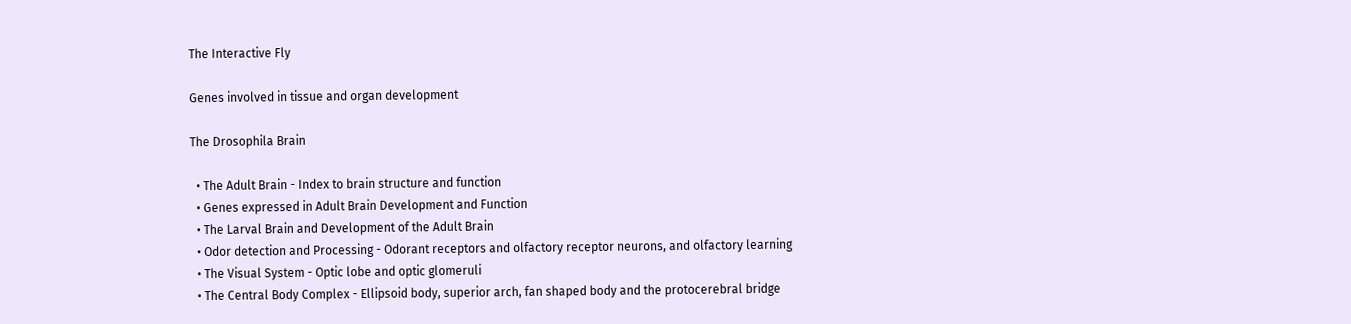The Interactive Fly

Genes involved in tissue and organ development

The Drosophila Brain

  • The Adult Brain - Index to brain structure and function
  • Genes expressed in Adult Brain Development and Function
  • The Larval Brain and Development of the Adult Brain
  • Odor detection and Processing - Odorant receptors and olfactory receptor neurons, and olfactory learning
  • The Visual System - Optic lobe and optic glomeruli
  • The Central Body Complex - Ellipsoid body, superior arch, fan shaped body and the protocerebral bridge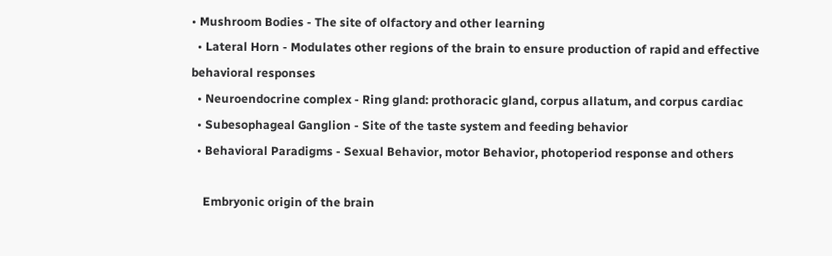• Mushroom Bodies - The site of olfactory and other learning
  • Lateral Horn - Modulates other regions of the brain to ensure production of rapid and effective behavioral responses
  • Neuroendocrine complex - Ring gland: prothoracic gland, corpus allatum, and corpus cardiac
  • Subesophageal Ganglion - Site of the taste system and feeding behavior
  • Behavioral Paradigms - Sexual Behavior, motor Behavior, photoperiod response and others

    Embryonic origin of the brain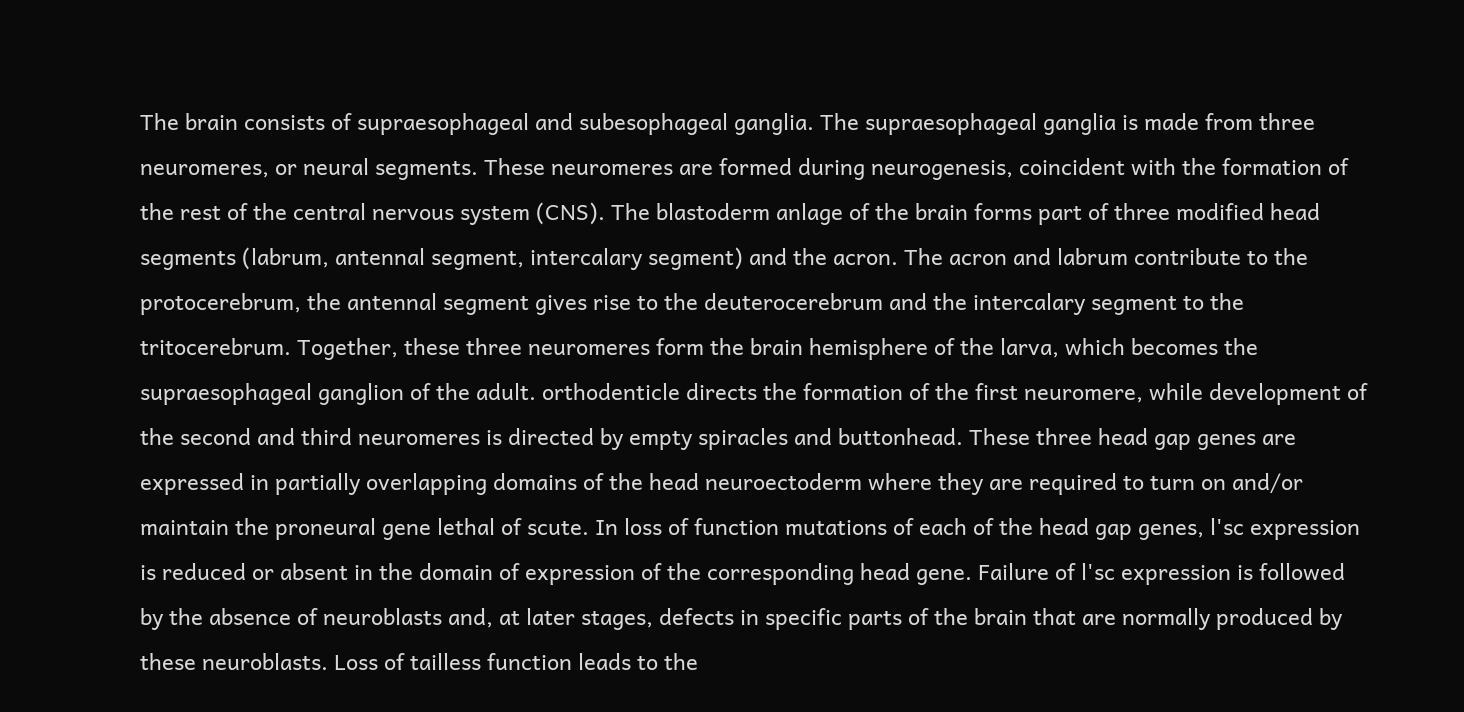The brain consists of supraesophageal and subesophageal ganglia. The supraesophageal ganglia is made from three neuromeres, or neural segments. These neuromeres are formed during neurogenesis, coincident with the formation of the rest of the central nervous system (CNS). The blastoderm anlage of the brain forms part of three modified head segments (labrum, antennal segment, intercalary segment) and the acron. The acron and labrum contribute to the protocerebrum, the antennal segment gives rise to the deuterocerebrum and the intercalary segment to the tritocerebrum. Together, these three neuromeres form the brain hemisphere of the larva, which becomes the supraesophageal ganglion of the adult. orthodenticle directs the formation of the first neuromere, while development of the second and third neuromeres is directed by empty spiracles and buttonhead. These three head gap genes are expressed in partially overlapping domains of the head neuroectoderm where they are required to turn on and/or maintain the proneural gene lethal of scute. In loss of function mutations of each of the head gap genes, l'sc expression is reduced or absent in the domain of expression of the corresponding head gene. Failure of l'sc expression is followed by the absence of neuroblasts and, at later stages, defects in specific parts of the brain that are normally produced by these neuroblasts. Loss of tailless function leads to the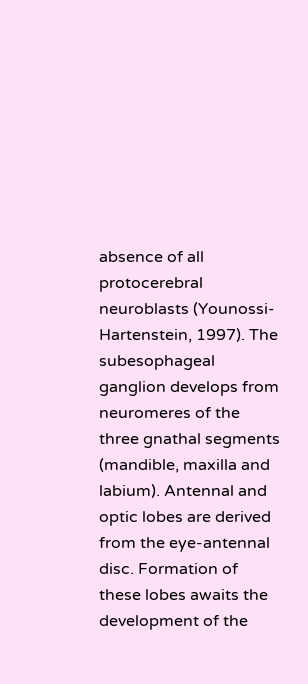absence of all protocerebral neuroblasts (Younossi-Hartenstein, 1997). The subesophageal ganglion develops from neuromeres of the three gnathal segments (mandible, maxilla and labium). Antennal and optic lobes are derived from the eye-antennal disc. Formation of these lobes awaits the development of the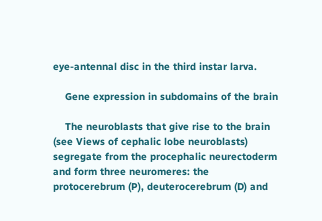eye-antennal disc in the third instar larva.

    Gene expression in subdomains of the brain

    The neuroblasts that give rise to the brain (see Views of cephalic lobe neuroblasts) segregate from the procephalic neurectoderm and form three neuromeres: the protocerebrum (P), deuterocerebrum (D) and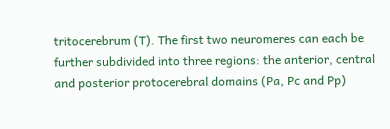tritocerebrum (T). The first two neuromeres can each be further subdivided into three regions: the anterior, central and posterior protocerebral domains (Pa, Pc and Pp)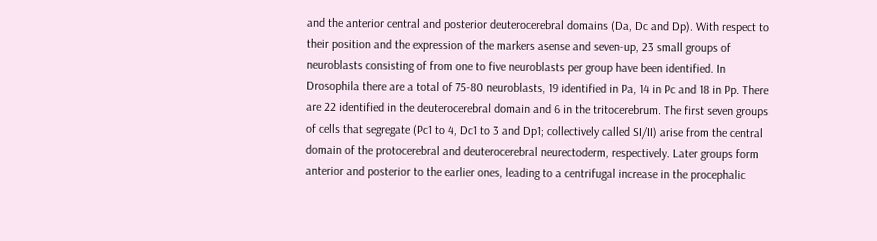and the anterior central and posterior deuterocerebral domains (Da, Dc and Dp). With respect to their position and the expression of the markers asense and seven-up, 23 small groups of neuroblasts consisting of from one to five neuroblasts per group have been identified. In Drosophila there are a total of 75-80 neuroblasts, 19 identified in Pa, 14 in Pc and 18 in Pp. There are 22 identified in the deuterocerebral domain and 6 in the tritocerebrum. The first seven groups of cells that segregate (Pc1 to 4, Dc1 to 3 and Dp1; collectively called SI/II) arise from the central domain of the protocerebral and deuterocerebral neurectoderm, respectively. Later groups form anterior and posterior to the earlier ones, leading to a centrifugal increase in the procephalic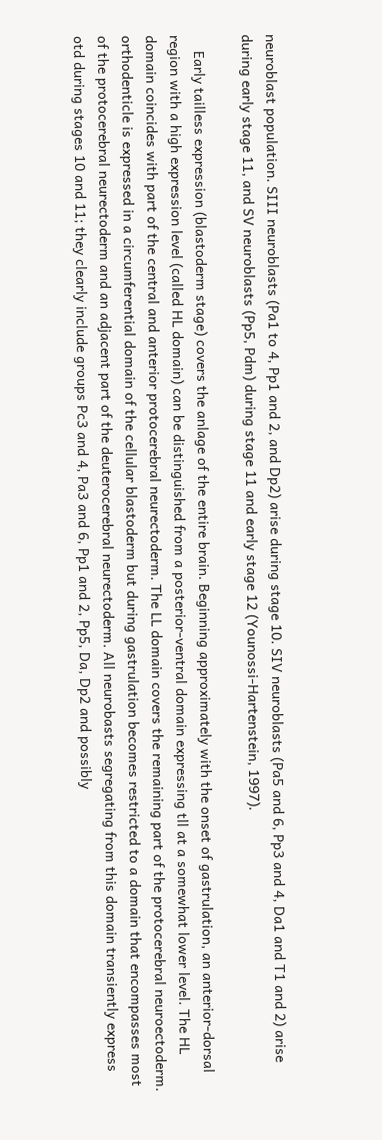neuroblast population. SIII neuroblasts (Pa1 to 4, Pp1 and 2, and Dp2) arise during stage 10. SIV neuroblasts (Pa5 and 6, Pp3 and 4, Da1 and T1 and 2) arise during early stage 11, and SV neuroblasts (Pp5, Pdm) during stage 11 and early stage 12 (Younossi-Hartenstein, 1997).

    Early tailless expression (blastoderm stage) covers the anlage of the entire brain. Beginning approximately with the onset of gastrulation, an anterior-dorsal region with a high expression level (called HL domain) can be distinguished from a posterior-ventral domain expressing tll at a somewhat lower level. The HL domain coincides with part of the central and anterior protocerebral neurectoderm. The LL domain covers the remaining part of the protocerebral neuroectoderm. orthodenticle is expressed in a circumferential domain of the cellular blastoderm but during gastrulation becomes restricted to a domain that encompasses most of the protocerebral neurectoderm and an adjacent part of the deuterocerebral neurectoderm. All neurobasts segregating from this domain transiently express otd during stages 10 and 11; they clearly include groups Pc3 and 4, Pa3 and 6, Pp1 and 2, Pp5, Da, Dp2 and possibly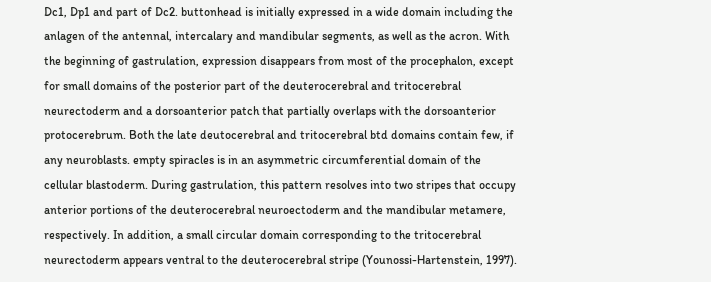Dc1, Dp1 and part of Dc2. buttonhead is initially expressed in a wide domain including the anlagen of the antennal, intercalary and mandibular segments, as well as the acron. With the beginning of gastrulation, expression disappears from most of the procephalon, except for small domains of the posterior part of the deuterocerebral and tritocerebral neurectoderm and a dorsoanterior patch that partially overlaps with the dorsoanterior protocerebrum. Both the late deutocerebral and tritocerebral btd domains contain few, if any neuroblasts. empty spiracles is in an asymmetric circumferential domain of the cellular blastoderm. During gastrulation, this pattern resolves into two stripes that occupy anterior portions of the deuterocerebral neuroectoderm and the mandibular metamere, respectively. In addition, a small circular domain corresponding to the tritocerebral neurectoderm appears ventral to the deuterocerebral stripe (Younossi-Hartenstein, 1997).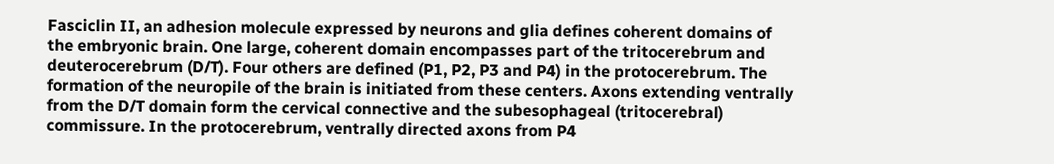Fasciclin II, an adhesion molecule expressed by neurons and glia defines coherent domains of the embryonic brain. One large, coherent domain encompasses part of the tritocerebrum and deuterocerebrum (D/T). Four others are defined (P1, P2, P3 and P4) in the protocerebrum. The formation of the neuropile of the brain is initiated from these centers. Axons extending ventrally from the D/T domain form the cervical connective and the subesophageal (tritocerebral) commissure. In the protocerebrum, ventrally directed axons from P4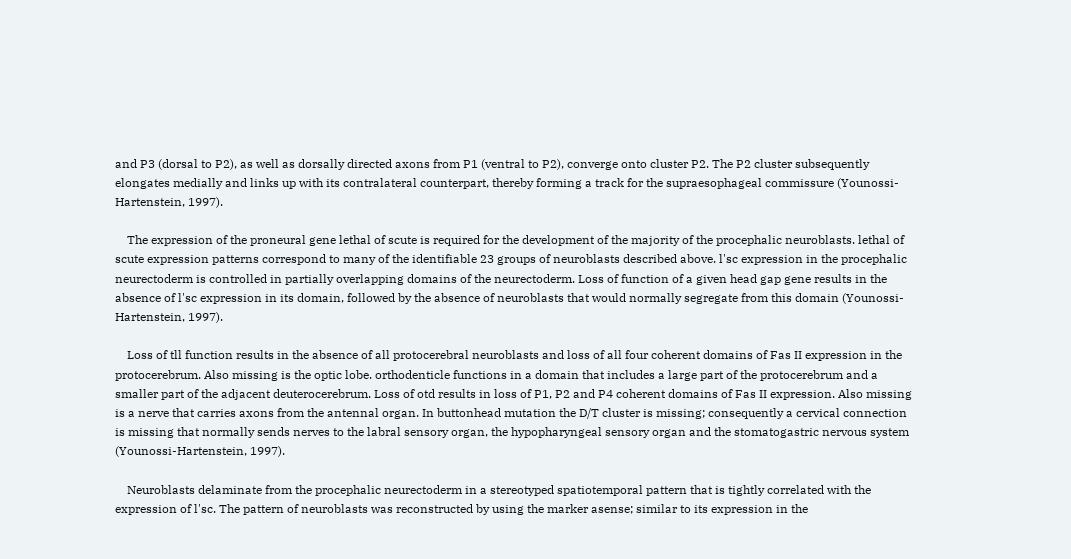and P3 (dorsal to P2), as well as dorsally directed axons from P1 (ventral to P2), converge onto cluster P2. The P2 cluster subsequently elongates medially and links up with its contralateral counterpart, thereby forming a track for the supraesophageal commissure (Younossi-Hartenstein, 1997).

    The expression of the proneural gene lethal of scute is required for the development of the majority of the procephalic neuroblasts. lethal of scute expression patterns correspond to many of the identifiable 23 groups of neuroblasts described above. l'sc expression in the procephalic neurectoderm is controlled in partially overlapping domains of the neurectoderm. Loss of function of a given head gap gene results in the absence of l'sc expression in its domain, followed by the absence of neuroblasts that would normally segregate from this domain (Younossi-Hartenstein, 1997).

    Loss of tll function results in the absence of all protocerebral neuroblasts and loss of all four coherent domains of Fas II expression in the protocerebrum. Also missing is the optic lobe. orthodenticle functions in a domain that includes a large part of the protocerebrum and a smaller part of the adjacent deuterocerebrum. Loss of otd results in loss of P1, P2 and P4 coherent domains of Fas II expression. Also missing is a nerve that carries axons from the antennal organ. In buttonhead mutation the D/T cluster is missing; consequently a cervical connection is missing that normally sends nerves to the labral sensory organ, the hypopharyngeal sensory organ and the stomatogastric nervous system (Younossi-Hartenstein, 1997).

    Neuroblasts delaminate from the procephalic neurectoderm in a stereotyped spatiotemporal pattern that is tightly correlated with the expression of l'sc. The pattern of neuroblasts was reconstructed by using the marker asense; similar to its expression in the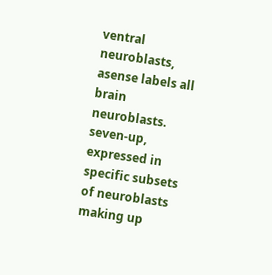ventral neuroblasts, asense labels all brain neuroblasts. seven-up, expressed in specific subsets of neuroblasts making up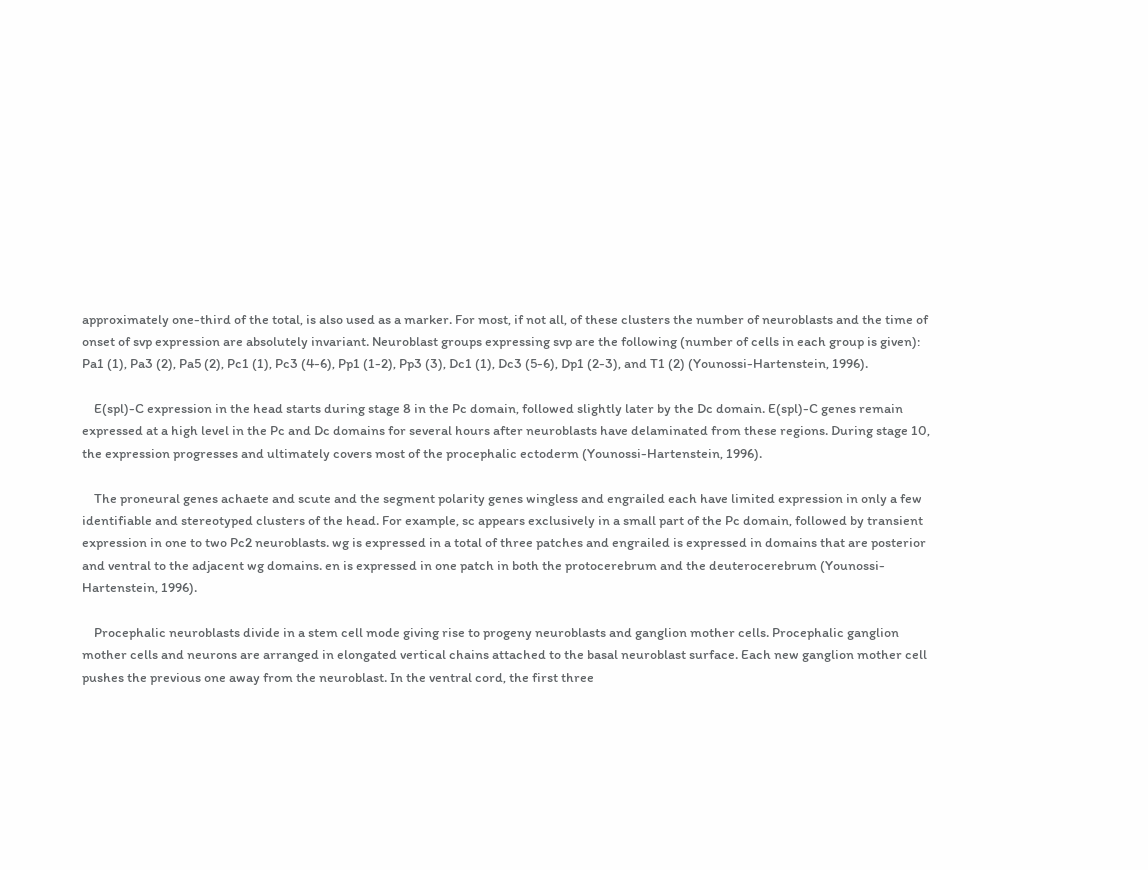approximately one-third of the total, is also used as a marker. For most, if not all, of these clusters the number of neuroblasts and the time of onset of svp expression are absolutely invariant. Neuroblast groups expressing svp are the following (number of cells in each group is given): Pa1 (1), Pa3 (2), Pa5 (2), Pc1 (1), Pc3 (4-6), Pp1 (1-2), Pp3 (3), Dc1 (1), Dc3 (5-6), Dp1 (2-3), and T1 (2) (Younossi-Hartenstein, 1996).

    E(spl)-C expression in the head starts during stage 8 in the Pc domain, followed slightly later by the Dc domain. E(spl)-C genes remain expressed at a high level in the Pc and Dc domains for several hours after neuroblasts have delaminated from these regions. During stage 10, the expression progresses and ultimately covers most of the procephalic ectoderm (Younossi-Hartenstein, 1996).

    The proneural genes achaete and scute and the segment polarity genes wingless and engrailed each have limited expression in only a few identifiable and stereotyped clusters of the head. For example, sc appears exclusively in a small part of the Pc domain, followed by transient expression in one to two Pc2 neuroblasts. wg is expressed in a total of three patches and engrailed is expressed in domains that are posterior and ventral to the adjacent wg domains. en is expressed in one patch in both the protocerebrum and the deuterocerebrum (Younossi-Hartenstein, 1996).

    Procephalic neuroblasts divide in a stem cell mode giving rise to progeny neuroblasts and ganglion mother cells. Procephalic ganglion mother cells and neurons are arranged in elongated vertical chains attached to the basal neuroblast surface. Each new ganglion mother cell pushes the previous one away from the neuroblast. In the ventral cord, the first three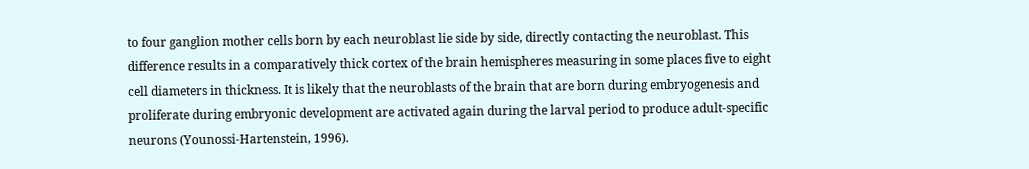to four ganglion mother cells born by each neuroblast lie side by side, directly contacting the neuroblast. This difference results in a comparatively thick cortex of the brain hemispheres measuring in some places five to eight cell diameters in thickness. It is likely that the neuroblasts of the brain that are born during embryogenesis and proliferate during embryonic development are activated again during the larval period to produce adult-specific neurons (Younossi-Hartenstein, 1996).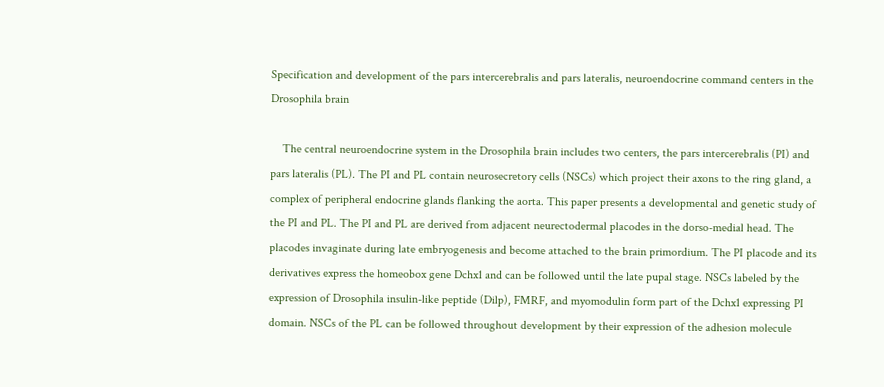Specification and development of the pars intercerebralis and pars lateralis, neuroendocrine command centers in the Drosophila brain

    The central neuroendocrine system in the Drosophila brain includes two centers, the pars intercerebralis (PI) and pars lateralis (PL). The PI and PL contain neurosecretory cells (NSCs) which project their axons to the ring gland, a complex of peripheral endocrine glands flanking the aorta. This paper presents a developmental and genetic study of the PI and PL. The PI and PL are derived from adjacent neurectodermal placodes in the dorso-medial head. The placodes invaginate during late embryogenesis and become attached to the brain primordium. The PI placode and its derivatives express the homeobox gene Dchx1 and can be followed until the late pupal stage. NSCs labeled by the expression of Drosophila insulin-like peptide (Dilp), FMRF, and myomodulin form part of the Dchx1 expressing PI domain. NSCs of the PL can be followed throughout development by their expression of the adhesion molecule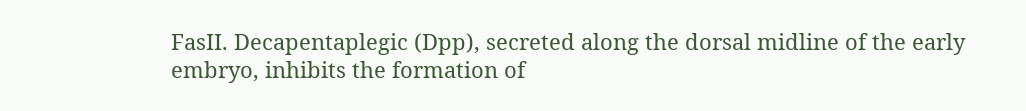FasII. Decapentaplegic (Dpp), secreted along the dorsal midline of the early embryo, inhibits the formation of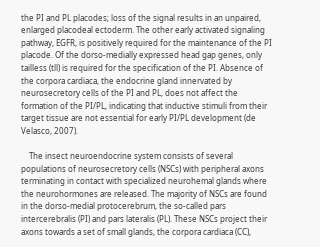the PI and PL placodes; loss of the signal results in an unpaired, enlarged placodeal ectoderm. The other early activated signaling pathway, EGFR, is positively required for the maintenance of the PI placode. Of the dorso-medially expressed head gap genes, only tailless (tll) is required for the specification of the PI. Absence of the corpora cardiaca, the endocrine gland innervated by neurosecretory cells of the PI and PL, does not affect the formation of the PI/PL, indicating that inductive stimuli from their target tissue are not essential for early PI/PL development (de Velasco, 2007).

    The insect neuroendocrine system consists of several populations of neurosecretory cells (NSCs) with peripheral axons terminating in contact with specialized neurohemal glands where the neurohormones are released. The majority of NSCs are found in the dorso-medial protocerebrum, the so-called pars intercerebralis (PI) and pars lateralis (PL). These NSCs project their axons towards a set of small glands, the corpora cardiaca (CC),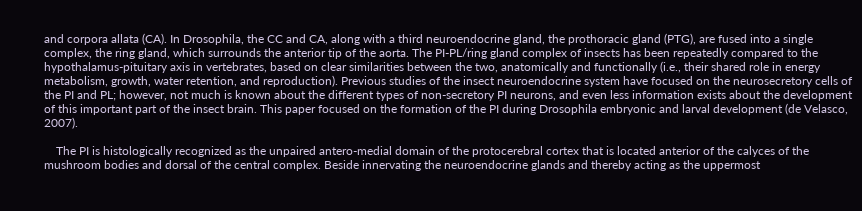and corpora allata (CA). In Drosophila, the CC and CA, along with a third neuroendocrine gland, the prothoracic gland (PTG), are fused into a single complex, the ring gland, which surrounds the anterior tip of the aorta. The PI-PL/ring gland complex of insects has been repeatedly compared to the hypothalamus-pituitary axis in vertebrates, based on clear similarities between the two, anatomically and functionally (i.e., their shared role in energy metabolism, growth, water retention, and reproduction). Previous studies of the insect neuroendocrine system have focused on the neurosecretory cells of the PI and PL; however, not much is known about the different types of non-secretory PI neurons, and even less information exists about the development of this important part of the insect brain. This paper focused on the formation of the PI during Drosophila embryonic and larval development (de Velasco, 2007).

    The PI is histologically recognized as the unpaired antero-medial domain of the protocerebral cortex that is located anterior of the calyces of the mushroom bodies and dorsal of the central complex. Beside innervating the neuroendocrine glands and thereby acting as the uppermost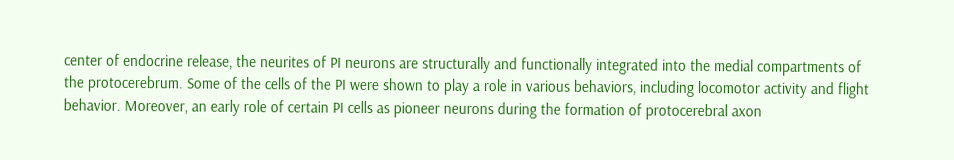center of endocrine release, the neurites of PI neurons are structurally and functionally integrated into the medial compartments of the protocerebrum. Some of the cells of the PI were shown to play a role in various behaviors, including locomotor activity and flight behavior. Moreover, an early role of certain PI cells as pioneer neurons during the formation of protocerebral axon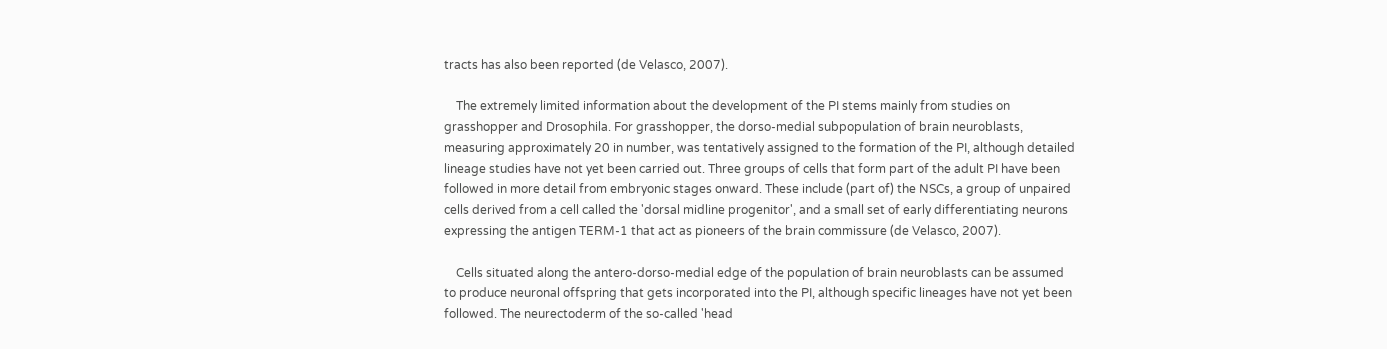tracts has also been reported (de Velasco, 2007).

    The extremely limited information about the development of the PI stems mainly from studies on grasshopper and Drosophila. For grasshopper, the dorso-medial subpopulation of brain neuroblasts, measuring approximately 20 in number, was tentatively assigned to the formation of the PI, although detailed lineage studies have not yet been carried out. Three groups of cells that form part of the adult PI have been followed in more detail from embryonic stages onward. These include (part of) the NSCs, a group of unpaired cells derived from a cell called the 'dorsal midline progenitor', and a small set of early differentiating neurons expressing the antigen TERM-1 that act as pioneers of the brain commissure (de Velasco, 2007).

    Cells situated along the antero-dorso-medial edge of the population of brain neuroblasts can be assumed to produce neuronal offspring that gets incorporated into the PI, although specific lineages have not yet been followed. The neurectoderm of the so-called 'head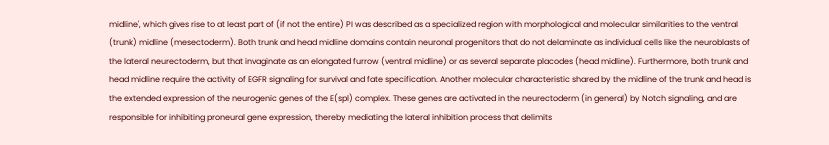midline', which gives rise to at least part of (if not the entire) PI was described as a specialized region with morphological and molecular similarities to the ventral (trunk) midline (mesectoderm). Both trunk and head midline domains contain neuronal progenitors that do not delaminate as individual cells like the neuroblasts of the lateral neurectoderm, but that invaginate as an elongated furrow (ventral midline) or as several separate placodes (head midline). Furthermore, both trunk and head midline require the activity of EGFR signaling for survival and fate specification. Another molecular characteristic shared by the midline of the trunk and head is the extended expression of the neurogenic genes of the E(spl) complex. These genes are activated in the neurectoderm (in general) by Notch signaling, and are responsible for inhibiting proneural gene expression, thereby mediating the lateral inhibition process that delimits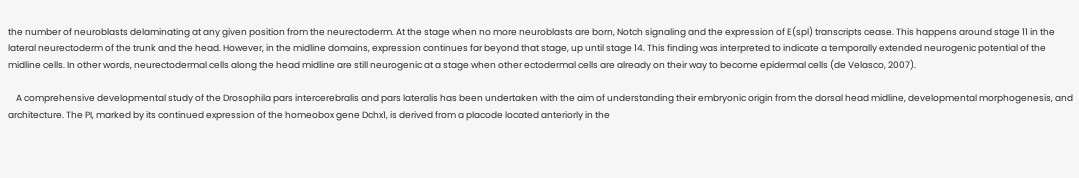the number of neuroblasts delaminating at any given position from the neurectoderm. At the stage when no more neuroblasts are born, Notch signaling and the expression of E(spl) transcripts cease. This happens around stage 11 in the lateral neurectoderm of the trunk and the head. However, in the midline domains, expression continues far beyond that stage, up until stage 14. This finding was interpreted to indicate a temporally extended neurogenic potential of the midline cells. In other words, neurectodermal cells along the head midline are still neurogenic at a stage when other ectodermal cells are already on their way to become epidermal cells (de Velasco, 2007).

    A comprehensive developmental study of the Drosophila pars intercerebralis and pars lateralis has been undertaken with the aim of understanding their embryonic origin from the dorsal head midline, developmental morphogenesis, and architecture. The PI, marked by its continued expression of the homeobox gene Dchx1, is derived from a placode located anteriorly in the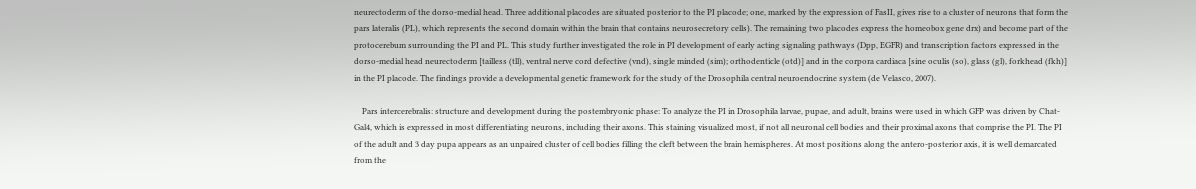neurectoderm of the dorso-medial head. Three additional placodes are situated posterior to the PI placode; one, marked by the expression of FasII, gives rise to a cluster of neurons that form the pars lateralis (PL), which represents the second domain within the brain that contains neurosecretory cells). The remaining two placodes express the homeobox gene drx) and become part of the protocerebum surrounding the PI and PL. This study further investigated the role in PI development of early acting signaling pathways (Dpp, EGFR) and transcription factors expressed in the dorso-medial head neurectoderm [tailless (tll), ventral nerve cord defective (vnd), single minded (sim); orthodenticle (otd)] and in the corpora cardiaca [sine oculis (so), glass (gl), forkhead (fkh)] in the PI placode. The findings provide a developmental genetic framework for the study of the Drosophila central neuroendocrine system (de Velasco, 2007).

    Pars intercerebralis: structure and development during the postembryonic phase: To analyze the PI in Drosophila larvae, pupae, and adult, brains were used in which GFP was driven by Chat-Gal4, which is expressed in most differentiating neurons, including their axons. This staining visualized most, if not all neuronal cell bodies and their proximal axons that comprise the PI. The PI of the adult and 3 day pupa appears as an unpaired cluster of cell bodies filling the cleft between the brain hemispheres. At most positions along the antero-posterior axis, it is well demarcated from the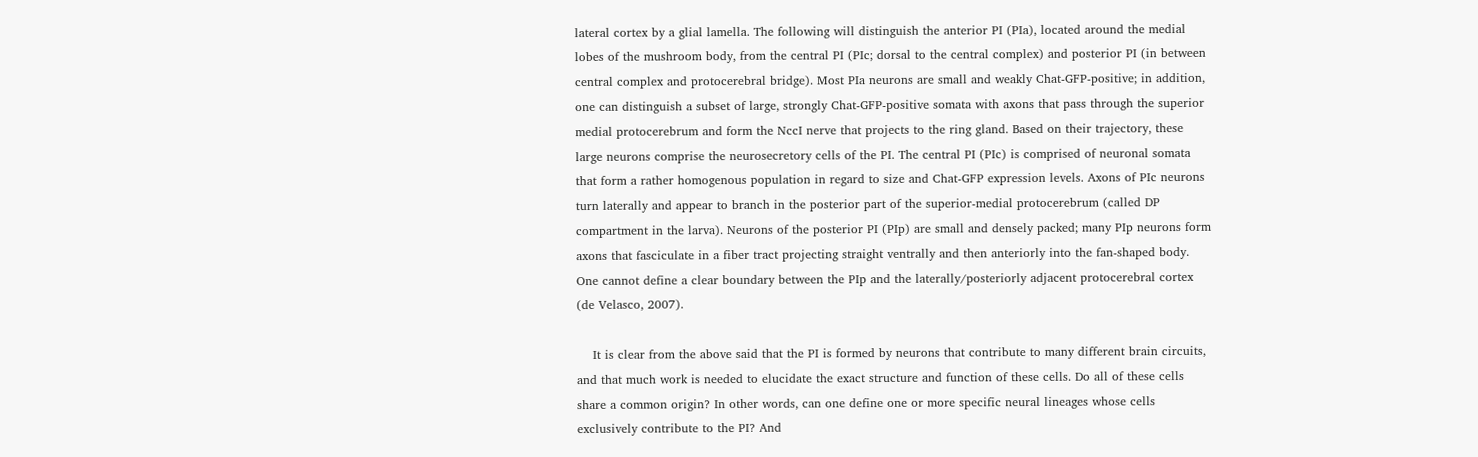lateral cortex by a glial lamella. The following will distinguish the anterior PI (PIa), located around the medial lobes of the mushroom body, from the central PI (PIc; dorsal to the central complex) and posterior PI (in between central complex and protocerebral bridge). Most PIa neurons are small and weakly Chat-GFP-positive; in addition, one can distinguish a subset of large, strongly Chat-GFP-positive somata with axons that pass through the superior medial protocerebrum and form the NccI nerve that projects to the ring gland. Based on their trajectory, these large neurons comprise the neurosecretory cells of the PI. The central PI (PIc) is comprised of neuronal somata that form a rather homogenous population in regard to size and Chat-GFP expression levels. Axons of PIc neurons turn laterally and appear to branch in the posterior part of the superior-medial protocerebrum (called DP compartment in the larva). Neurons of the posterior PI (PIp) are small and densely packed; many PIp neurons form axons that fasciculate in a fiber tract projecting straight ventrally and then anteriorly into the fan-shaped body. One cannot define a clear boundary between the PIp and the laterally/posteriorly adjacent protocerebral cortex (de Velasco, 2007).

    It is clear from the above said that the PI is formed by neurons that contribute to many different brain circuits, and that much work is needed to elucidate the exact structure and function of these cells. Do all of these cells share a common origin? In other words, can one define one or more specific neural lineages whose cells exclusively contribute to the PI? And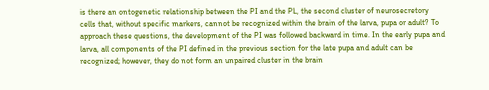is there an ontogenetic relationship between the PI and the PL, the second cluster of neurosecretory cells that, without specific markers, cannot be recognized within the brain of the larva, pupa or adult? To approach these questions, the development of the PI was followed backward in time. In the early pupa and larva, all components of the PI defined in the previous section for the late pupa and adult can be recognized; however, they do not form an unpaired cluster in the brain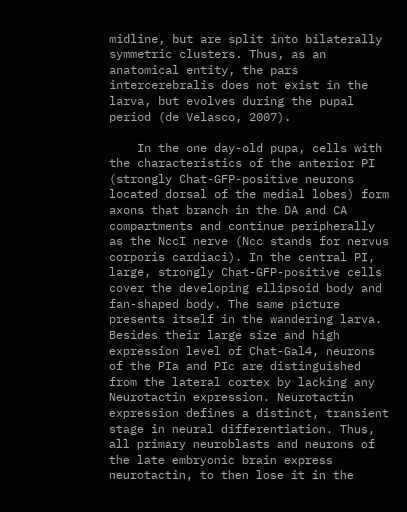midline, but are split into bilaterally symmetric clusters. Thus, as an anatomical entity, the pars intercerebralis does not exist in the larva, but evolves during the pupal period (de Velasco, 2007).

    In the one day-old pupa, cells with the characteristics of the anterior PI (strongly Chat-GFP-positive neurons located dorsal of the medial lobes) form axons that branch in the DA and CA compartments and continue peripherally as the NccI nerve (Ncc stands for nervus corporis cardiaci). In the central PI, large, strongly Chat-GFP-positive cells cover the developing ellipsoid body and fan-shaped body. The same picture presents itself in the wandering larva. Besides their large size and high expression level of Chat-Gal4, neurons of the PIa and PIc are distinguished from the lateral cortex by lacking any Neurotactin expression. Neurotactin expression defines a distinct, transient stage in neural differentiation. Thus, all primary neuroblasts and neurons of the late embryonic brain express neurotactin, to then lose it in the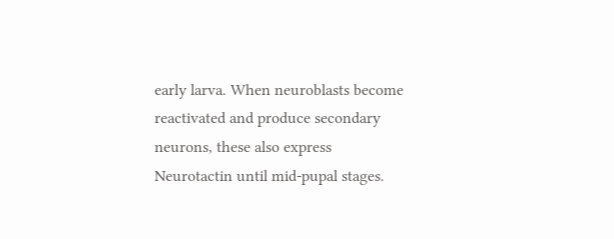early larva. When neuroblasts become reactivated and produce secondary neurons, these also express Neurotactin until mid-pupal stages.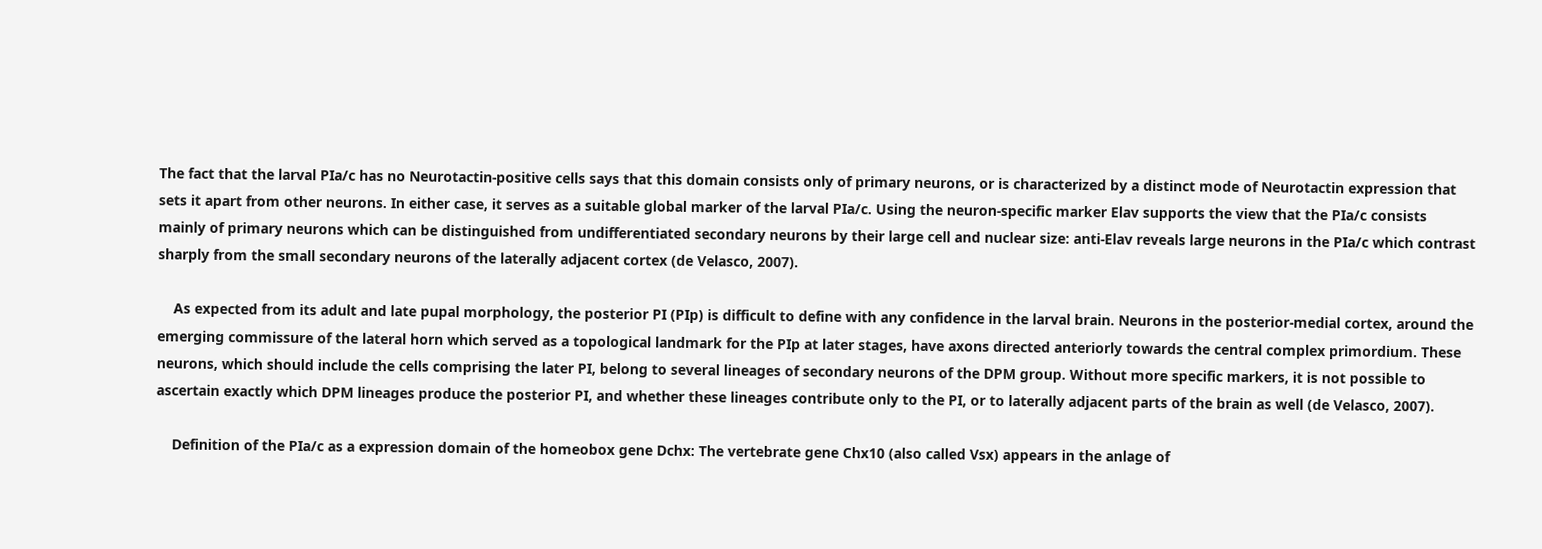The fact that the larval PIa/c has no Neurotactin-positive cells says that this domain consists only of primary neurons, or is characterized by a distinct mode of Neurotactin expression that sets it apart from other neurons. In either case, it serves as a suitable global marker of the larval PIa/c. Using the neuron-specific marker Elav supports the view that the PIa/c consists mainly of primary neurons which can be distinguished from undifferentiated secondary neurons by their large cell and nuclear size: anti-Elav reveals large neurons in the PIa/c which contrast sharply from the small secondary neurons of the laterally adjacent cortex (de Velasco, 2007).

    As expected from its adult and late pupal morphology, the posterior PI (PIp) is difficult to define with any confidence in the larval brain. Neurons in the posterior-medial cortex, around the emerging commissure of the lateral horn which served as a topological landmark for the PIp at later stages, have axons directed anteriorly towards the central complex primordium. These neurons, which should include the cells comprising the later PI, belong to several lineages of secondary neurons of the DPM group. Without more specific markers, it is not possible to ascertain exactly which DPM lineages produce the posterior PI, and whether these lineages contribute only to the PI, or to laterally adjacent parts of the brain as well (de Velasco, 2007).

    Definition of the PIa/c as a expression domain of the homeobox gene Dchx: The vertebrate gene Chx10 (also called Vsx) appears in the anlage of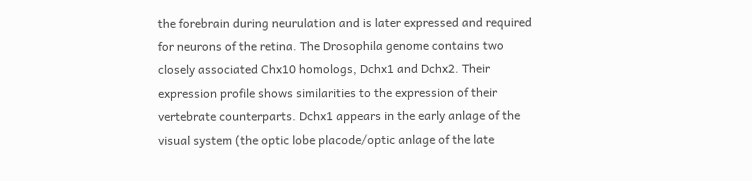the forebrain during neurulation and is later expressed and required for neurons of the retina. The Drosophila genome contains two closely associated Chx10 homologs, Dchx1 and Dchx2. Their expression profile shows similarities to the expression of their vertebrate counterparts. Dchx1 appears in the early anlage of the visual system (the optic lobe placode/optic anlage of the late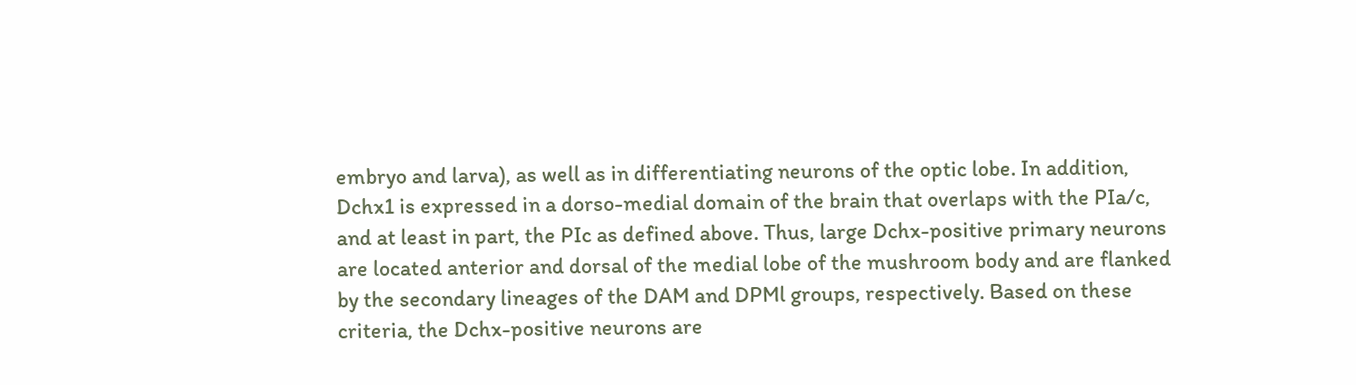embryo and larva), as well as in differentiating neurons of the optic lobe. In addition, Dchx1 is expressed in a dorso-medial domain of the brain that overlaps with the PIa/c, and at least in part, the PIc as defined above. Thus, large Dchx-positive primary neurons are located anterior and dorsal of the medial lobe of the mushroom body and are flanked by the secondary lineages of the DAM and DPMl groups, respectively. Based on these criteria, the Dchx-positive neurons are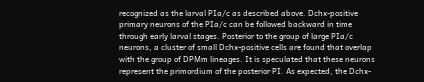recognized as the larval PIa/c as described above. Dchx-positive primary neurons of the PIa/c can be followed backward in time through early larval stages. Posterior to the group of large PIa/c neurons, a cluster of small Dchx-positive cells are found that overlap with the group of DPMm lineages. It is speculated that these neurons represent the primordium of the posterior PI. As expected, the Dchx-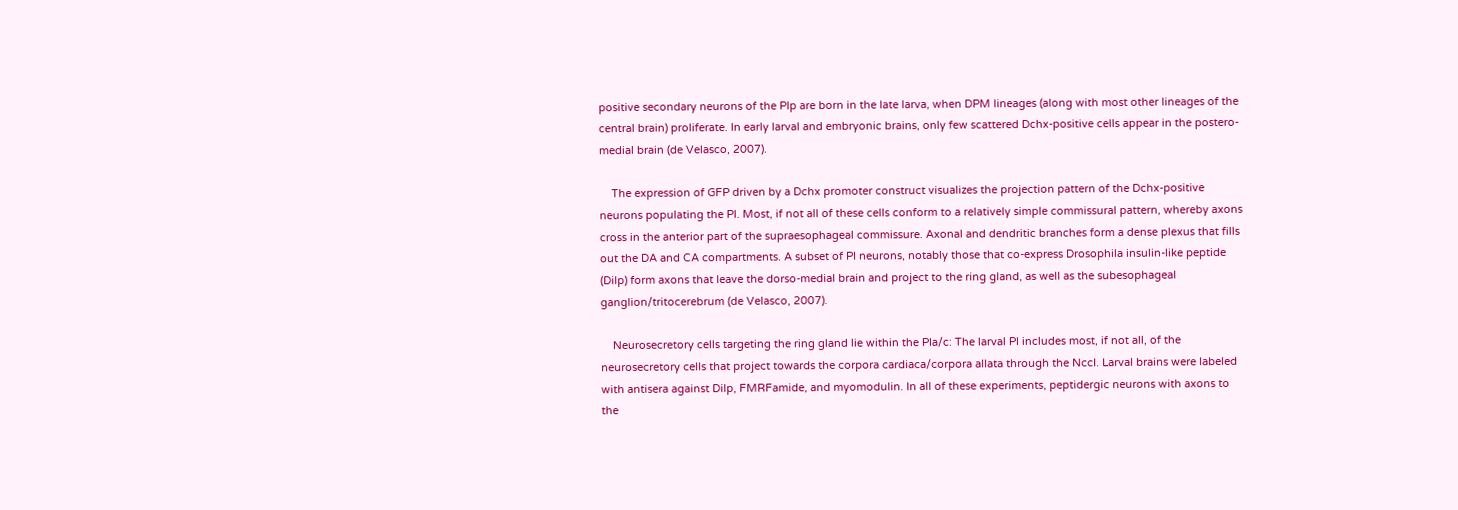positive secondary neurons of the PIp are born in the late larva, when DPM lineages (along with most other lineages of the central brain) proliferate. In early larval and embryonic brains, only few scattered Dchx-positive cells appear in the postero-medial brain (de Velasco, 2007).

    The expression of GFP driven by a Dchx promoter construct visualizes the projection pattern of the Dchx-positive neurons populating the PI. Most, if not all of these cells conform to a relatively simple commissural pattern, whereby axons cross in the anterior part of the supraesophageal commissure. Axonal and dendritic branches form a dense plexus that fills out the DA and CA compartments. A subset of PI neurons, notably those that co-express Drosophila insulin-like peptide (Dilp) form axons that leave the dorso-medial brain and project to the ring gland, as well as the subesophageal ganglion/tritocerebrum (de Velasco, 2007).

    Neurosecretory cells targeting the ring gland lie within the PIa/c: The larval PI includes most, if not all, of the neurosecretory cells that project towards the corpora cardiaca/corpora allata through the NccI. Larval brains were labeled with antisera against Dilp, FMRFamide, and myomodulin. In all of these experiments, peptidergic neurons with axons to the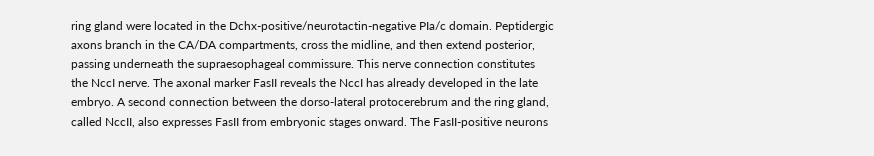ring gland were located in the Dchx-positive/neurotactin-negative PIa/c domain. Peptidergic axons branch in the CA/DA compartments, cross the midline, and then extend posterior, passing underneath the supraesophageal commissure. This nerve connection constitutes the NccI nerve. The axonal marker FasII reveals the NccI has already developed in the late embryo. A second connection between the dorso-lateral protocerebrum and the ring gland, called NccII, also expresses FasII from embryonic stages onward. The FasII-positive neurons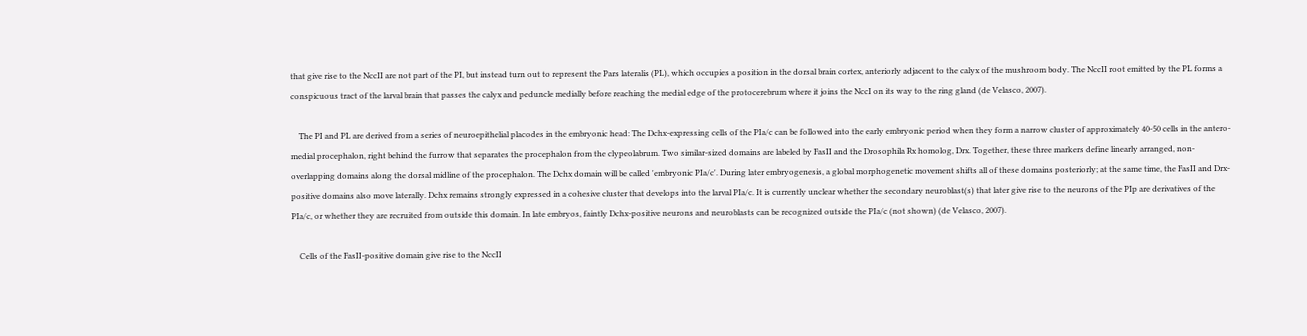that give rise to the NccII are not part of the PI, but instead turn out to represent the Pars lateralis (PL), which occupies a position in the dorsal brain cortex, anteriorly adjacent to the calyx of the mushroom body. The NccII root emitted by the PL forms a conspicuous tract of the larval brain that passes the calyx and peduncle medially before reaching the medial edge of the protocerebrum where it joins the NccI on its way to the ring gland (de Velasco, 2007).

    The PI and PL are derived from a series of neuroepithelial placodes in the embryonic head: The Dchx-expressing cells of the PIa/c can be followed into the early embryonic period when they form a narrow cluster of approximately 40-50 cells in the antero-medial procephalon, right behind the furrow that separates the procephalon from the clypeolabrum. Two similar-sized domains are labeled by FasII and the Drosophila Rx homolog, Drx. Together, these three markers define linearly arranged, non-overlapping domains along the dorsal midline of the procephalon. The Dchx domain will be called 'embryonic PIa/c'. During later embryogenesis, a global morphogenetic movement shifts all of these domains posteriorly; at the same time, the FasII and Drx-positive domains also move laterally. Dchx remains strongly expressed in a cohesive cluster that develops into the larval PIa/c. It is currently unclear whether the secondary neuroblast(s) that later give rise to the neurons of the PIp are derivatives of the PIa/c, or whether they are recruited from outside this domain. In late embryos, faintly Dchx-positive neurons and neuroblasts can be recognized outside the PIa/c (not shown) (de Velasco, 2007).

    Cells of the FasII-positive domain give rise to the NccII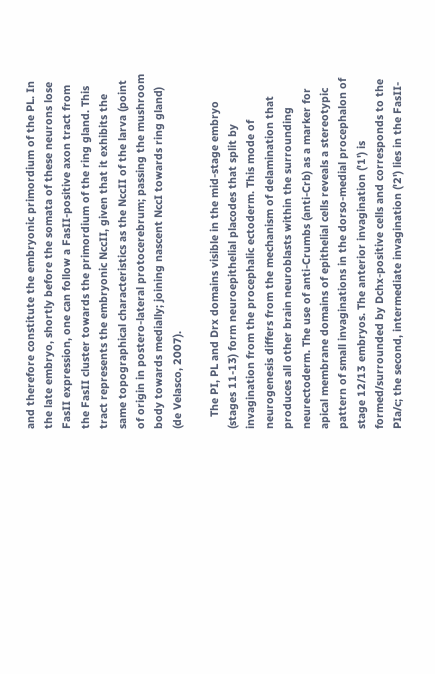and therefore constitute the embryonic primordium of the PL. In the late embryo, shortly before the somata of these neurons lose FasII expression, one can follow a FasII-positive axon tract from the FasII cluster towards the primordium of the ring gland. This tract represents the embryonic NccII, given that it exhibits the same topographical characteristics as the NccII of the larva (point of origin in postero-lateral protocerebrum; passing the mushroom body towards medially; joining nascent NccI towards ring gland) (de Velasco, 2007).

    The PI, PL and Drx domains visible in the mid-stage embryo (stages 11-13) form neuroepithelial placodes that split by invagination from the procephalic ectoderm. This mode of neurogenesis differs from the mechanism of delamination that produces all other brain neuroblasts within the surrounding neurectoderm. The use of anti-Crumbs (anti-Crb) as a marker for apical membrane domains of epithelial cells reveals a stereotypic pattern of small invaginations in the dorso-medial procephalon of stage 12/13 embryos. The anterior invagination ('1') is formed/surrounded by Dchx-positive cells and corresponds to the PIa/c; the second, intermediate invagination ('2') lies in the FasII-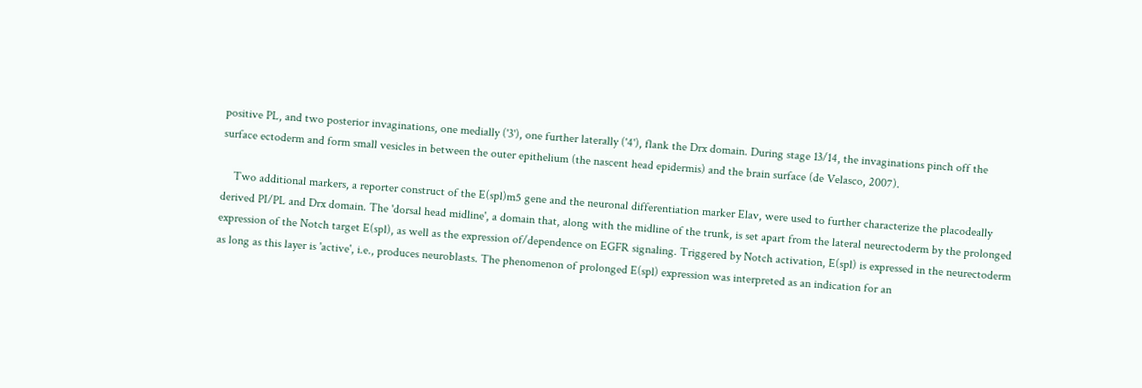positive PL, and two posterior invaginations, one medially ('3'), one further laterally ('4'), flank the Drx domain. During stage 13/14, the invaginations pinch off the surface ectoderm and form small vesicles in between the outer epithelium (the nascent head epidermis) and the brain surface (de Velasco, 2007).

    Two additional markers, a reporter construct of the E(spl)m5 gene and the neuronal differentiation marker Elav, were used to further characterize the placodeally derived PI/PL and Drx domain. The 'dorsal head midline', a domain that, along with the midline of the trunk, is set apart from the lateral neurectoderm by the prolonged expression of the Notch target E(spl), as well as the expression of/dependence on EGFR signaling. Triggered by Notch activation, E(spl) is expressed in the neurectoderm as long as this layer is 'active', i.e., produces neuroblasts. The phenomenon of prolonged E(spl) expression was interpreted as an indication for an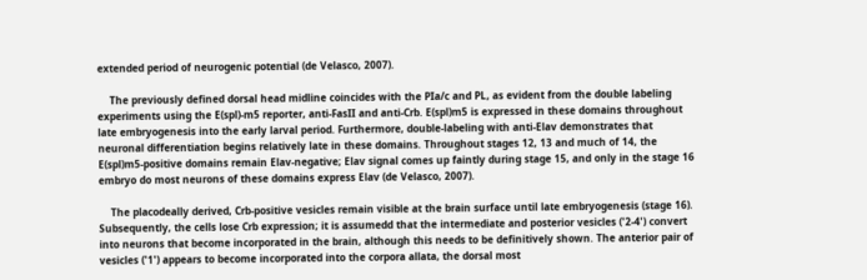extended period of neurogenic potential (de Velasco, 2007).

    The previously defined dorsal head midline coincides with the PIa/c and PL, as evident from the double labeling experiments using the E(spl)-m5 reporter, anti-FasII and anti-Crb. E(spl)m5 is expressed in these domains throughout late embryogenesis into the early larval period. Furthermore, double-labeling with anti-Elav demonstrates that neuronal differentiation begins relatively late in these domains. Throughout stages 12, 13 and much of 14, the E(spl)m5-positive domains remain Elav-negative; Elav signal comes up faintly during stage 15, and only in the stage 16 embryo do most neurons of these domains express Elav (de Velasco, 2007).

    The placodeally derived, Crb-positive vesicles remain visible at the brain surface until late embryogenesis (stage 16). Subsequently, the cells lose Crb expression; it is assumedd that the intermediate and posterior vesicles ('2-4') convert into neurons that become incorporated in the brain, although this needs to be definitively shown. The anterior pair of vesicles ('1') appears to become incorporated into the corpora allata, the dorsal most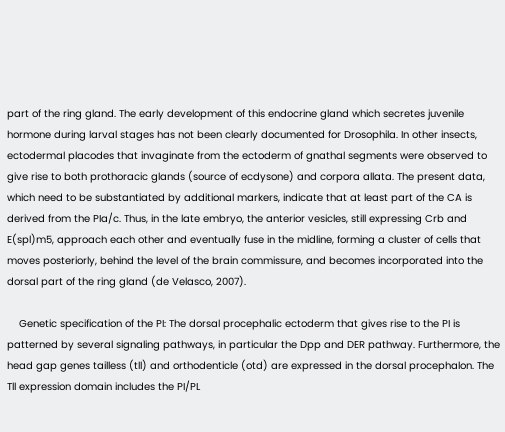part of the ring gland. The early development of this endocrine gland which secretes juvenile hormone during larval stages has not been clearly documented for Drosophila. In other insects, ectodermal placodes that invaginate from the ectoderm of gnathal segments were observed to give rise to both prothoracic glands (source of ecdysone) and corpora allata. The present data, which need to be substantiated by additional markers, indicate that at least part of the CA is derived from the PIa/c. Thus, in the late embryo, the anterior vesicles, still expressing Crb and E(spl)m5, approach each other and eventually fuse in the midline, forming a cluster of cells that moves posteriorly, behind the level of the brain commissure, and becomes incorporated into the dorsal part of the ring gland (de Velasco, 2007).

    Genetic specification of the PI: The dorsal procephalic ectoderm that gives rise to the PI is patterned by several signaling pathways, in particular the Dpp and DER pathway. Furthermore, the head gap genes tailless (tll) and orthodenticle (otd) are expressed in the dorsal procephalon. The Tll expression domain includes the PI/PL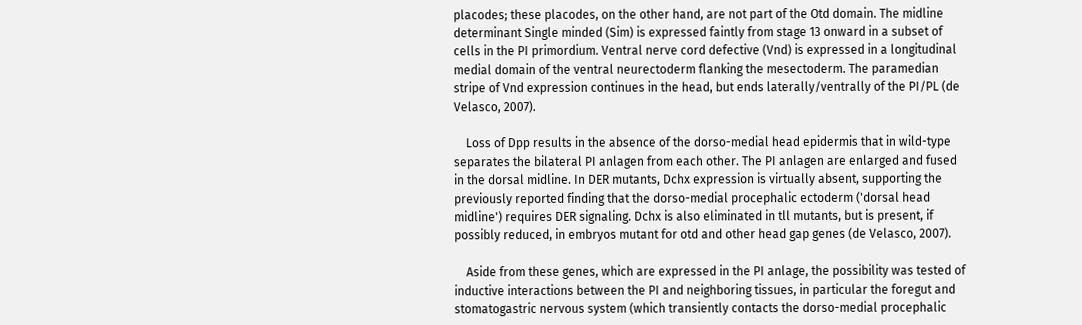placodes; these placodes, on the other hand, are not part of the Otd domain. The midline determinant Single minded (Sim) is expressed faintly from stage 13 onward in a subset of cells in the PI primordium. Ventral nerve cord defective (Vnd) is expressed in a longitudinal medial domain of the ventral neurectoderm flanking the mesectoderm. The paramedian stripe of Vnd expression continues in the head, but ends laterally/ventrally of the PI/PL (de Velasco, 2007).

    Loss of Dpp results in the absence of the dorso-medial head epidermis that in wild-type separates the bilateral PI anlagen from each other. The PI anlagen are enlarged and fused in the dorsal midline. In DER mutants, Dchx expression is virtually absent, supporting the previously reported finding that the dorso-medial procephalic ectoderm ('dorsal head midline') requires DER signaling. Dchx is also eliminated in tll mutants, but is present, if possibly reduced, in embryos mutant for otd and other head gap genes (de Velasco, 2007).

    Aside from these genes, which are expressed in the PI anlage, the possibility was tested of inductive interactions between the PI and neighboring tissues, in particular the foregut and stomatogastric nervous system (which transiently contacts the dorso-medial procephalic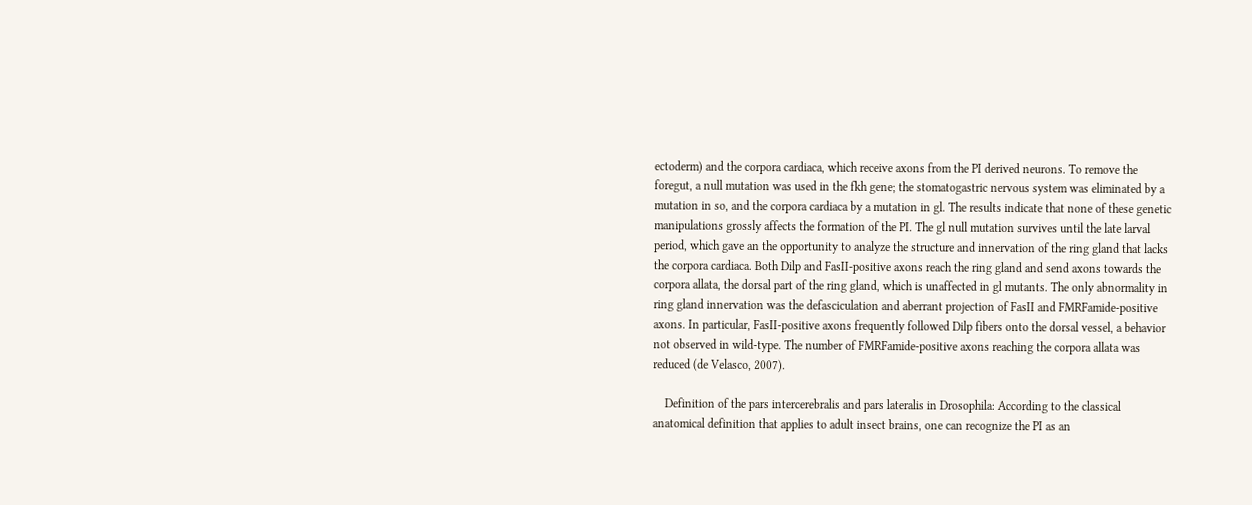ectoderm) and the corpora cardiaca, which receive axons from the PI derived neurons. To remove the foregut, a null mutation was used in the fkh gene; the stomatogastric nervous system was eliminated by a mutation in so, and the corpora cardiaca by a mutation in gl. The results indicate that none of these genetic manipulations grossly affects the formation of the PI. The gl null mutation survives until the late larval period, which gave an the opportunity to analyze the structure and innervation of the ring gland that lacks the corpora cardiaca. Both Dilp and FasII-positive axons reach the ring gland and send axons towards the corpora allata, the dorsal part of the ring gland, which is unaffected in gl mutants. The only abnormality in ring gland innervation was the defasciculation and aberrant projection of FasII and FMRFamide-positive axons. In particular, FasII-positive axons frequently followed Dilp fibers onto the dorsal vessel, a behavior not observed in wild-type. The number of FMRFamide-positive axons reaching the corpora allata was reduced (de Velasco, 2007).

    Definition of the pars intercerebralis and pars lateralis in Drosophila: According to the classical anatomical definition that applies to adult insect brains, one can recognize the PI as an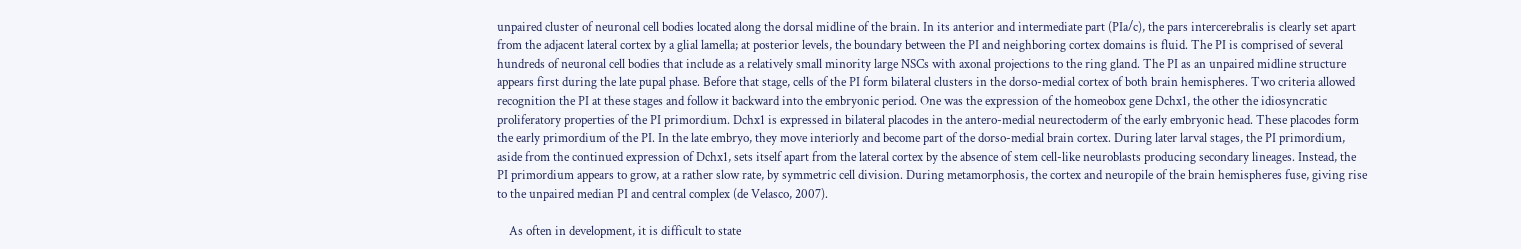unpaired cluster of neuronal cell bodies located along the dorsal midline of the brain. In its anterior and intermediate part (PIa/c), the pars intercerebralis is clearly set apart from the adjacent lateral cortex by a glial lamella; at posterior levels, the boundary between the PI and neighboring cortex domains is fluid. The PI is comprised of several hundreds of neuronal cell bodies that include as a relatively small minority large NSCs with axonal projections to the ring gland. The PI as an unpaired midline structure appears first during the late pupal phase. Before that stage, cells of the PI form bilateral clusters in the dorso-medial cortex of both brain hemispheres. Two criteria allowed recognition the PI at these stages and follow it backward into the embryonic period. One was the expression of the homeobox gene Dchx1, the other the idiosyncratic proliferatory properties of the PI primordium. Dchx1 is expressed in bilateral placodes in the antero-medial neurectoderm of the early embryonic head. These placodes form the early primordium of the PI. In the late embryo, they move interiorly and become part of the dorso-medial brain cortex. During later larval stages, the PI primordium, aside from the continued expression of Dchx1, sets itself apart from the lateral cortex by the absence of stem cell-like neuroblasts producing secondary lineages. Instead, the PI primordium appears to grow, at a rather slow rate, by symmetric cell division. During metamorphosis, the cortex and neuropile of the brain hemispheres fuse, giving rise to the unpaired median PI and central complex (de Velasco, 2007).

    As often in development, it is difficult to state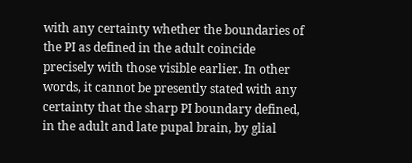with any certainty whether the boundaries of the PI as defined in the adult coincide precisely with those visible earlier. In other words, it cannot be presently stated with any certainty that the sharp PI boundary defined, in the adult and late pupal brain, by glial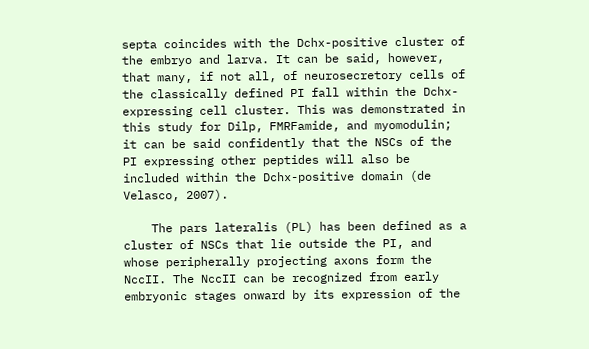septa coincides with the Dchx-positive cluster of the embryo and larva. It can be said, however, that many, if not all, of neurosecretory cells of the classically defined PI fall within the Dchx-expressing cell cluster. This was demonstrated in this study for Dilp, FMRFamide, and myomodulin; it can be said confidently that the NSCs of the PI expressing other peptides will also be included within the Dchx-positive domain (de Velasco, 2007).

    The pars lateralis (PL) has been defined as a cluster of NSCs that lie outside the PI, and whose peripherally projecting axons form the NccII. The NccII can be recognized from early embryonic stages onward by its expression of the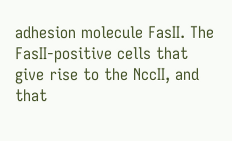adhesion molecule FasII. The FasII-positive cells that give rise to the NccII, and that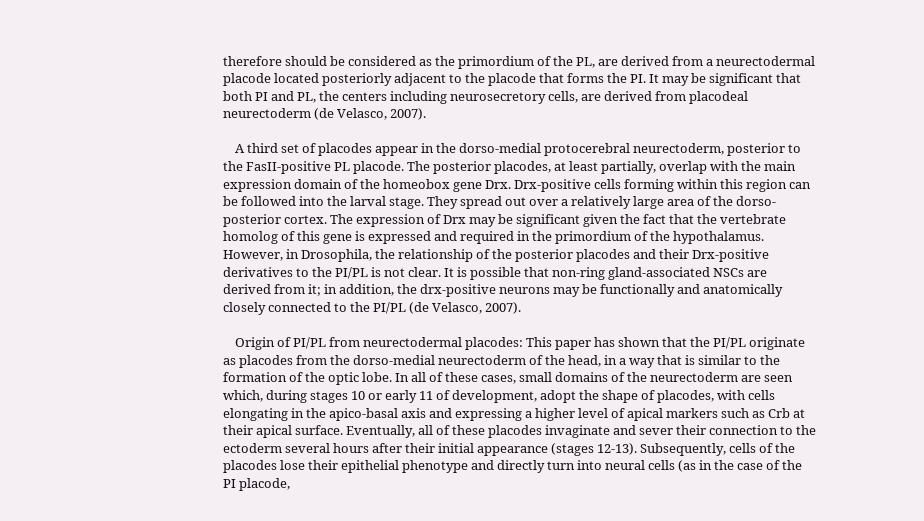therefore should be considered as the primordium of the PL, are derived from a neurectodermal placode located posteriorly adjacent to the placode that forms the PI. It may be significant that both PI and PL, the centers including neurosecretory cells, are derived from placodeal neurectoderm (de Velasco, 2007).

    A third set of placodes appear in the dorso-medial protocerebral neurectoderm, posterior to the FasII-positive PL placode. The posterior placodes, at least partially, overlap with the main expression domain of the homeobox gene Drx. Drx-positive cells forming within this region can be followed into the larval stage. They spread out over a relatively large area of the dorso-posterior cortex. The expression of Drx may be significant given the fact that the vertebrate homolog of this gene is expressed and required in the primordium of the hypothalamus. However, in Drosophila, the relationship of the posterior placodes and their Drx-positive derivatives to the PI/PL is not clear. It is possible that non-ring gland-associated NSCs are derived from it; in addition, the drx-positive neurons may be functionally and anatomically closely connected to the PI/PL (de Velasco, 2007).

    Origin of PI/PL from neurectodermal placodes: This paper has shown that the PI/PL originate as placodes from the dorso-medial neurectoderm of the head, in a way that is similar to the formation of the optic lobe. In all of these cases, small domains of the neurectoderm are seen which, during stages 10 or early 11 of development, adopt the shape of placodes, with cells elongating in the apico-basal axis and expressing a higher level of apical markers such as Crb at their apical surface. Eventually, all of these placodes invaginate and sever their connection to the ectoderm several hours after their initial appearance (stages 12-13). Subsequently, cells of the placodes lose their epithelial phenotype and directly turn into neural cells (as in the case of the PI placode,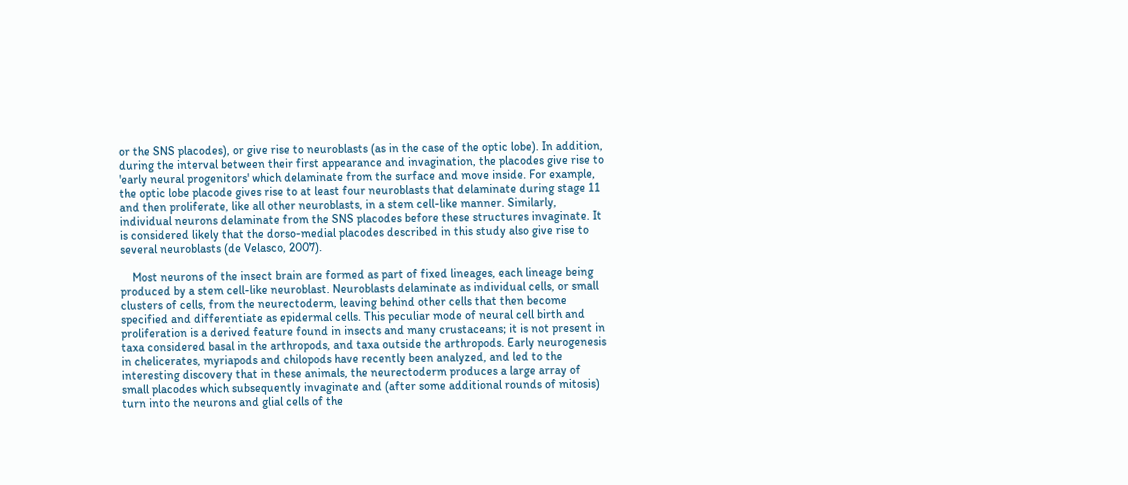or the SNS placodes), or give rise to neuroblasts (as in the case of the optic lobe). In addition, during the interval between their first appearance and invagination, the placodes give rise to 'early neural progenitors' which delaminate from the surface and move inside. For example, the optic lobe placode gives rise to at least four neuroblasts that delaminate during stage 11 and then proliferate, like all other neuroblasts, in a stem cell-like manner. Similarly, individual neurons delaminate from the SNS placodes before these structures invaginate. It is considered likely that the dorso-medial placodes described in this study also give rise to several neuroblasts (de Velasco, 2007).

    Most neurons of the insect brain are formed as part of fixed lineages, each lineage being produced by a stem cell-like neuroblast. Neuroblasts delaminate as individual cells, or small clusters of cells, from the neurectoderm, leaving behind other cells that then become specified and differentiate as epidermal cells. This peculiar mode of neural cell birth and proliferation is a derived feature found in insects and many crustaceans; it is not present in taxa considered basal in the arthropods, and taxa outside the arthropods. Early neurogenesis in chelicerates, myriapods and chilopods have recently been analyzed, and led to the interesting discovery that in these animals, the neurectoderm produces a large array of small placodes which subsequently invaginate and (after some additional rounds of mitosis) turn into the neurons and glial cells of the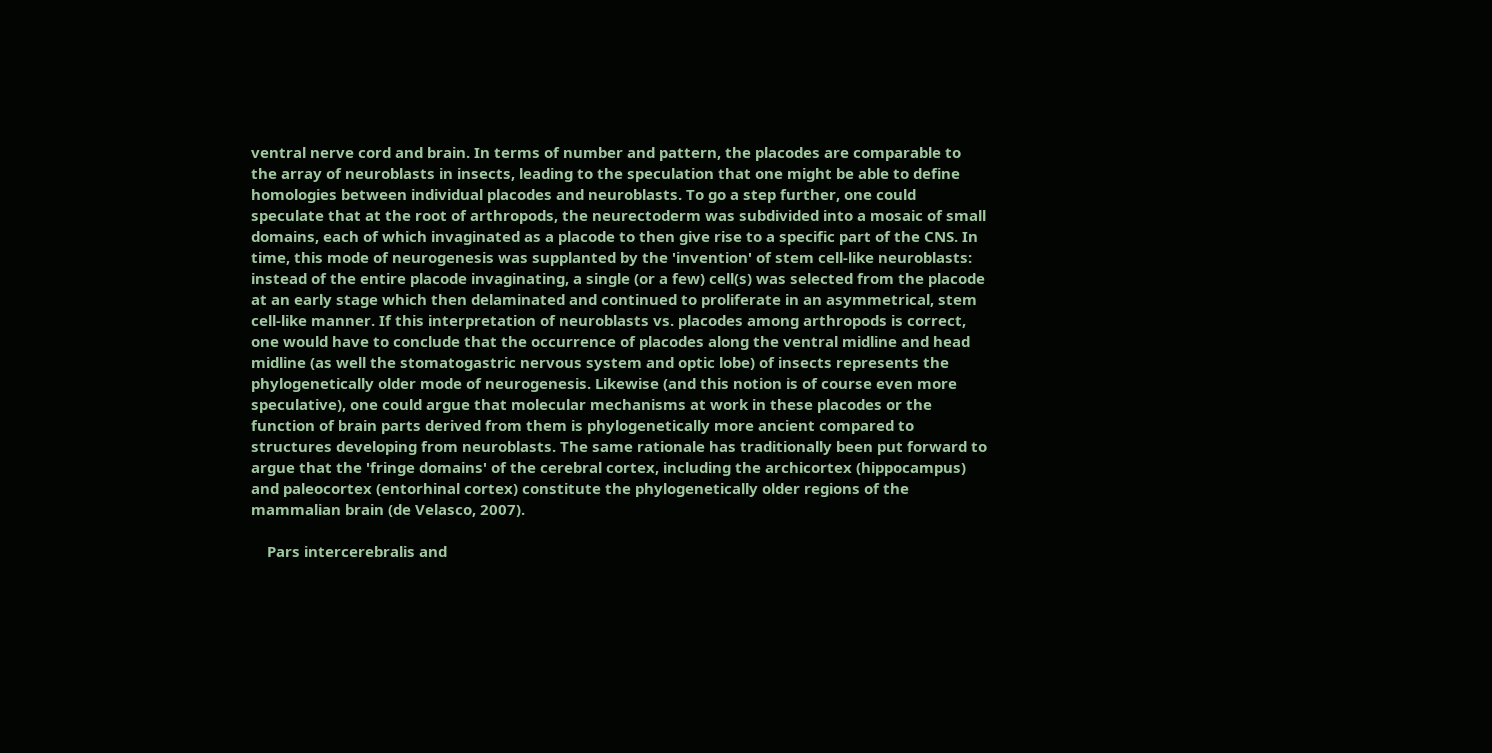ventral nerve cord and brain. In terms of number and pattern, the placodes are comparable to the array of neuroblasts in insects, leading to the speculation that one might be able to define homologies between individual placodes and neuroblasts. To go a step further, one could speculate that at the root of arthropods, the neurectoderm was subdivided into a mosaic of small domains, each of which invaginated as a placode to then give rise to a specific part of the CNS. In time, this mode of neurogenesis was supplanted by the 'invention' of stem cell-like neuroblasts: instead of the entire placode invaginating, a single (or a few) cell(s) was selected from the placode at an early stage which then delaminated and continued to proliferate in an asymmetrical, stem cell-like manner. If this interpretation of neuroblasts vs. placodes among arthropods is correct, one would have to conclude that the occurrence of placodes along the ventral midline and head midline (as well the stomatogastric nervous system and optic lobe) of insects represents the phylogenetically older mode of neurogenesis. Likewise (and this notion is of course even more speculative), one could argue that molecular mechanisms at work in these placodes or the function of brain parts derived from them is phylogenetically more ancient compared to structures developing from neuroblasts. The same rationale has traditionally been put forward to argue that the 'fringe domains' of the cerebral cortex, including the archicortex (hippocampus) and paleocortex (entorhinal cortex) constitute the phylogenetically older regions of the mammalian brain (de Velasco, 2007).

    Pars intercerebralis and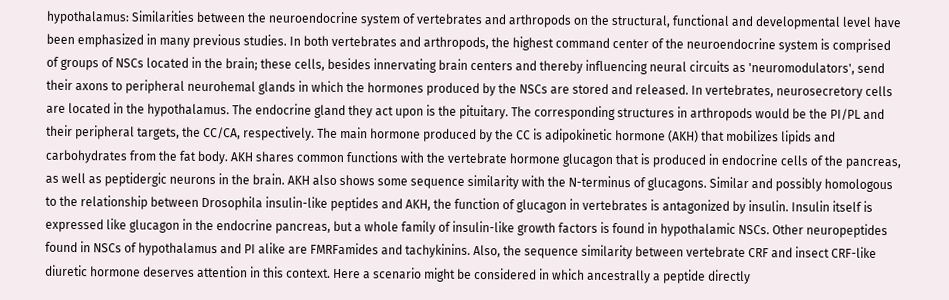hypothalamus: Similarities between the neuroendocrine system of vertebrates and arthropods on the structural, functional and developmental level have been emphasized in many previous studies. In both vertebrates and arthropods, the highest command center of the neuroendocrine system is comprised of groups of NSCs located in the brain; these cells, besides innervating brain centers and thereby influencing neural circuits as 'neuromodulators', send their axons to peripheral neurohemal glands in which the hormones produced by the NSCs are stored and released. In vertebrates, neurosecretory cells are located in the hypothalamus. The endocrine gland they act upon is the pituitary. The corresponding structures in arthropods would be the PI/PL and their peripheral targets, the CC/CA, respectively. The main hormone produced by the CC is adipokinetic hormone (AKH) that mobilizes lipids and carbohydrates from the fat body. AKH shares common functions with the vertebrate hormone glucagon that is produced in endocrine cells of the pancreas, as well as peptidergic neurons in the brain. AKH also shows some sequence similarity with the N-terminus of glucagons. Similar and possibly homologous to the relationship between Drosophila insulin-like peptides and AKH, the function of glucagon in vertebrates is antagonized by insulin. Insulin itself is expressed like glucagon in the endocrine pancreas, but a whole family of insulin-like growth factors is found in hypothalamic NSCs. Other neuropeptides found in NSCs of hypothalamus and PI alike are FMRFamides and tachykinins. Also, the sequence similarity between vertebrate CRF and insect CRF-like diuretic hormone deserves attention in this context. Here a scenario might be considered in which ancestrally a peptide directly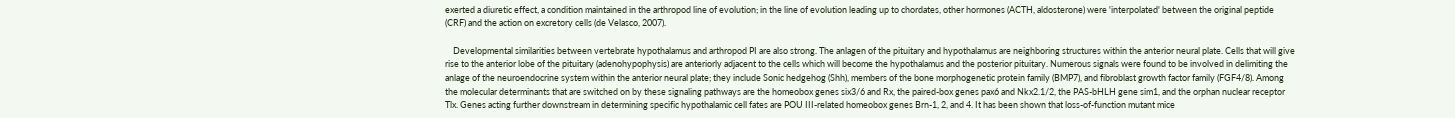exerted a diuretic effect, a condition maintained in the arthropod line of evolution; in the line of evolution leading up to chordates, other hormones (ACTH, aldosterone) were 'interpolated' between the original peptide (CRF) and the action on excretory cells (de Velasco, 2007).

    Developmental similarities between vertebrate hypothalamus and arthropod PI are also strong. The anlagen of the pituitary and hypothalamus are neighboring structures within the anterior neural plate. Cells that will give rise to the anterior lobe of the pituitary (adenohypophysis) are anteriorly adjacent to the cells which will become the hypothalamus and the posterior pituitary. Numerous signals were found to be involved in delimiting the anlage of the neuroendocrine system within the anterior neural plate; they include Sonic hedgehog (Shh), members of the bone morphogenetic protein family (BMP7), and fibroblast growth factor family (FGF4/8). Among the molecular determinants that are switched on by these signaling pathways are the homeobox genes six3/6 and Rx, the paired-box genes pax6 and Nkx2.1/2, the PAS-bHLH gene sim1, and the orphan nuclear receptor Tlx. Genes acting further downstream in determining specific hypothalamic cell fates are POU III-related homeobox genes Brn-1, 2, and 4. It has been shown that loss-of-function mutant mice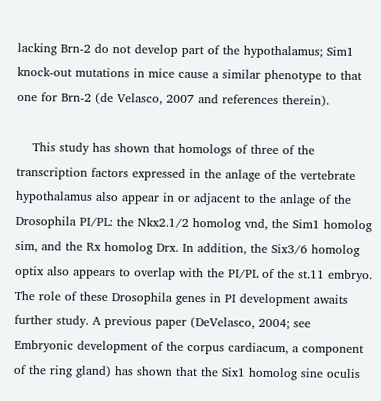lacking Brn-2 do not develop part of the hypothalamus; Sim1 knock-out mutations in mice cause a similar phenotype to that one for Brn-2 (de Velasco, 2007 and references therein).

    This study has shown that homologs of three of the transcription factors expressed in the anlage of the vertebrate hypothalamus also appear in or adjacent to the anlage of the Drosophila PI/PL: the Nkx2.1/2 homolog vnd, the Sim1 homolog sim, and the Rx homolog Drx. In addition, the Six3/6 homolog optix also appears to overlap with the PI/PL of the st.11 embryo. The role of these Drosophila genes in PI development awaits further study. A previous paper (DeVelasco, 2004; see Embryonic development of the corpus cardiacum, a component of the ring gland) has shown that the Six1 homolog sine oculis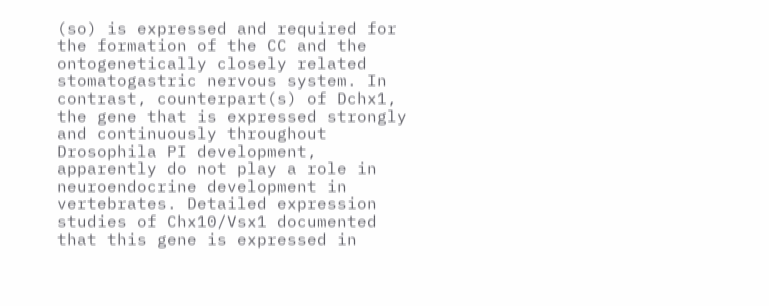(so) is expressed and required for the formation of the CC and the ontogenetically closely related stomatogastric nervous system. In contrast, counterpart(s) of Dchx1, the gene that is expressed strongly and continuously throughout Drosophila PI development, apparently do not play a role in neuroendocrine development in vertebrates. Detailed expression studies of Chx10/Vsx1 documented that this gene is expressed in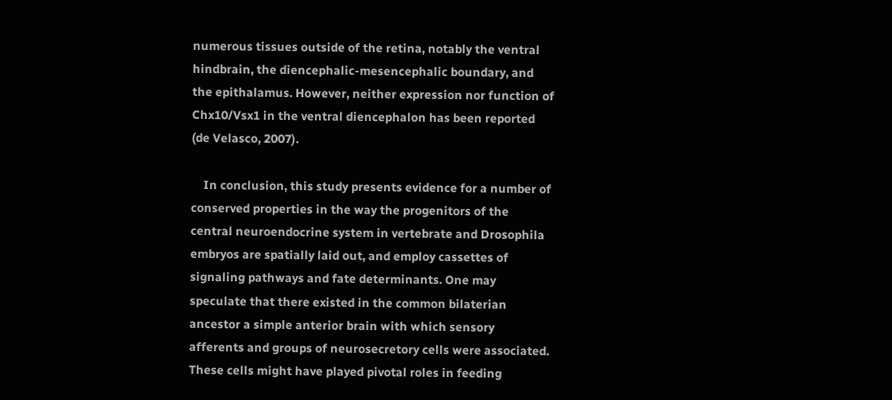numerous tissues outside of the retina, notably the ventral hindbrain, the diencephalic-mesencephalic boundary, and the epithalamus. However, neither expression nor function of Chx10/Vsx1 in the ventral diencephalon has been reported (de Velasco, 2007).

    In conclusion, this study presents evidence for a number of conserved properties in the way the progenitors of the central neuroendocrine system in vertebrate and Drosophila embryos are spatially laid out, and employ cassettes of signaling pathways and fate determinants. One may speculate that there existed in the common bilaterian ancestor a simple anterior brain with which sensory afferents and groups of neurosecretory cells were associated. These cells might have played pivotal roles in feeding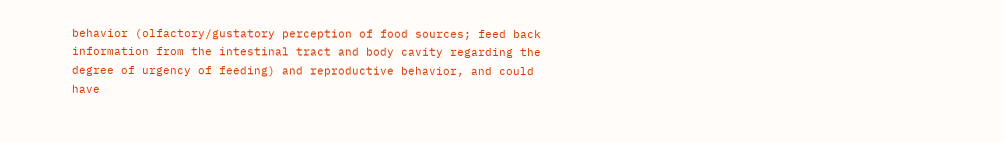behavior (olfactory/gustatory perception of food sources; feed back information from the intestinal tract and body cavity regarding the degree of urgency of feeding) and reproductive behavior, and could have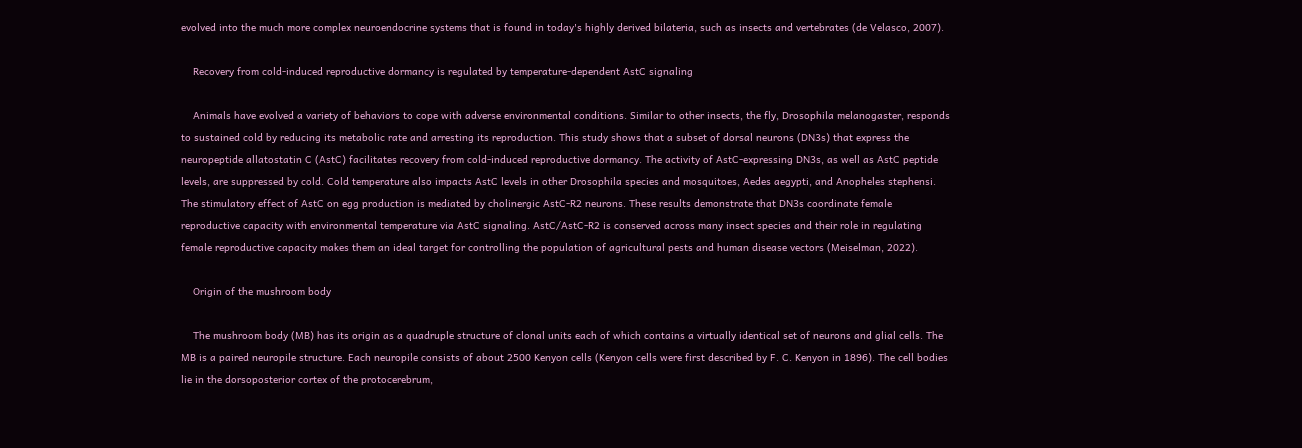evolved into the much more complex neuroendocrine systems that is found in today's highly derived bilateria, such as insects and vertebrates (de Velasco, 2007).

    Recovery from cold-induced reproductive dormancy is regulated by temperature-dependent AstC signaling

    Animals have evolved a variety of behaviors to cope with adverse environmental conditions. Similar to other insects, the fly, Drosophila melanogaster, responds to sustained cold by reducing its metabolic rate and arresting its reproduction. This study shows that a subset of dorsal neurons (DN3s) that express the neuropeptide allatostatin C (AstC) facilitates recovery from cold-induced reproductive dormancy. The activity of AstC-expressing DN3s, as well as AstC peptide levels, are suppressed by cold. Cold temperature also impacts AstC levels in other Drosophila species and mosquitoes, Aedes aegypti, and Anopheles stephensi. The stimulatory effect of AstC on egg production is mediated by cholinergic AstC-R2 neurons. These results demonstrate that DN3s coordinate female reproductive capacity with environmental temperature via AstC signaling. AstC/AstC-R2 is conserved across many insect species and their role in regulating female reproductive capacity makes them an ideal target for controlling the population of agricultural pests and human disease vectors (Meiselman, 2022).

    Origin of the mushroom body

    The mushroom body (MB) has its origin as a quadruple structure of clonal units each of which contains a virtually identical set of neurons and glial cells. The MB is a paired neuropile structure. Each neuropile consists of about 2500 Kenyon cells (Kenyon cells were first described by F. C. Kenyon in 1896). The cell bodies lie in the dorsoposterior cortex of the protocerebrum,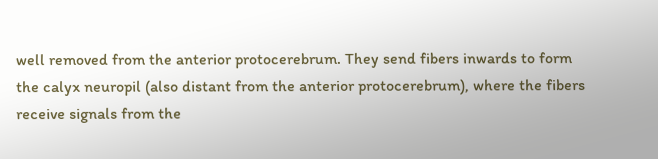well removed from the anterior protocerebrum. They send fibers inwards to form the calyx neuropil (also distant from the anterior protocerebrum), where the fibers receive signals from the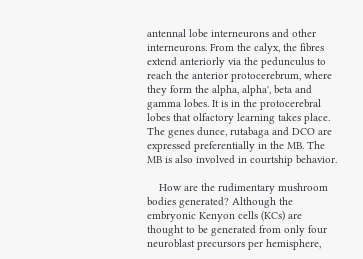antennal lobe interneurons and other interneurons. From the calyx, the fibres extend anteriorly via the pedunculus to reach the anterior protocerebrum, where they form the alpha, alpha', beta and gamma lobes. It is in the protocerebral lobes that olfactory learning takes place. The genes dunce, rutabaga and DCO are expressed preferentially in the MB. The MB is also involved in courtship behavior.

    How are the rudimentary mushroom bodies generated? Although the embryonic Kenyon cells (KCs) are thought to be generated from only four neuroblast precursors per hemisphere,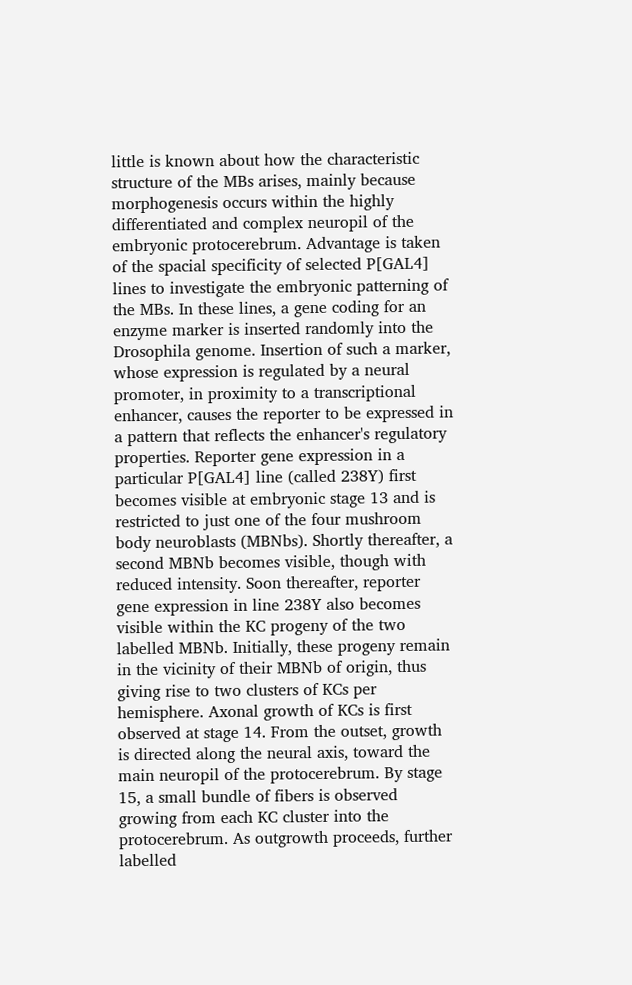little is known about how the characteristic structure of the MBs arises, mainly because morphogenesis occurs within the highly differentiated and complex neuropil of the embryonic protocerebrum. Advantage is taken of the spacial specificity of selected P[GAL4] lines to investigate the embryonic patterning of the MBs. In these lines, a gene coding for an enzyme marker is inserted randomly into the Drosophila genome. Insertion of such a marker, whose expression is regulated by a neural promoter, in proximity to a transcriptional enhancer, causes the reporter to be expressed in a pattern that reflects the enhancer's regulatory properties. Reporter gene expression in a particular P[GAL4] line (called 238Y) first becomes visible at embryonic stage 13 and is restricted to just one of the four mushroom body neuroblasts (MBNbs). Shortly thereafter, a second MBNb becomes visible, though with reduced intensity. Soon thereafter, reporter gene expression in line 238Y also becomes visible within the KC progeny of the two labelled MBNb. Initially, these progeny remain in the vicinity of their MBNb of origin, thus giving rise to two clusters of KCs per hemisphere. Axonal growth of KCs is first observed at stage 14. From the outset, growth is directed along the neural axis, toward the main neuropil of the protocerebrum. By stage 15, a small bundle of fibers is observed growing from each KC cluster into the protocerebrum. As outgrowth proceeds, further labelled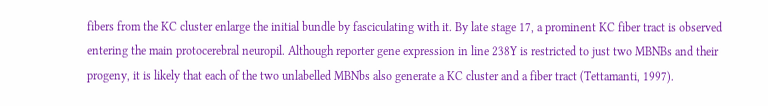fibers from the KC cluster enlarge the initial bundle by fasciculating with it. By late stage 17, a prominent KC fiber tract is observed entering the main protocerebral neuropil. Although reporter gene expression in line 238Y is restricted to just two MBNBs and their progeny, it is likely that each of the two unlabelled MBNbs also generate a KC cluster and a fiber tract (Tettamanti, 1997).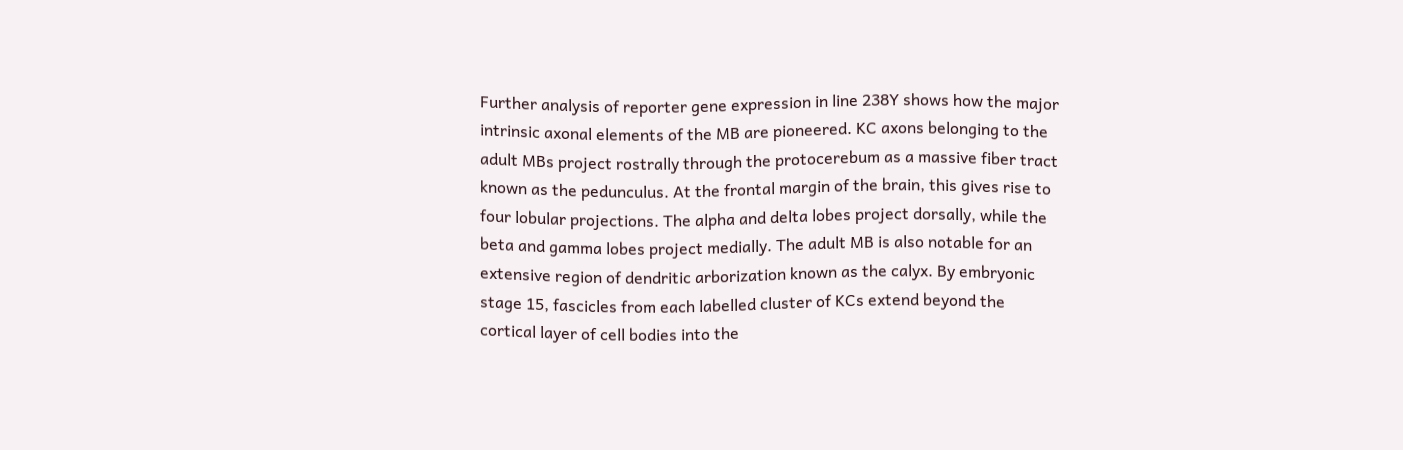Further analysis of reporter gene expression in line 238Y shows how the major intrinsic axonal elements of the MB are pioneered. KC axons belonging to the adult MBs project rostrally through the protocerebum as a massive fiber tract known as the pedunculus. At the frontal margin of the brain, this gives rise to four lobular projections. The alpha and delta lobes project dorsally, while the beta and gamma lobes project medially. The adult MB is also notable for an extensive region of dendritic arborization known as the calyx. By embryonic stage 15, fascicles from each labelled cluster of KCs extend beyond the cortical layer of cell bodies into the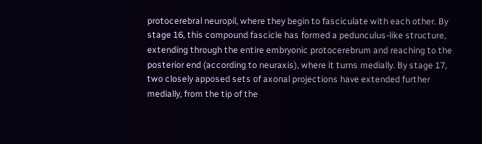protocerebral neuropil, where they begin to fasciculate with each other. By stage 16, this compound fascicle has formed a pedunculus-like structure, extending through the entire embryonic protocerebrum and reaching to the posterior end (according to neuraxis), where it turns medially. By stage 17, two closely apposed sets of axonal projections have extended further medially, from the tip of the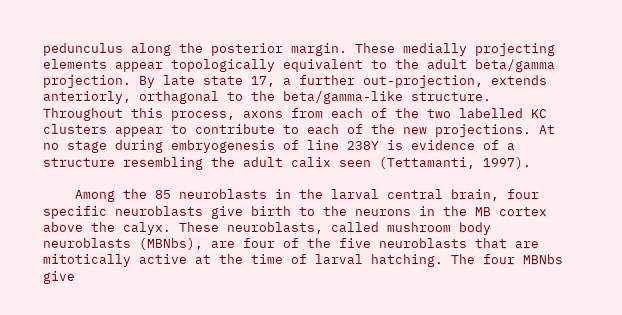pedunculus along the posterior margin. These medially projecting elements appear topologically equivalent to the adult beta/gamma projection. By late state 17, a further out-projection, extends anteriorly, orthagonal to the beta/gamma-like structure. Throughout this process, axons from each of the two labelled KC clusters appear to contribute to each of the new projections. At no stage during embryogenesis of line 238Y is evidence of a structure resembling the adult calix seen (Tettamanti, 1997).

    Among the 85 neuroblasts in the larval central brain, four specific neuroblasts give birth to the neurons in the MB cortex above the calyx. These neuroblasts, called mushroom body neuroblasts (MBNbs), are four of the five neuroblasts that are mitotically active at the time of larval hatching. The four MBNbs give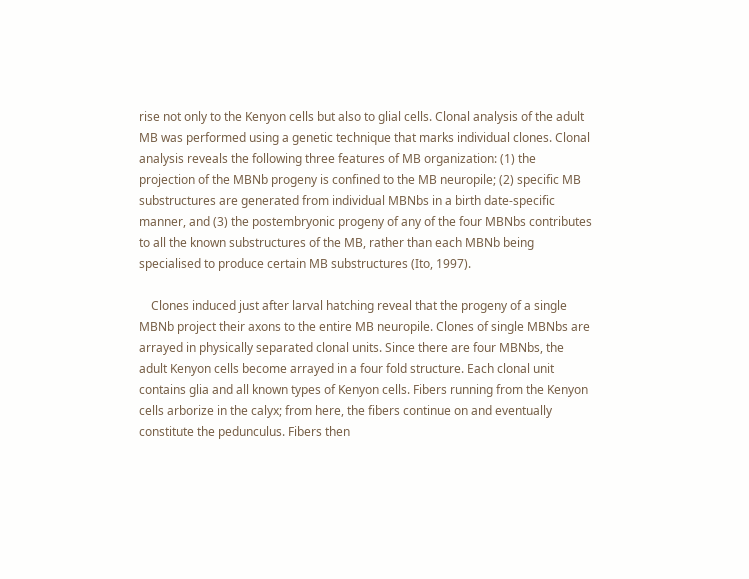rise not only to the Kenyon cells but also to glial cells. Clonal analysis of the adult MB was performed using a genetic technique that marks individual clones. Clonal analysis reveals the following three features of MB organization: (1) the projection of the MBNb progeny is confined to the MB neuropile; (2) specific MB substructures are generated from individual MBNbs in a birth date-specific manner, and (3) the postembryonic progeny of any of the four MBNbs contributes to all the known substructures of the MB, rather than each MBNb being specialised to produce certain MB substructures (Ito, 1997).

    Clones induced just after larval hatching reveal that the progeny of a single MBNb project their axons to the entire MB neuropile. Clones of single MBNbs are arrayed in physically separated clonal units. Since there are four MBNbs, the adult Kenyon cells become arrayed in a four fold structure. Each clonal unit contains glia and all known types of Kenyon cells. Fibers running from the Kenyon cells arborize in the calyx; from here, the fibers continue on and eventually constitute the pedunculus. Fibers then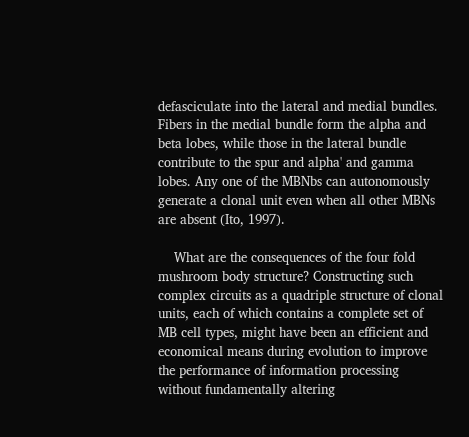defasciculate into the lateral and medial bundles. Fibers in the medial bundle form the alpha and beta lobes, while those in the lateral bundle contribute to the spur and alpha' and gamma lobes. Any one of the MBNbs can autonomously generate a clonal unit even when all other MBNs are absent (Ito, 1997).

    What are the consequences of the four fold mushroom body structure? Constructing such complex circuits as a quadriple structure of clonal units, each of which contains a complete set of MB cell types, might have been an efficient and economical means during evolution to improve the performance of information processing without fundamentally altering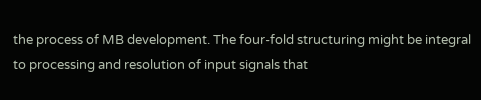the process of MB development. The four-fold structuring might be integral to processing and resolution of input signals that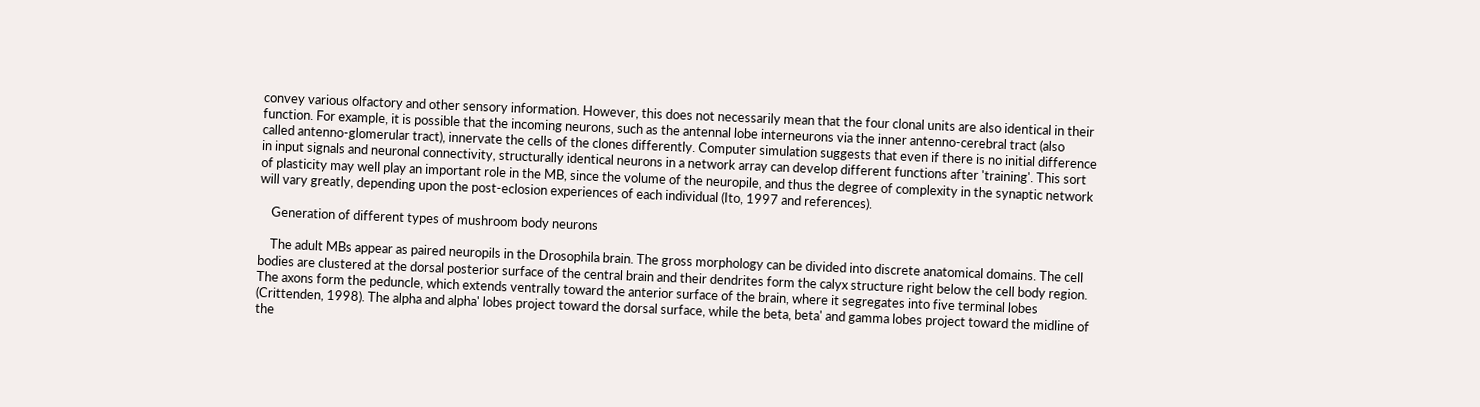convey various olfactory and other sensory information. However, this does not necessarily mean that the four clonal units are also identical in their function. For example, it is possible that the incoming neurons, such as the antennal lobe interneurons via the inner antenno-cerebral tract (also called antenno-glomerular tract), innervate the cells of the clones differently. Computer simulation suggests that even if there is no initial difference in input signals and neuronal connectivity, structurally identical neurons in a network array can develop different functions after 'training'. This sort of plasticity may well play an important role in the MB, since the volume of the neuropile, and thus the degree of complexity in the synaptic network will vary greatly, depending upon the post-eclosion experiences of each individual (Ito, 1997 and references).

    Generation of different types of mushroom body neurons

    The adult MBs appear as paired neuropils in the Drosophila brain. The gross morphology can be divided into discrete anatomical domains. The cell bodies are clustered at the dorsal posterior surface of the central brain and their dendrites form the calyx structure right below the cell body region. The axons form the peduncle, which extends ventrally toward the anterior surface of the brain, where it segregates into five terminal lobes (Crittenden, 1998). The alpha and alpha' lobes project toward the dorsal surface, while the beta, beta' and gamma lobes project toward the midline of the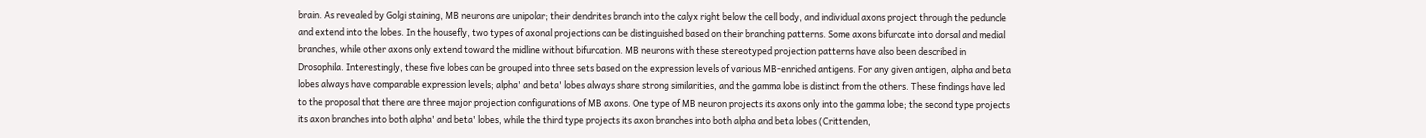brain. As revealed by Golgi staining, MB neurons are unipolar; their dendrites branch into the calyx right below the cell body, and individual axons project through the peduncle and extend into the lobes. In the housefly, two types of axonal projections can be distinguished based on their branching patterns. Some axons bifurcate into dorsal and medial branches, while other axons only extend toward the midline without bifurcation. MB neurons with these stereotyped projection patterns have also been described in Drosophila. Interestingly, these five lobes can be grouped into three sets based on the expression levels of various MB-enriched antigens. For any given antigen, alpha and beta lobes always have comparable expression levels; alpha' and beta' lobes always share strong similarities, and the gamma lobe is distinct from the others. These findings have led to the proposal that there are three major projection configurations of MB axons. One type of MB neuron projects its axons only into the gamma lobe; the second type projects its axon branches into both alpha' and beta' lobes, while the third type projects its axon branches into both alpha and beta lobes (Crittenden,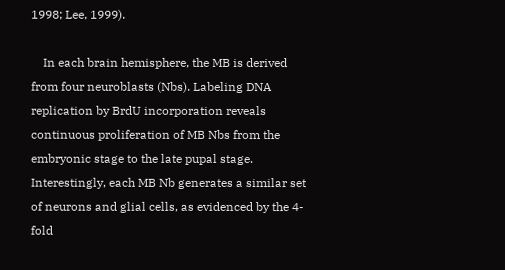1998; Lee, 1999).

    In each brain hemisphere, the MB is derived from four neuroblasts (Nbs). Labeling DNA replication by BrdU incorporation reveals continuous proliferation of MB Nbs from the embryonic stage to the late pupal stage. Interestingly, each MB Nb generates a similar set of neurons and glial cells, as evidenced by the 4-fold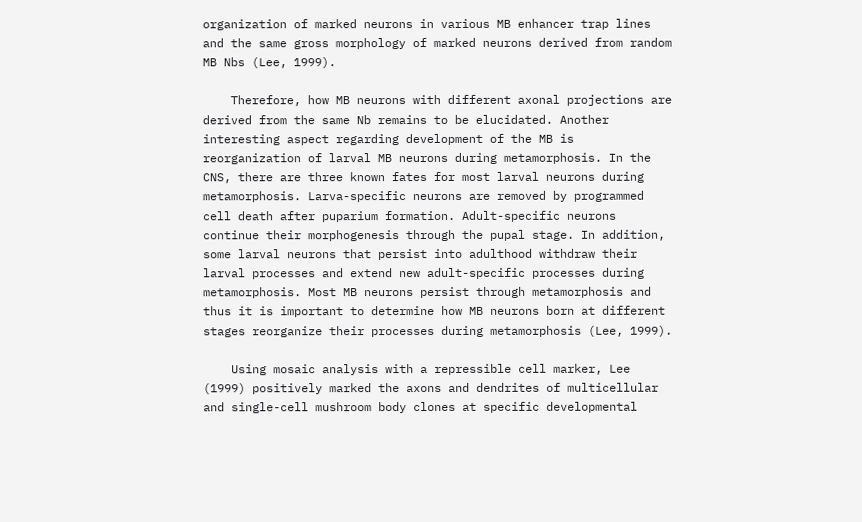organization of marked neurons in various MB enhancer trap lines and the same gross morphology of marked neurons derived from random MB Nbs (Lee, 1999).

    Therefore, how MB neurons with different axonal projections are derived from the same Nb remains to be elucidated. Another interesting aspect regarding development of the MB is reorganization of larval MB neurons during metamorphosis. In the CNS, there are three known fates for most larval neurons during metamorphosis. Larva-specific neurons are removed by programmed cell death after puparium formation. Adult-specific neurons continue their morphogenesis through the pupal stage. In addition, some larval neurons that persist into adulthood withdraw their larval processes and extend new adult-specific processes during metamorphosis. Most MB neurons persist through metamorphosis and thus it is important to determine how MB neurons born at different stages reorganize their processes during metamorphosis (Lee, 1999).

    Using mosaic analysis with a repressible cell marker, Lee (1999) positively marked the axons and dendrites of multicellular and single-cell mushroom body clones at specific developmental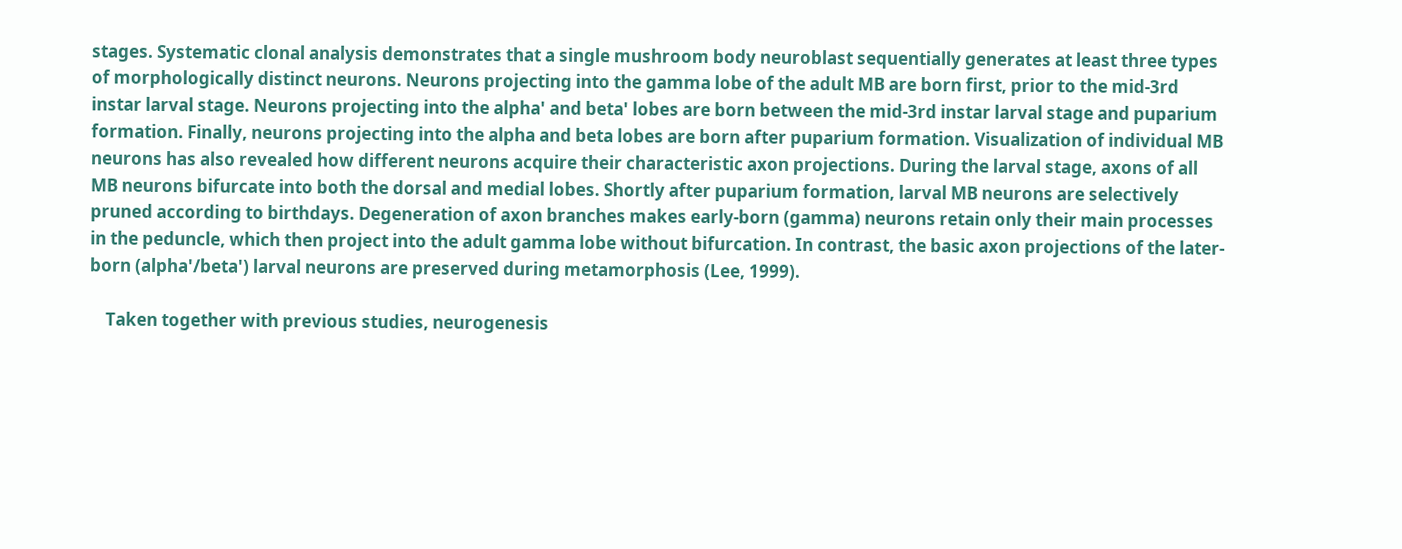stages. Systematic clonal analysis demonstrates that a single mushroom body neuroblast sequentially generates at least three types of morphologically distinct neurons. Neurons projecting into the gamma lobe of the adult MB are born first, prior to the mid-3rd instar larval stage. Neurons projecting into the alpha' and beta' lobes are born between the mid-3rd instar larval stage and puparium formation. Finally, neurons projecting into the alpha and beta lobes are born after puparium formation. Visualization of individual MB neurons has also revealed how different neurons acquire their characteristic axon projections. During the larval stage, axons of all MB neurons bifurcate into both the dorsal and medial lobes. Shortly after puparium formation, larval MB neurons are selectively pruned according to birthdays. Degeneration of axon branches makes early-born (gamma) neurons retain only their main processes in the peduncle, which then project into the adult gamma lobe without bifurcation. In contrast, the basic axon projections of the later-born (alpha'/beta') larval neurons are preserved during metamorphosis (Lee, 1999).

    Taken together with previous studies, neurogenesis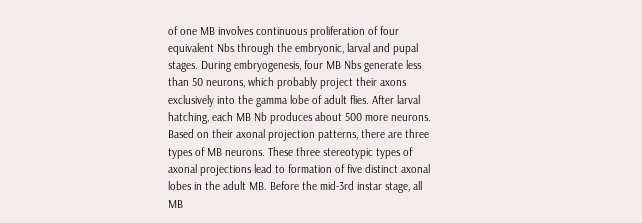of one MB involves continuous proliferation of four equivalent Nbs through the embryonic, larval and pupal stages. During embryogenesis, four MB Nbs generate less than 50 neurons, which probably project their axons exclusively into the gamma lobe of adult flies. After larval hatching, each MB Nb produces about 500 more neurons. Based on their axonal projection patterns, there are three types of MB neurons. These three stereotypic types of axonal projections lead to formation of five distinct axonal lobes in the adult MB. Before the mid-3rd instar stage, all MB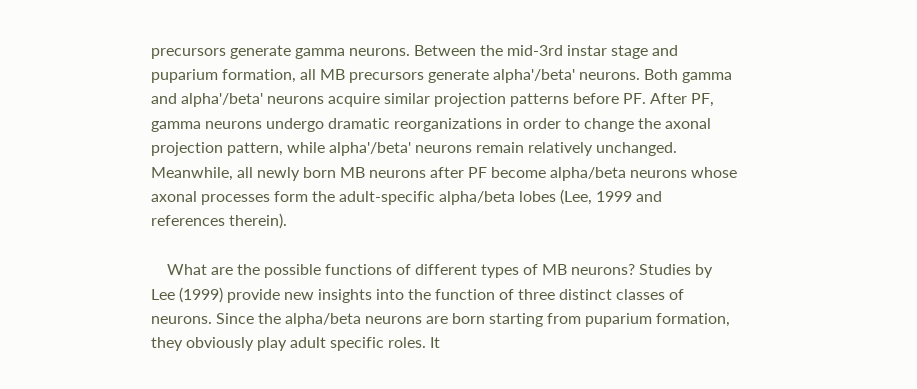precursors generate gamma neurons. Between the mid-3rd instar stage and puparium formation, all MB precursors generate alpha'/beta' neurons. Both gamma and alpha'/beta' neurons acquire similar projection patterns before PF. After PF, gamma neurons undergo dramatic reorganizations in order to change the axonal projection pattern, while alpha'/beta' neurons remain relatively unchanged. Meanwhile, all newly born MB neurons after PF become alpha/beta neurons whose axonal processes form the adult-specific alpha/beta lobes (Lee, 1999 and references therein).

    What are the possible functions of different types of MB neurons? Studies by Lee (1999) provide new insights into the function of three distinct classes of neurons. Since the alpha/beta neurons are born starting from puparium formation, they obviously play adult specific roles. It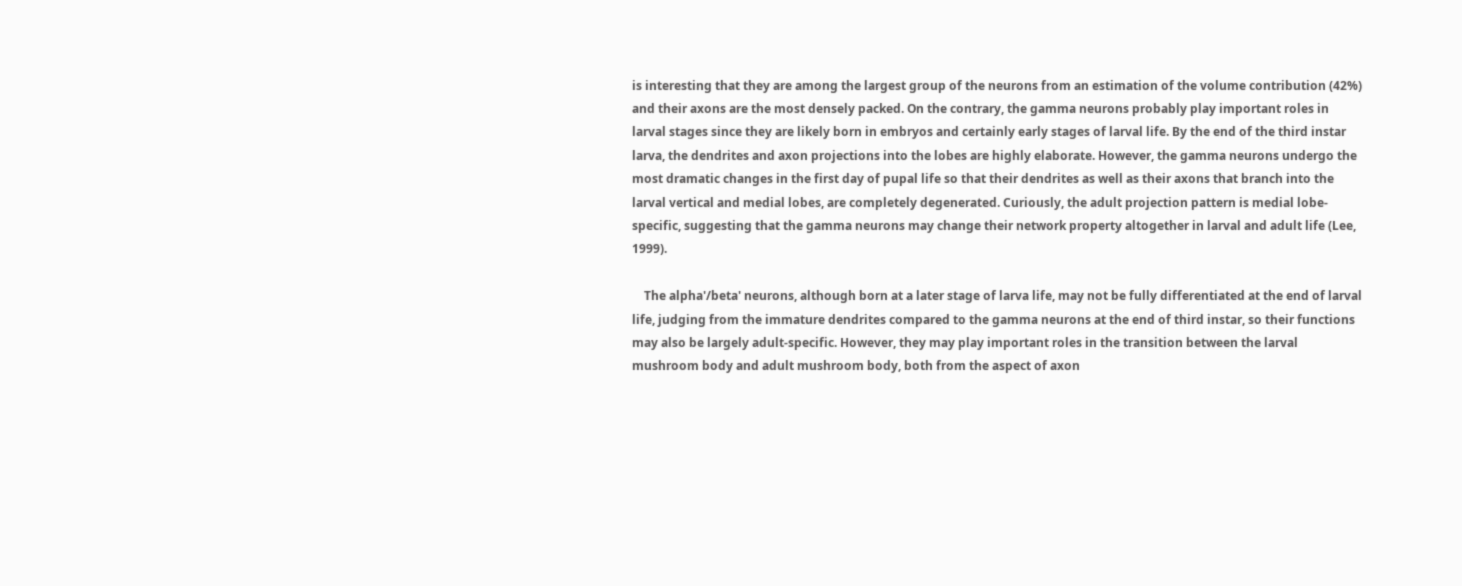is interesting that they are among the largest group of the neurons from an estimation of the volume contribution (42%) and their axons are the most densely packed. On the contrary, the gamma neurons probably play important roles in larval stages since they are likely born in embryos and certainly early stages of larval life. By the end of the third instar larva, the dendrites and axon projections into the lobes are highly elaborate. However, the gamma neurons undergo the most dramatic changes in the first day of pupal life so that their dendrites as well as their axons that branch into the larval vertical and medial lobes, are completely degenerated. Curiously, the adult projection pattern is medial lobe-specific, suggesting that the gamma neurons may change their network property altogether in larval and adult life (Lee, 1999).

    The alpha'/beta' neurons, although born at a later stage of larva life, may not be fully differentiated at the end of larval life, judging from the immature dendrites compared to the gamma neurons at the end of third instar, so their functions may also be largely adult-specific. However, they may play important roles in the transition between the larval mushroom body and adult mushroom body, both from the aspect of axon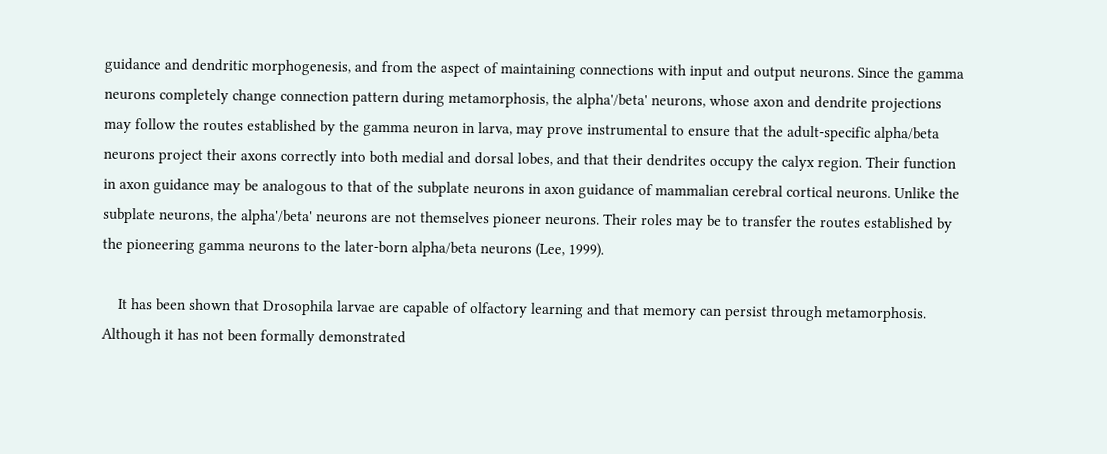guidance and dendritic morphogenesis, and from the aspect of maintaining connections with input and output neurons. Since the gamma neurons completely change connection pattern during metamorphosis, the alpha'/beta' neurons, whose axon and dendrite projections may follow the routes established by the gamma neuron in larva, may prove instrumental to ensure that the adult-specific alpha/beta neurons project their axons correctly into both medial and dorsal lobes, and that their dendrites occupy the calyx region. Their function in axon guidance may be analogous to that of the subplate neurons in axon guidance of mammalian cerebral cortical neurons. Unlike the subplate neurons, the alpha'/beta' neurons are not themselves pioneer neurons. Their roles may be to transfer the routes established by the pioneering gamma neurons to the later-born alpha/beta neurons (Lee, 1999).

    It has been shown that Drosophila larvae are capable of olfactory learning and that memory can persist through metamorphosis. Although it has not been formally demonstrated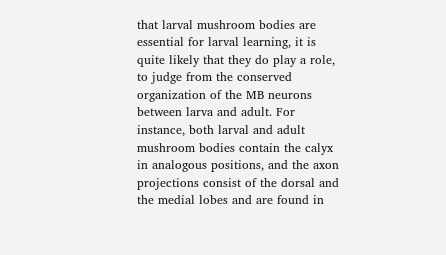that larval mushroom bodies are essential for larval learning, it is quite likely that they do play a role, to judge from the conserved organization of the MB neurons between larva and adult. For instance, both larval and adult mushroom bodies contain the calyx in analogous positions, and the axon projections consist of the dorsal and the medial lobes and are found in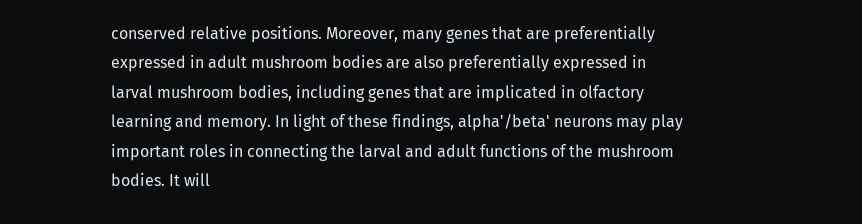conserved relative positions. Moreover, many genes that are preferentially expressed in adult mushroom bodies are also preferentially expressed in larval mushroom bodies, including genes that are implicated in olfactory learning and memory. In light of these findings, alpha'/beta' neurons may play important roles in connecting the larval and adult functions of the mushroom bodies. It will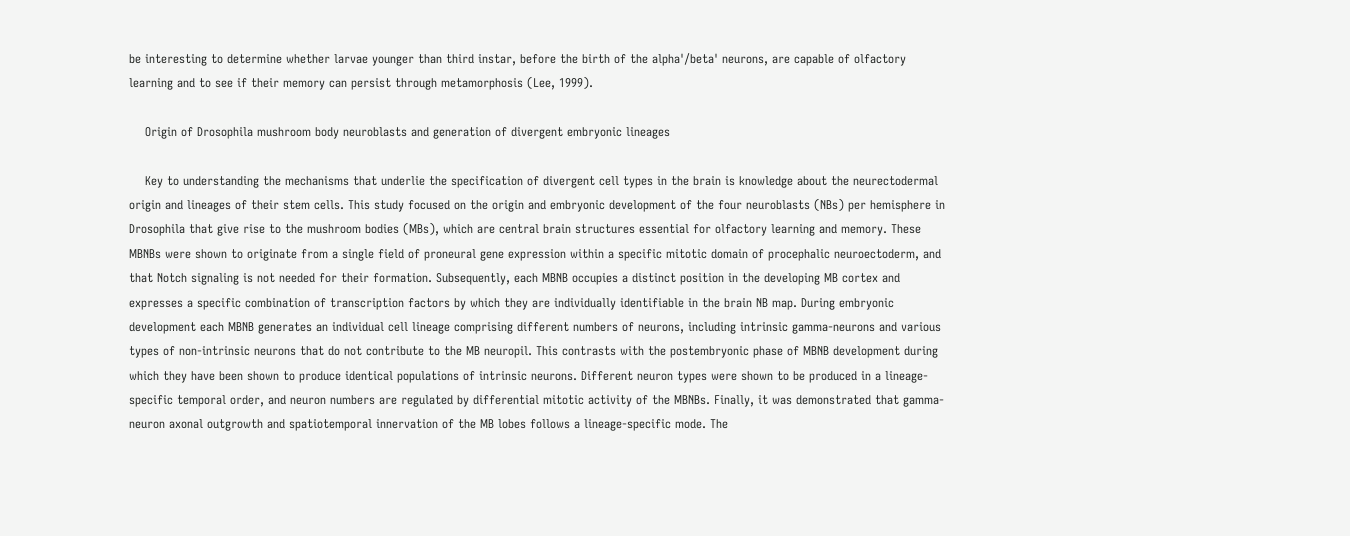be interesting to determine whether larvae younger than third instar, before the birth of the alpha'/beta' neurons, are capable of olfactory learning and to see if their memory can persist through metamorphosis (Lee, 1999).

    Origin of Drosophila mushroom body neuroblasts and generation of divergent embryonic lineages

    Key to understanding the mechanisms that underlie the specification of divergent cell types in the brain is knowledge about the neurectodermal origin and lineages of their stem cells. This study focused on the origin and embryonic development of the four neuroblasts (NBs) per hemisphere in Drosophila that give rise to the mushroom bodies (MBs), which are central brain structures essential for olfactory learning and memory. These MBNBs were shown to originate from a single field of proneural gene expression within a specific mitotic domain of procephalic neuroectoderm, and that Notch signaling is not needed for their formation. Subsequently, each MBNB occupies a distinct position in the developing MB cortex and expresses a specific combination of transcription factors by which they are individually identifiable in the brain NB map. During embryonic development each MBNB generates an individual cell lineage comprising different numbers of neurons, including intrinsic gamma-neurons and various types of non-intrinsic neurons that do not contribute to the MB neuropil. This contrasts with the postembryonic phase of MBNB development during which they have been shown to produce identical populations of intrinsic neurons. Different neuron types were shown to be produced in a lineage-specific temporal order, and neuron numbers are regulated by differential mitotic activity of the MBNBs. Finally, it was demonstrated that gamma-neuron axonal outgrowth and spatiotemporal innervation of the MB lobes follows a lineage-specific mode. The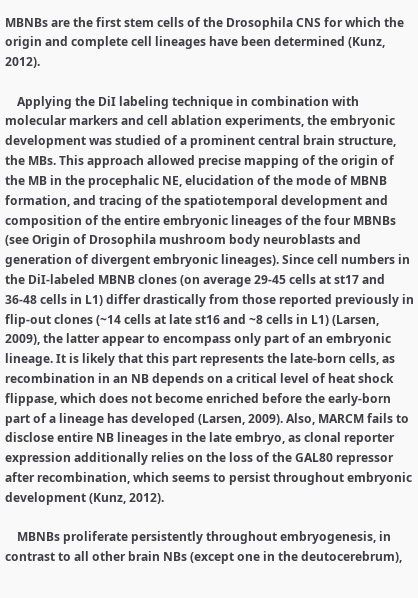MBNBs are the first stem cells of the Drosophila CNS for which the origin and complete cell lineages have been determined (Kunz, 2012).

    Applying the DiI labeling technique in combination with molecular markers and cell ablation experiments, the embryonic development was studied of a prominent central brain structure, the MBs. This approach allowed precise mapping of the origin of the MB in the procephalic NE, elucidation of the mode of MBNB formation, and tracing of the spatiotemporal development and composition of the entire embryonic lineages of the four MBNBs (see Origin of Drosophila mushroom body neuroblasts and generation of divergent embryonic lineages). Since cell numbers in the DiI-labeled MBNB clones (on average 29-45 cells at st17 and 36-48 cells in L1) differ drastically from those reported previously in flip-out clones (~14 cells at late st16 and ~8 cells in L1) (Larsen, 2009), the latter appear to encompass only part of an embryonic lineage. It is likely that this part represents the late-born cells, as recombination in an NB depends on a critical level of heat shock flippase, which does not become enriched before the early-born part of a lineage has developed (Larsen, 2009). Also, MARCM fails to disclose entire NB lineages in the late embryo, as clonal reporter expression additionally relies on the loss of the GAL80 repressor after recombination, which seems to persist throughout embryonic development (Kunz, 2012).

    MBNBs proliferate persistently throughout embryogenesis, in contrast to all other brain NBs (except one in the deutocerebrum),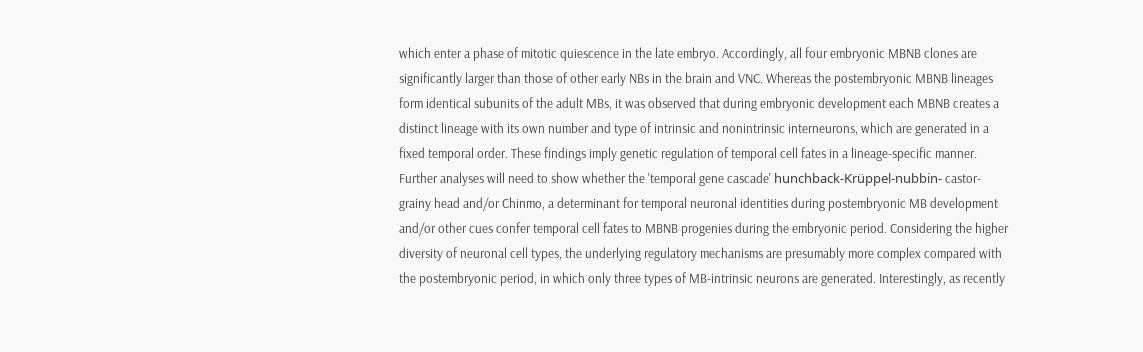which enter a phase of mitotic quiescence in the late embryo. Accordingly, all four embryonic MBNB clones are significantly larger than those of other early NBs in the brain and VNC. Whereas the postembryonic MBNB lineages form identical subunits of the adult MBs, it was observed that during embryonic development each MBNB creates a distinct lineage with its own number and type of intrinsic and nonintrinsic interneurons, which are generated in a fixed temporal order. These findings imply genetic regulation of temporal cell fates in a lineage-specific manner. Further analyses will need to show whether the 'temporal gene cascade' hunchback-Krüppel-nubbin- castor-grainy head and/or Chinmo, a determinant for temporal neuronal identities during postembryonic MB development and/or other cues confer temporal cell fates to MBNB progenies during the embryonic period. Considering the higher diversity of neuronal cell types, the underlying regulatory mechanisms are presumably more complex compared with the postembryonic period, in which only three types of MB-intrinsic neurons are generated. Interestingly, as recently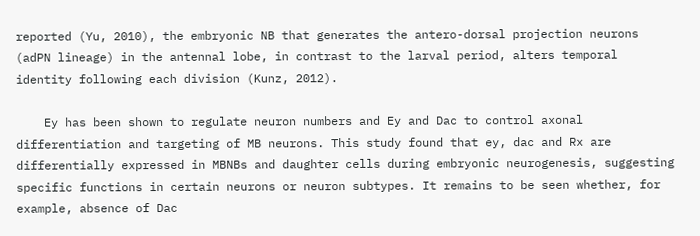reported (Yu, 2010), the embryonic NB that generates the antero-dorsal projection neurons (adPN lineage) in the antennal lobe, in contrast to the larval period, alters temporal identity following each division (Kunz, 2012).

    Ey has been shown to regulate neuron numbers and Ey and Dac to control axonal differentiation and targeting of MB neurons. This study found that ey, dac and Rx are differentially expressed in MBNBs and daughter cells during embryonic neurogenesis, suggesting specific functions in certain neurons or neuron subtypes. It remains to be seen whether, for example, absence of Dac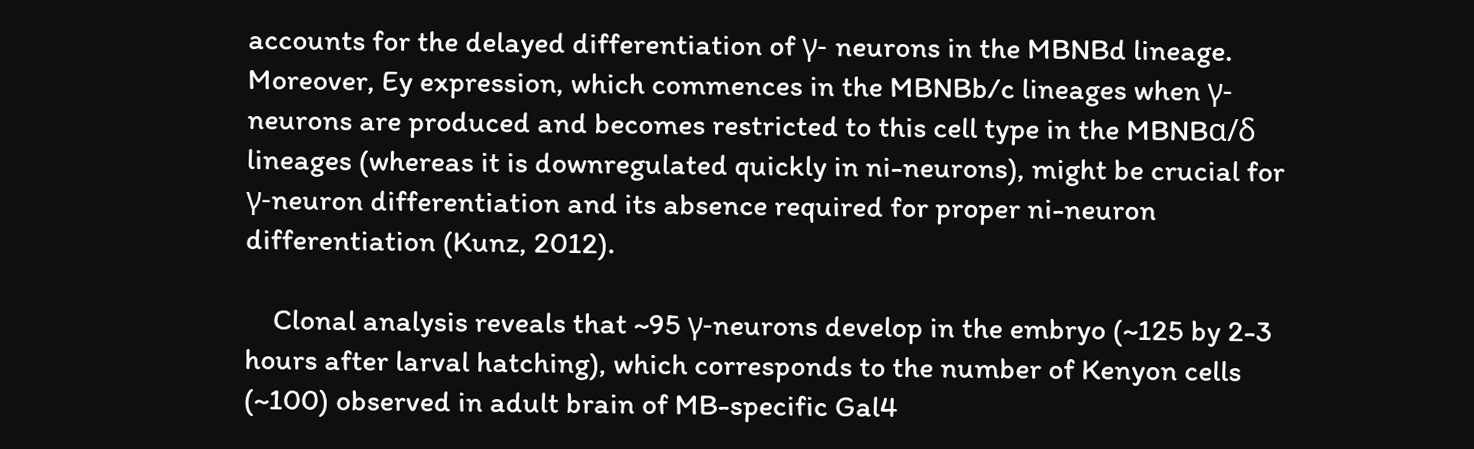accounts for the delayed differentiation of γ- neurons in the MBNBd lineage. Moreover, Ey expression, which commences in the MBNBb/c lineages when γ-neurons are produced and becomes restricted to this cell type in the MBNBα/δ lineages (whereas it is downregulated quickly in ni-neurons), might be crucial for γ-neuron differentiation and its absence required for proper ni-neuron differentiation (Kunz, 2012).

    Clonal analysis reveals that ~95 γ-neurons develop in the embryo (~125 by 2-3 hours after larval hatching), which corresponds to the number of Kenyon cells (~100) observed in adult brain of MB-specific Gal4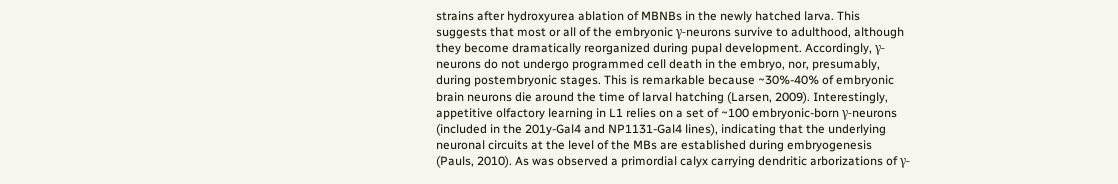strains after hydroxyurea ablation of MBNBs in the newly hatched larva. This suggests that most or all of the embryonic γ-neurons survive to adulthood, although they become dramatically reorganized during pupal development. Accordingly, γ-neurons do not undergo programmed cell death in the embryo, nor, presumably, during postembryonic stages. This is remarkable because ~30%-40% of embryonic brain neurons die around the time of larval hatching (Larsen, 2009). Interestingly, appetitive olfactory learning in L1 relies on a set of ~100 embryonic-born γ-neurons (included in the 201y-Gal4 and NP1131-Gal4 lines), indicating that the underlying neuronal circuits at the level of the MBs are established during embryogenesis (Pauls, 2010). As was observed a primordial calyx carrying dendritic arborizations of γ-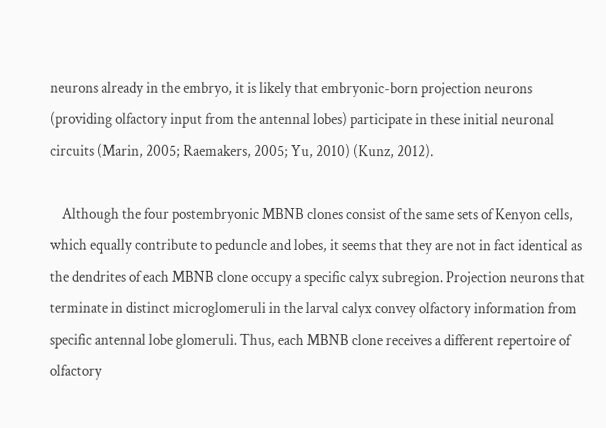neurons already in the embryo, it is likely that embryonic-born projection neurons (providing olfactory input from the antennal lobes) participate in these initial neuronal circuits (Marin, 2005; Raemakers, 2005; Yu, 2010) (Kunz, 2012).

    Although the four postembryonic MBNB clones consist of the same sets of Kenyon cells, which equally contribute to peduncle and lobes, it seems that they are not in fact identical as the dendrites of each MBNB clone occupy a specific calyx subregion. Projection neurons that terminate in distinct microglomeruli in the larval calyx convey olfactory information from specific antennal lobe glomeruli. Thus, each MBNB clone receives a different repertoire of olfactory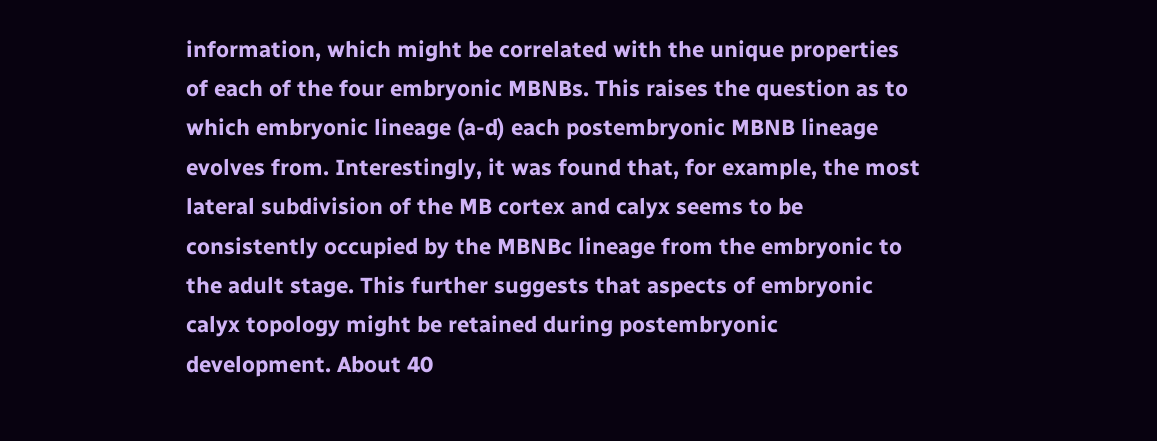information, which might be correlated with the unique properties of each of the four embryonic MBNBs. This raises the question as to which embryonic lineage (a-d) each postembryonic MBNB lineage evolves from. Interestingly, it was found that, for example, the most lateral subdivision of the MB cortex and calyx seems to be consistently occupied by the MBNBc lineage from the embryonic to the adult stage. This further suggests that aspects of embryonic calyx topology might be retained during postembryonic development. About 40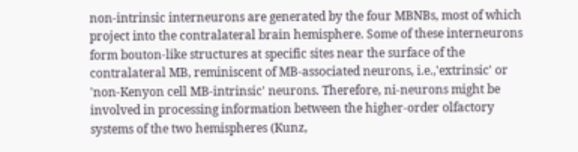non-intrinsic interneurons are generated by the four MBNBs, most of which project into the contralateral brain hemisphere. Some of these interneurons form bouton-like structures at specific sites near the surface of the contralateral MB, reminiscent of MB-associated neurons, i.e.,'extrinsic' or 'non-Kenyon cell MB-intrinsic' neurons. Therefore, ni-neurons might be involved in processing information between the higher-order olfactory systems of the two hemispheres (Kunz,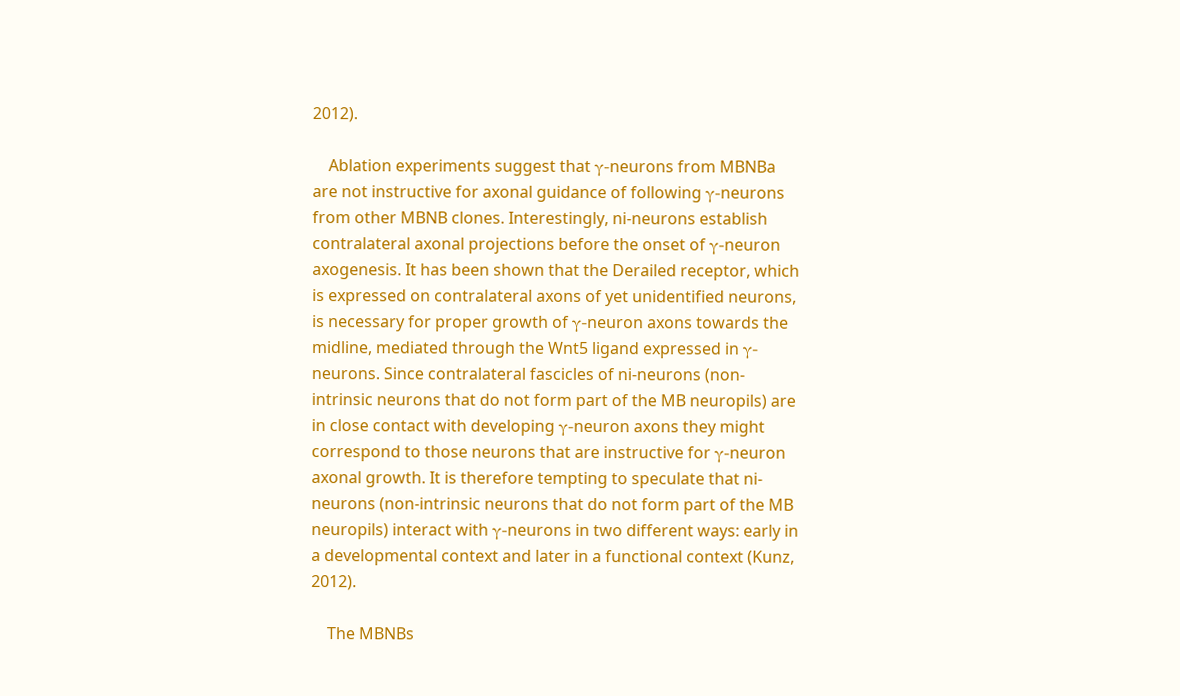2012).

    Ablation experiments suggest that γ-neurons from MBNBa are not instructive for axonal guidance of following γ-neurons from other MBNB clones. Interestingly, ni-neurons establish contralateral axonal projections before the onset of γ-neuron axogenesis. It has been shown that the Derailed receptor, which is expressed on contralateral axons of yet unidentified neurons, is necessary for proper growth of γ-neuron axons towards the midline, mediated through the Wnt5 ligand expressed in γ-neurons. Since contralateral fascicles of ni-neurons (non-intrinsic neurons that do not form part of the MB neuropils) are in close contact with developing γ-neuron axons they might correspond to those neurons that are instructive for γ-neuron axonal growth. It is therefore tempting to speculate that ni-neurons (non-intrinsic neurons that do not form part of the MB neuropils) interact with γ-neurons in two different ways: early in a developmental context and later in a functional context (Kunz, 2012).

    The MBNBs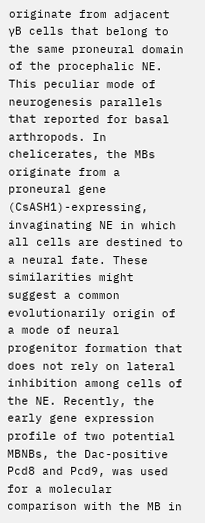originate from adjacent γB cells that belong to the same proneural domain of the procephalic NE. This peculiar mode of neurogenesis parallels that reported for basal arthropods. In chelicerates, the MBs originate from a proneural gene (CsASH1)-expressing, invaginating NE in which all cells are destined to a neural fate. These similarities might suggest a common evolutionarily origin of a mode of neural progenitor formation that does not rely on lateral inhibition among cells of the NE. Recently, the early gene expression profile of two potential MBNBs, the Dac-positive Pcd8 and Pcd9, was used for a molecular comparison with the MB in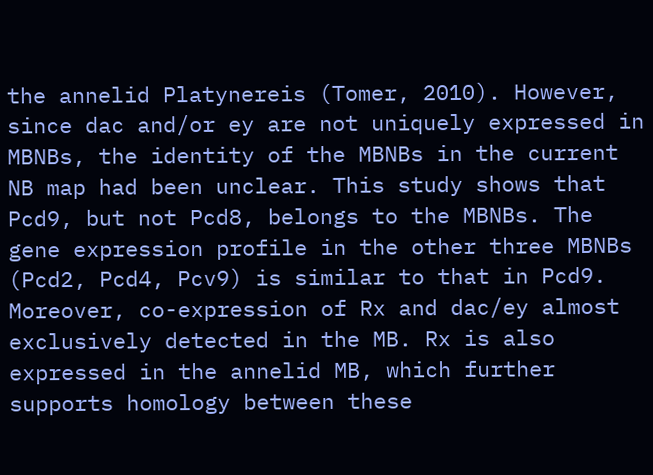the annelid Platynereis (Tomer, 2010). However, since dac and/or ey are not uniquely expressed in MBNBs, the identity of the MBNBs in the current NB map had been unclear. This study shows that Pcd9, but not Pcd8, belongs to the MBNBs. The gene expression profile in the other three MBNBs (Pcd2, Pcd4, Pcv9) is similar to that in Pcd9. Moreover, co-expression of Rx and dac/ey almost exclusively detected in the MB. Rx is also expressed in the annelid MB, which further supports homology between these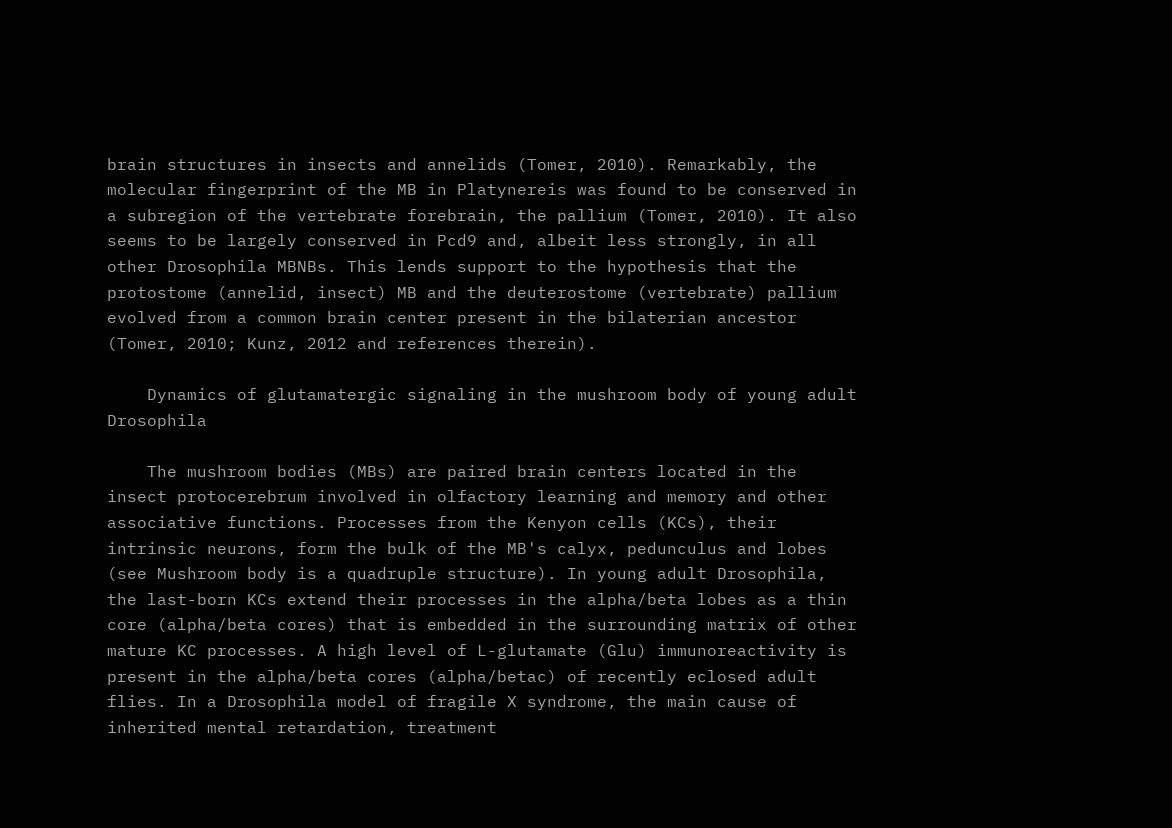brain structures in insects and annelids (Tomer, 2010). Remarkably, the molecular fingerprint of the MB in Platynereis was found to be conserved in a subregion of the vertebrate forebrain, the pallium (Tomer, 2010). It also seems to be largely conserved in Pcd9 and, albeit less strongly, in all other Drosophila MBNBs. This lends support to the hypothesis that the protostome (annelid, insect) MB and the deuterostome (vertebrate) pallium evolved from a common brain center present in the bilaterian ancestor (Tomer, 2010; Kunz, 2012 and references therein).

    Dynamics of glutamatergic signaling in the mushroom body of young adult Drosophila

    The mushroom bodies (MBs) are paired brain centers located in the insect protocerebrum involved in olfactory learning and memory and other associative functions. Processes from the Kenyon cells (KCs), their intrinsic neurons, form the bulk of the MB's calyx, pedunculus and lobes (see Mushroom body is a quadruple structure). In young adult Drosophila, the last-born KCs extend their processes in the alpha/beta lobes as a thin core (alpha/beta cores) that is embedded in the surrounding matrix of other mature KC processes. A high level of L-glutamate (Glu) immunoreactivity is present in the alpha/beta cores (alpha/betac) of recently eclosed adult flies. In a Drosophila model of fragile X syndrome, the main cause of inherited mental retardation, treatment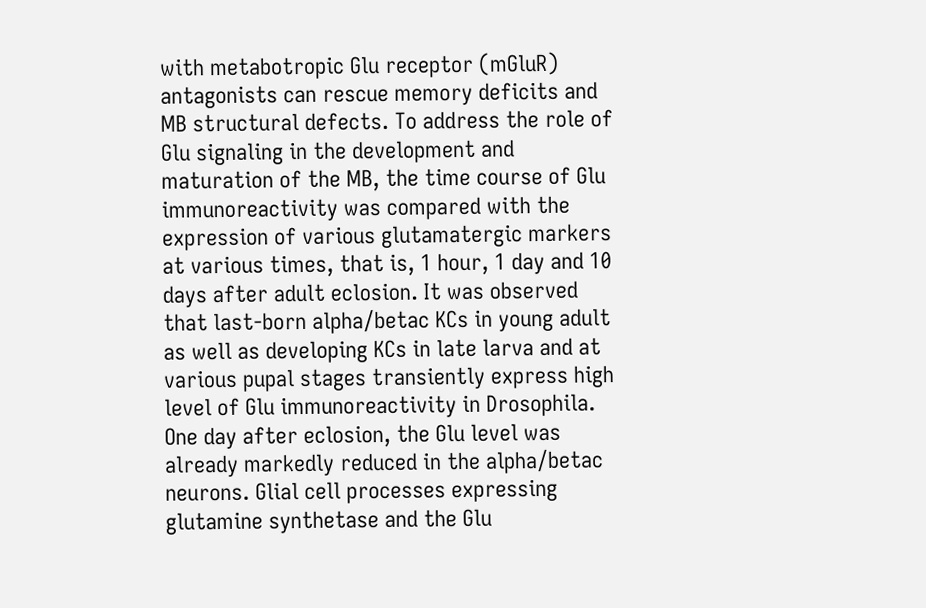with metabotropic Glu receptor (mGluR) antagonists can rescue memory deficits and MB structural defects. To address the role of Glu signaling in the development and maturation of the MB, the time course of Glu immunoreactivity was compared with the expression of various glutamatergic markers at various times, that is, 1 hour, 1 day and 10 days after adult eclosion. It was observed that last-born alpha/betac KCs in young adult as well as developing KCs in late larva and at various pupal stages transiently express high level of Glu immunoreactivity in Drosophila. One day after eclosion, the Glu level was already markedly reduced in the alpha/betac neurons. Glial cell processes expressing glutamine synthetase and the Glu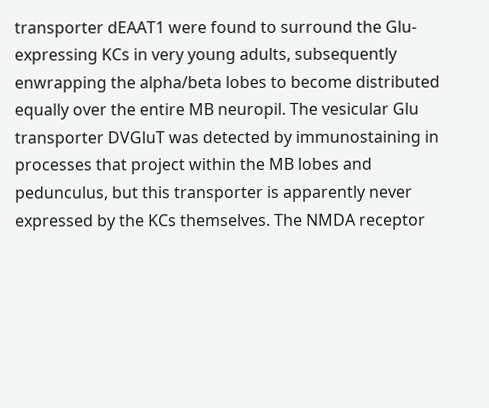transporter dEAAT1 were found to surround the Glu-expressing KCs in very young adults, subsequently enwrapping the alpha/beta lobes to become distributed equally over the entire MB neuropil. The vesicular Glu transporter DVGluT was detected by immunostaining in processes that project within the MB lobes and pedunculus, but this transporter is apparently never expressed by the KCs themselves. The NMDA receptor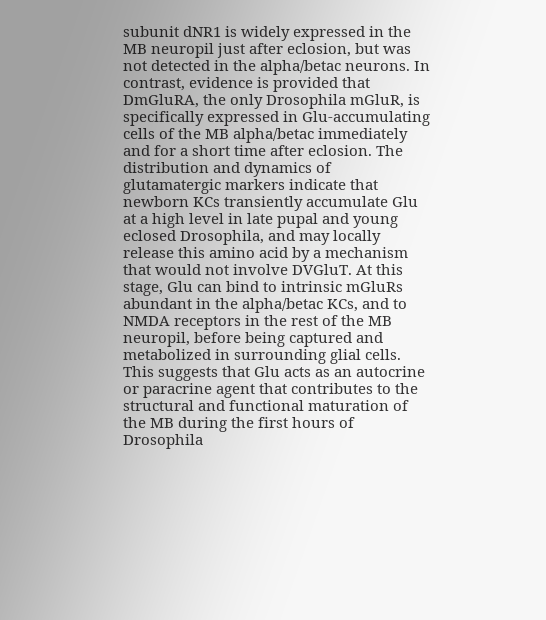subunit dNR1 is widely expressed in the MB neuropil just after eclosion, but was not detected in the alpha/betac neurons. In contrast, evidence is provided that DmGluRA, the only Drosophila mGluR, is specifically expressed in Glu-accumulating cells of the MB alpha/betac immediately and for a short time after eclosion. The distribution and dynamics of glutamatergic markers indicate that newborn KCs transiently accumulate Glu at a high level in late pupal and young eclosed Drosophila, and may locally release this amino acid by a mechanism that would not involve DVGluT. At this stage, Glu can bind to intrinsic mGluRs abundant in the alpha/betac KCs, and to NMDA receptors in the rest of the MB neuropil, before being captured and metabolized in surrounding glial cells. This suggests that Glu acts as an autocrine or paracrine agent that contributes to the structural and functional maturation of the MB during the first hours of Drosophila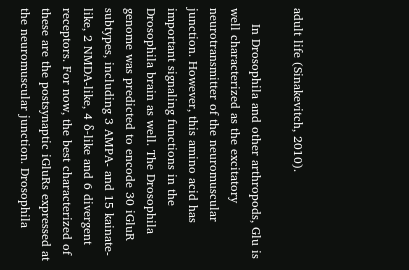adult life (Sinakevitch, 2010).

    In Drosophila and other arthropods, Glu is well characterized as the excitatory neurotransmitter of the neuromuscular junction. However, this amino acid has important signaling functions in the Drosophila brain as well. The Drosophila genome was predicted to encode 30 iGluR subtypes, including 3 AMPA- and 15 kainate-like, 2 NMDA-like, 4 δ-like and 6 divergent receptors. For now, the best characterized of these are the postsynaptic iGluRs expressed at the neuromuscular junction. Drosophila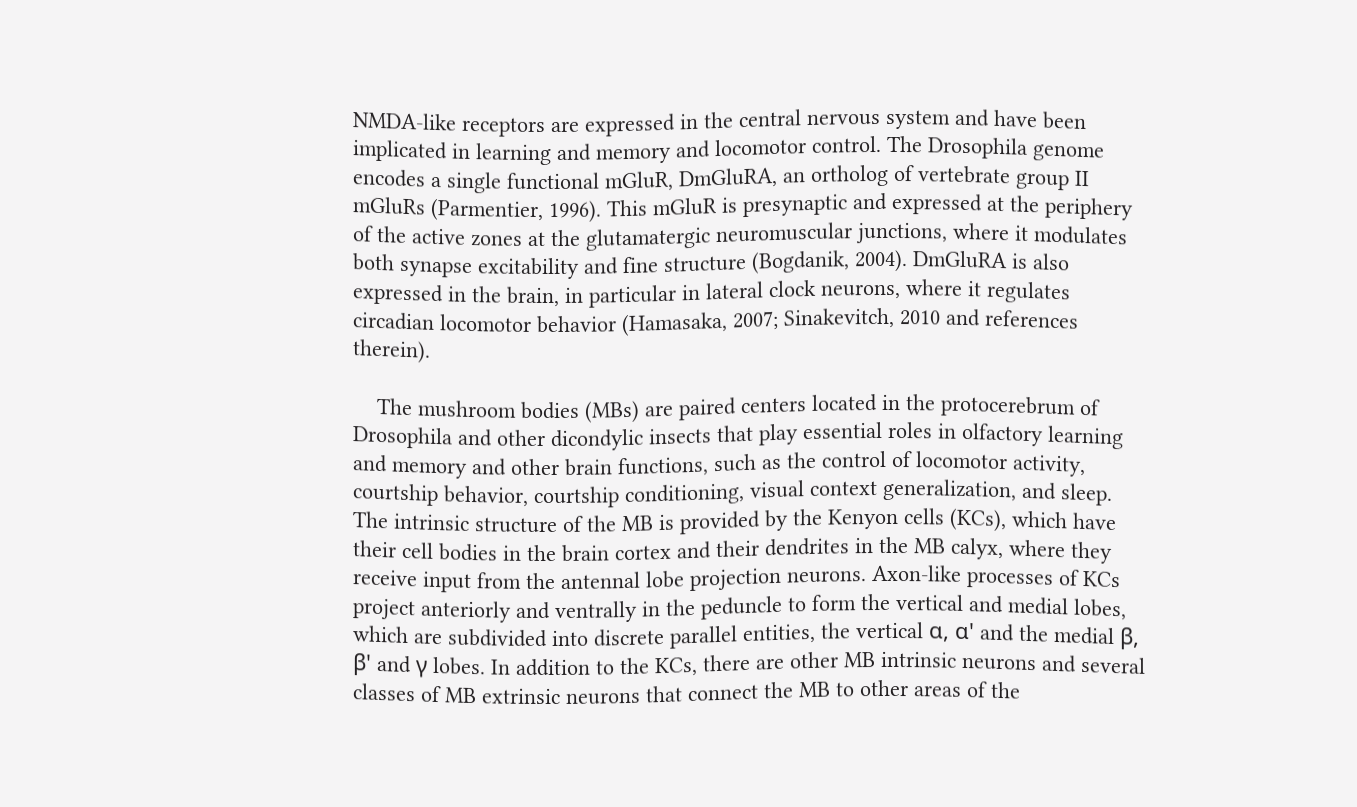NMDA-like receptors are expressed in the central nervous system and have been implicated in learning and memory and locomotor control. The Drosophila genome encodes a single functional mGluR, DmGluRA, an ortholog of vertebrate group II mGluRs (Parmentier, 1996). This mGluR is presynaptic and expressed at the periphery of the active zones at the glutamatergic neuromuscular junctions, where it modulates both synapse excitability and fine structure (Bogdanik, 2004). DmGluRA is also expressed in the brain, in particular in lateral clock neurons, where it regulates circadian locomotor behavior (Hamasaka, 2007; Sinakevitch, 2010 and references therein).

    The mushroom bodies (MBs) are paired centers located in the protocerebrum of Drosophila and other dicondylic insects that play essential roles in olfactory learning and memory and other brain functions, such as the control of locomotor activity, courtship behavior, courtship conditioning, visual context generalization, and sleep. The intrinsic structure of the MB is provided by the Kenyon cells (KCs), which have their cell bodies in the brain cortex and their dendrites in the MB calyx, where they receive input from the antennal lobe projection neurons. Axon-like processes of KCs project anteriorly and ventrally in the peduncle to form the vertical and medial lobes, which are subdivided into discrete parallel entities, the vertical α, α' and the medial β, β' and γ lobes. In addition to the KCs, there are other MB intrinsic neurons and several classes of MB extrinsic neurons that connect the MB to other areas of the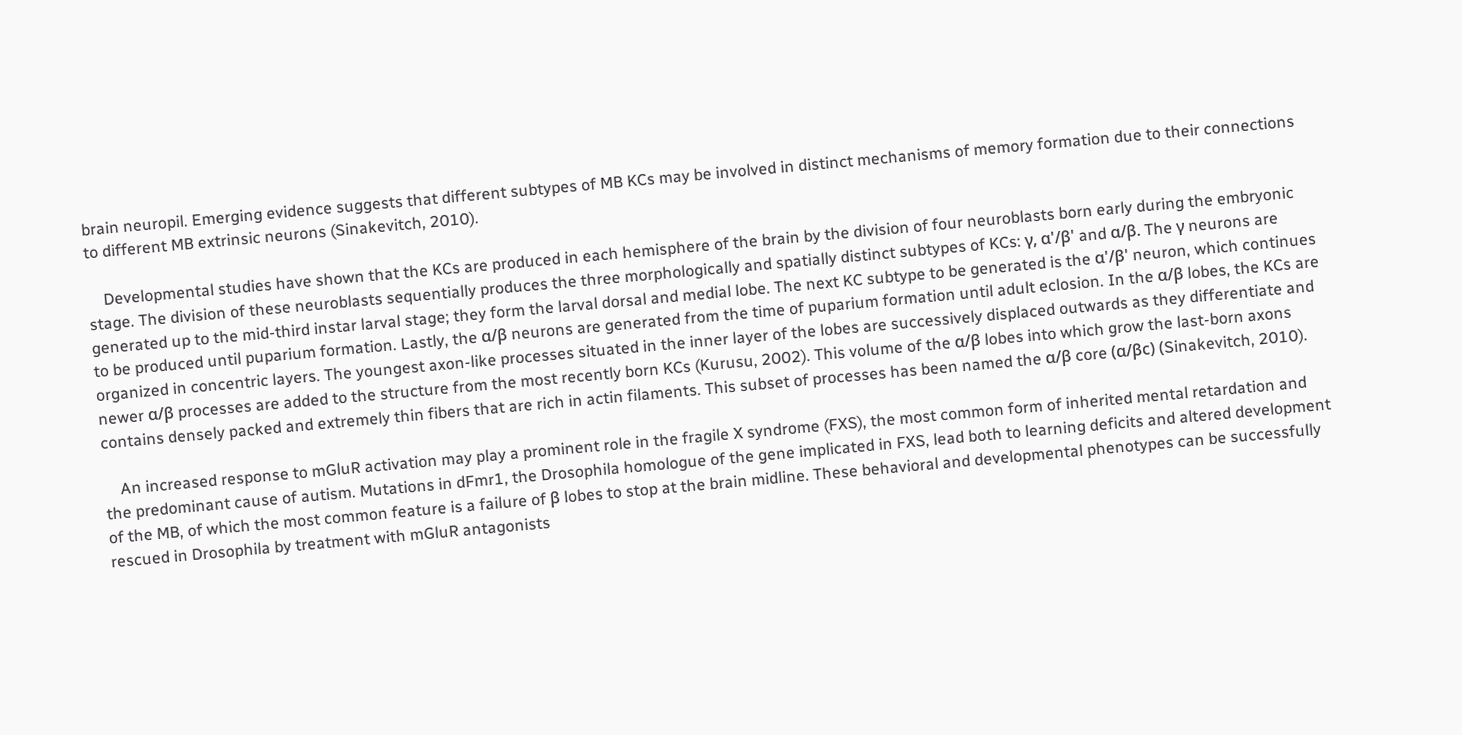brain neuropil. Emerging evidence suggests that different subtypes of MB KCs may be involved in distinct mechanisms of memory formation due to their connections to different MB extrinsic neurons (Sinakevitch, 2010).

    Developmental studies have shown that the KCs are produced in each hemisphere of the brain by the division of four neuroblasts born early during the embryonic stage. The division of these neuroblasts sequentially produces the three morphologically and spatially distinct subtypes of KCs: γ, α'/β' and α/β. The γ neurons are generated up to the mid-third instar larval stage; they form the larval dorsal and medial lobe. The next KC subtype to be generated is the α'/β' neuron, which continues to be produced until puparium formation. Lastly, the α/β neurons are generated from the time of puparium formation until adult eclosion. In the α/β lobes, the KCs are organized in concentric layers. The youngest axon-like processes situated in the inner layer of the lobes are successively displaced outwards as they differentiate and newer α/β processes are added to the structure from the most recently born KCs (Kurusu, 2002). This volume of the α/β lobes into which grow the last-born axons contains densely packed and extremely thin fibers that are rich in actin filaments. This subset of processes has been named the α/β core (α/βc) (Sinakevitch, 2010).

    An increased response to mGluR activation may play a prominent role in the fragile X syndrome (FXS), the most common form of inherited mental retardation and the predominant cause of autism. Mutations in dFmr1, the Drosophila homologue of the gene implicated in FXS, lead both to learning deficits and altered development of the MB, of which the most common feature is a failure of β lobes to stop at the brain midline. These behavioral and developmental phenotypes can be successfully rescued in Drosophila by treatment with mGluR antagonists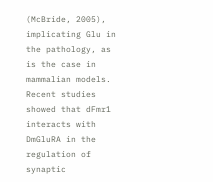(McBride, 2005), implicating Glu in the pathology, as is the case in mammalian models. Recent studies showed that dFmr1 interacts with DmGluRA in the regulation of synaptic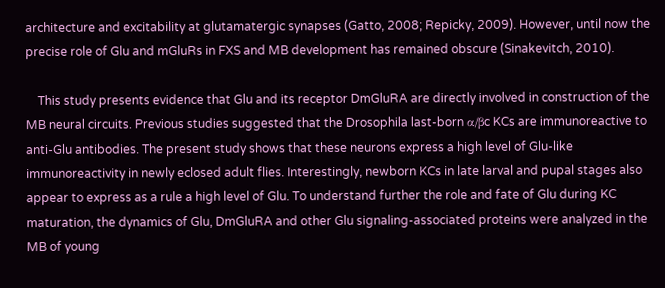architecture and excitability at glutamatergic synapses (Gatto, 2008; Repicky, 2009). However, until now the precise role of Glu and mGluRs in FXS and MB development has remained obscure (Sinakevitch, 2010).

    This study presents evidence that Glu and its receptor DmGluRA are directly involved in construction of the MB neural circuits. Previous studies suggested that the Drosophila last-born α/βc KCs are immunoreactive to anti-Glu antibodies. The present study shows that these neurons express a high level of Glu-like immunoreactivity in newly eclosed adult flies. Interestingly, newborn KCs in late larval and pupal stages also appear to express as a rule a high level of Glu. To understand further the role and fate of Glu during KC maturation, the dynamics of Glu, DmGluRA and other Glu signaling-associated proteins were analyzed in the MB of young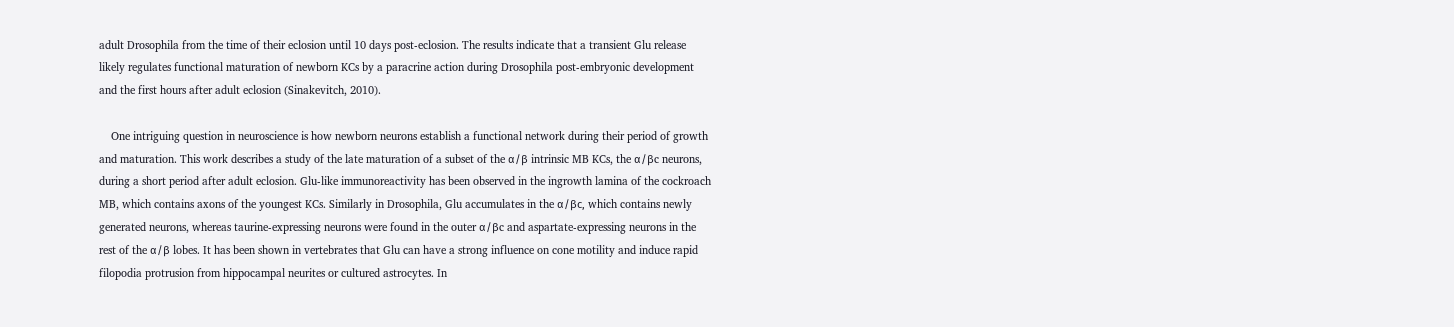adult Drosophila from the time of their eclosion until 10 days post-eclosion. The results indicate that a transient Glu release likely regulates functional maturation of newborn KCs by a paracrine action during Drosophila post-embryonic development and the first hours after adult eclosion (Sinakevitch, 2010).

    One intriguing question in neuroscience is how newborn neurons establish a functional network during their period of growth and maturation. This work describes a study of the late maturation of a subset of the α/β intrinsic MB KCs, the α/βc neurons, during a short period after adult eclosion. Glu-like immunoreactivity has been observed in the ingrowth lamina of the cockroach MB, which contains axons of the youngest KCs. Similarly in Drosophila, Glu accumulates in the α/βc, which contains newly generated neurons, whereas taurine-expressing neurons were found in the outer α/βc and aspartate-expressing neurons in the rest of the α/β lobes. It has been shown in vertebrates that Glu can have a strong influence on cone motility and induce rapid filopodia protrusion from hippocampal neurites or cultured astrocytes. In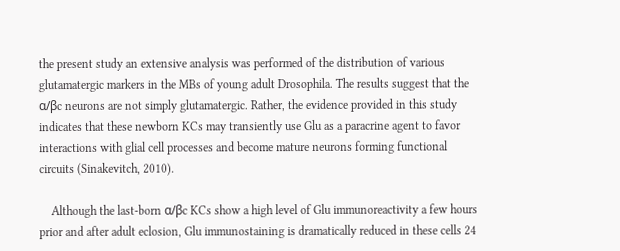the present study an extensive analysis was performed of the distribution of various glutamatergic markers in the MBs of young adult Drosophila. The results suggest that the α/βc neurons are not simply glutamatergic. Rather, the evidence provided in this study indicates that these newborn KCs may transiently use Glu as a paracrine agent to favor interactions with glial cell processes and become mature neurons forming functional circuits (Sinakevitch, 2010).

    Although the last-born α/βc KCs show a high level of Glu immunoreactivity a few hours prior and after adult eclosion, Glu immunostaining is dramatically reduced in these cells 24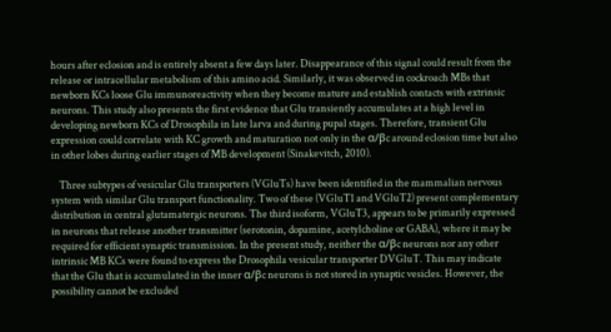hours after eclosion and is entirely absent a few days later. Disappearance of this signal could result from the release or intracellular metabolism of this amino acid. Similarly, it was observed in cockroach MBs that newborn KCs loose Glu immunoreactivity when they become mature and establish contacts with extrinsic neurons. This study also presents the first evidence that Glu transiently accumulates at a high level in developing newborn KCs of Drosophila in late larva and during pupal stages. Therefore, transient Glu expression could correlate with KC growth and maturation not only in the α/βc around eclosion time but also in other lobes during earlier stages of MB development (Sinakevitch, 2010).

    Three subtypes of vesicular Glu transporters (VGluTs) have been identified in the mammalian nervous system with similar Glu transport functionality. Two of these (VGluT1 and VGluT2) present complementary distribution in central glutamatergic neurons. The third isoform, VGluT3, appears to be primarily expressed in neurons that release another transmitter (serotonin, dopamine, acetylcholine or GABA), where it may be required for efficient synaptic transmission. In the present study, neither the α/βc neurons nor any other intrinsic MB KCs were found to express the Drosophila vesicular transporter DVGluT. This may indicate that the Glu that is accumulated in the inner α/βc neurons is not stored in synaptic vesicles. However, the possibility cannot be excluded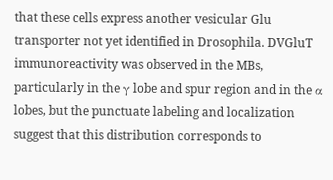that these cells express another vesicular Glu transporter not yet identified in Drosophila. DVGluT immunoreactivity was observed in the MBs, particularly in the γ lobe and spur region and in the α lobes, but the punctuate labeling and localization suggest that this distribution corresponds to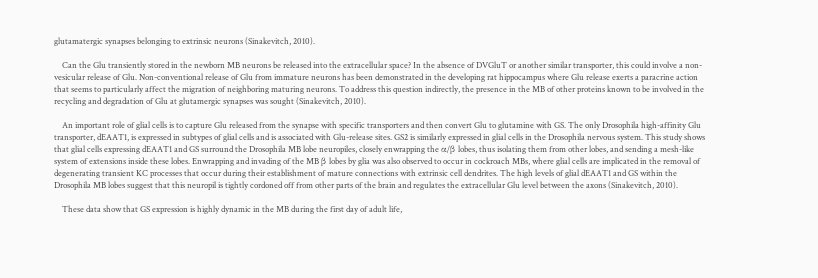glutamatergic synapses belonging to extrinsic neurons (Sinakevitch, 2010).

    Can the Glu transiently stored in the newborn MB neurons be released into the extracellular space? In the absence of DVGluT or another similar transporter, this could involve a non-vesicular release of Glu. Non-conventional release of Glu from immature neurons has been demonstrated in the developing rat hippocampus where Glu release exerts a paracrine action that seems to particularly affect the migration of neighboring maturing neurons. To address this question indirectly, the presence in the MB of other proteins known to be involved in the recycling and degradation of Glu at glutamergic synapses was sought (Sinakevitch, 2010).

    An important role of glial cells is to capture Glu released from the synapse with specific transporters and then convert Glu to glutamine with GS. The only Drosophila high-affinity Glu transporter, dEAAT1, is expressed in subtypes of glial cells and is associated with Glu-release sites. GS2 is similarly expressed in glial cells in the Drosophila nervous system. This study shows that glial cells expressing dEAAT1 and GS surround the Drosophila MB lobe neuropiles, closely enwrapping the α/β lobes, thus isolating them from other lobes, and sending a mesh-like system of extensions inside these lobes. Enwrapping and invading of the MB β lobes by glia was also observed to occur in cockroach MBs, where glial cells are implicated in the removal of degenerating transient KC processes that occur during their establishment of mature connections with extrinsic cell dendrites. The high levels of glial dEAAT1 and GS within the Drosophila MB lobes suggest that this neuropil is tightly cordoned off from other parts of the brain and regulates the extracellular Glu level between the axons (Sinakevitch, 2010).

    These data show that GS expression is highly dynamic in the MB during the first day of adult life,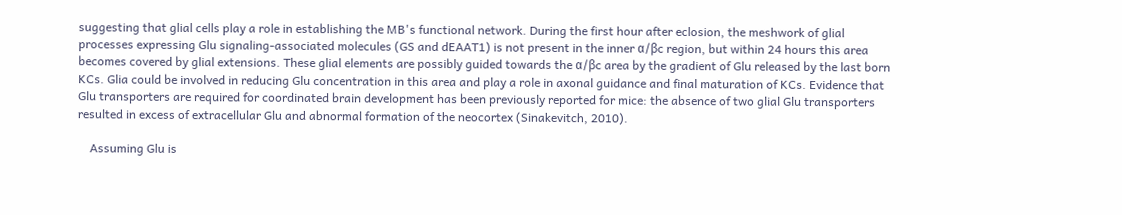suggesting that glial cells play a role in establishing the MB's functional network. During the first hour after eclosion, the meshwork of glial processes expressing Glu signaling-associated molecules (GS and dEAAT1) is not present in the inner α/βc region, but within 24 hours this area becomes covered by glial extensions. These glial elements are possibly guided towards the α/βc area by the gradient of Glu released by the last born KCs. Glia could be involved in reducing Glu concentration in this area and play a role in axonal guidance and final maturation of KCs. Evidence that Glu transporters are required for coordinated brain development has been previously reported for mice: the absence of two glial Glu transporters resulted in excess of extracellular Glu and abnormal formation of the neocortex (Sinakevitch, 2010).

    Assuming Glu is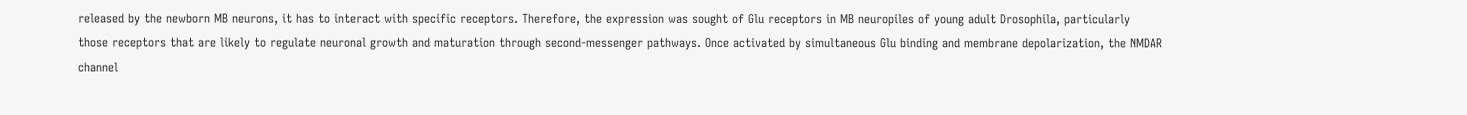released by the newborn MB neurons, it has to interact with specific receptors. Therefore, the expression was sought of Glu receptors in MB neuropiles of young adult Drosophila, particularly those receptors that are likely to regulate neuronal growth and maturation through second-messenger pathways. Once activated by simultaneous Glu binding and membrane depolarization, the NMDAR channel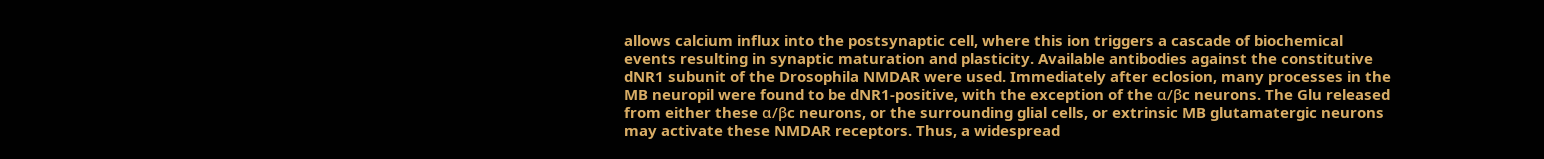allows calcium influx into the postsynaptic cell, where this ion triggers a cascade of biochemical events resulting in synaptic maturation and plasticity. Available antibodies against the constitutive dNR1 subunit of the Drosophila NMDAR were used. Immediately after eclosion, many processes in the MB neuropil were found to be dNR1-positive, with the exception of the α/βc neurons. The Glu released from either these α/βc neurons, or the surrounding glial cells, or extrinsic MB glutamatergic neurons may activate these NMDAR receptors. Thus, a widespread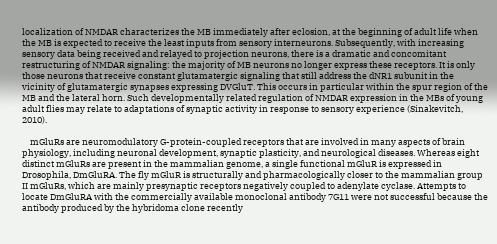localization of NMDAR characterizes the MB immediately after eclosion, at the beginning of adult life when the MB is expected to receive the least inputs from sensory interneurons. Subsequently, with increasing sensory data being received and relayed to projection neurons, there is a dramatic and concomitant restructuring of NMDAR signaling: the majority of MB neurons no longer express these receptors. It is only those neurons that receive constant glutamatergic signaling that still address the dNR1 subunit in the vicinity of glutamatergic synapses expressing DVGluT. This occurs in particular within the spur region of the MB and the lateral horn. Such developmentally related regulation of NMDAR expression in the MBs of young adult flies may relate to adaptations of synaptic activity in response to sensory experience (Sinakevitch, 2010).

    mGluRs are neuromodulatory G-protein-coupled receptors that are involved in many aspects of brain physiology, including neuronal development, synaptic plasticity, and neurological diseases. Whereas eight distinct mGluRs are present in the mammalian genome, a single functional mGluR is expressed in Drosophila, DmGluRA. The fly mGluR is structurally and pharmacologically closer to the mammalian group II mGluRs, which are mainly presynaptic receptors negatively coupled to adenylate cyclase. Attempts to locate DmGluRA with the commercially available monoclonal antibody 7G11 were not successful because the antibody produced by the hybridoma clone recently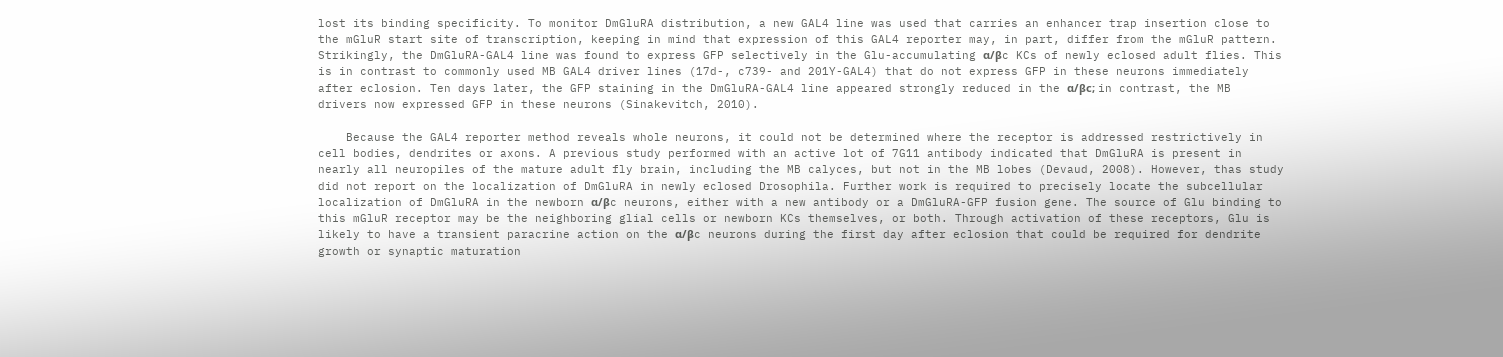lost its binding specificity. To monitor DmGluRA distribution, a new GAL4 line was used that carries an enhancer trap insertion close to the mGluR start site of transcription, keeping in mind that expression of this GAL4 reporter may, in part, differ from the mGluR pattern. Strikingly, the DmGluRA-GAL4 line was found to express GFP selectively in the Glu-accumulating α/βc KCs of newly eclosed adult flies. This is in contrast to commonly used MB GAL4 driver lines (17d-, c739- and 201Y-GAL4) that do not express GFP in these neurons immediately after eclosion. Ten days later, the GFP staining in the DmGluRA-GAL4 line appeared strongly reduced in the α/βc; in contrast, the MB drivers now expressed GFP in these neurons (Sinakevitch, 2010).

    Because the GAL4 reporter method reveals whole neurons, it could not be determined where the receptor is addressed restrictively in cell bodies, dendrites or axons. A previous study performed with an active lot of 7G11 antibody indicated that DmGluRA is present in nearly all neuropiles of the mature adult fly brain, including the MB calyces, but not in the MB lobes (Devaud, 2008). However, thas study did not report on the localization of DmGluRA in newly eclosed Drosophila. Further work is required to precisely locate the subcellular localization of DmGluRA in the newborn α/βc neurons, either with a new antibody or a DmGluRA-GFP fusion gene. The source of Glu binding to this mGluR receptor may be the neighboring glial cells or newborn KCs themselves, or both. Through activation of these receptors, Glu is likely to have a transient paracrine action on the α/βc neurons during the first day after eclosion that could be required for dendrite growth or synaptic maturation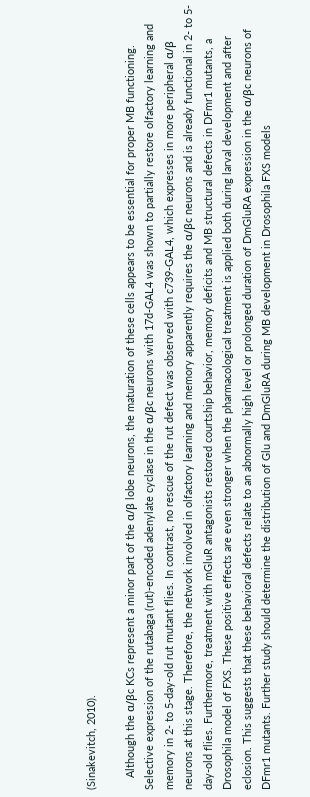(Sinakevitch, 2010).

    Although the α/βc KCs represent a minor part of the α/β lobe neurons, the maturation of these cells appears to be essential for proper MB functioning. Selective expression of the rutabaga (rut)-encoded adenylate cyclase in the α/βc neurons with 17d-GAL4 was shown to partially restore olfactory learning and memory in 2- to 5-day-old rut mutant flies. In contrast, no rescue of the rut defect was observed with c739-GAL4, which expresses in more peripheral α/β neurons at this stage. Therefore, the network involved in olfactory learning and memory apparently requires the α/βc neurons and is already functional in 2- to 5-day-old flies. Furthermore, treatment with mGluR antagonists restored courtship behavior, memory deficits and MB structural defects in DFmr1 mutants, a Drosophila model of FXS. These positive effects are even stronger when the pharmacological treatment is applied both during larval development and after eclosion. This suggests that these behavioral defects relate to an abnormally high level or prolonged duration of DmGluRA expression in the α/βc neurons of DFmr1 mutants. Further study should determine the distribution of Glu and DmGluRA during MB development in Drosophila FXS models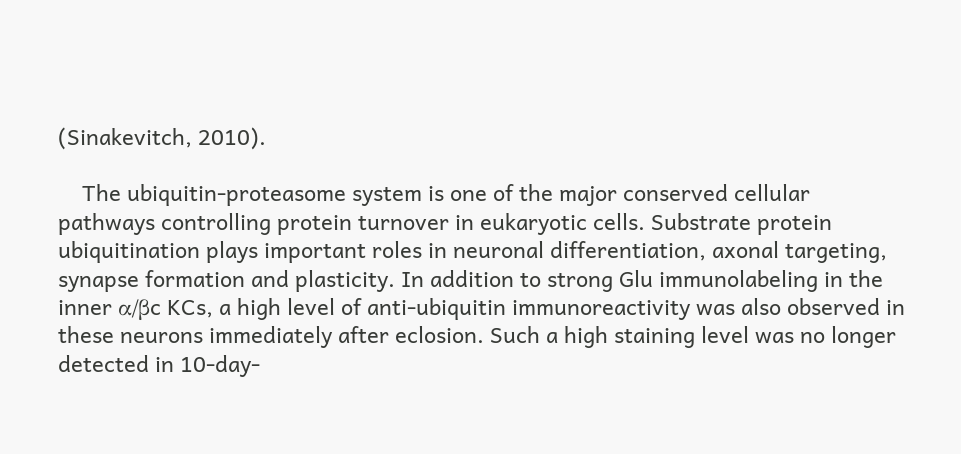(Sinakevitch, 2010).

    The ubiquitin-proteasome system is one of the major conserved cellular pathways controlling protein turnover in eukaryotic cells. Substrate protein ubiquitination plays important roles in neuronal differentiation, axonal targeting, synapse formation and plasticity. In addition to strong Glu immunolabeling in the inner α/βc KCs, a high level of anti-ubiquitin immunoreactivity was also observed in these neurons immediately after eclosion. Such a high staining level was no longer detected in 10-day-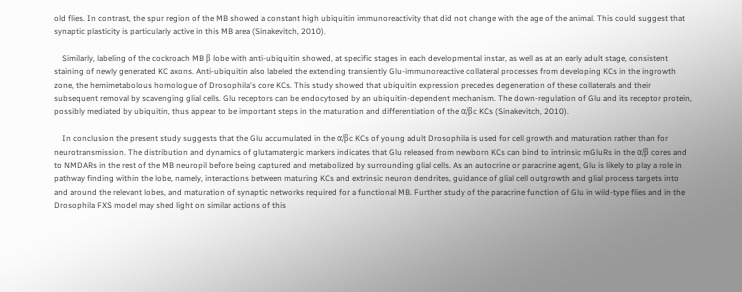old flies. In contrast, the spur region of the MB showed a constant high ubiquitin immunoreactivity that did not change with the age of the animal. This could suggest that synaptic plasticity is particularly active in this MB area (Sinakevitch, 2010).

    Similarly, labeling of the cockroach MB β lobe with anti-ubiquitin showed, at specific stages in each developmental instar, as well as at an early adult stage, consistent staining of newly generated KC axons. Anti-ubiquitin also labeled the extending transiently Glu-immunoreactive collateral processes from developing KCs in the ingrowth zone, the hemimetabolous homologue of Drosophila's core KCs. This study showed that ubiquitin expression precedes degeneration of these collaterals and their subsequent removal by scavenging glial cells. Glu receptors can be endocytosed by an ubiquitin-dependent mechanism. The down-regulation of Glu and its receptor protein, possibly mediated by ubiquitin, thus appear to be important steps in the maturation and differentiation of the α/βc KCs (Sinakevitch, 2010).

    In conclusion the present study suggests that the Glu accumulated in the α/βc KCs of young adult Drosophila is used for cell growth and maturation rather than for neurotransmission. The distribution and dynamics of glutamatergic markers indicates that Glu released from newborn KCs can bind to intrinsic mGluRs in the α/β cores and to NMDARs in the rest of the MB neuropil before being captured and metabolized by surrounding glial cells. As an autocrine or paracrine agent, Glu is likely to play a role in pathway finding within the lobe, namely, interactions between maturing KCs and extrinsic neuron dendrites, guidance of glial cell outgrowth and glial process targets into and around the relevant lobes, and maturation of synaptic networks required for a functional MB. Further study of the paracrine function of Glu in wild-type flies and in the Drosophila FXS model may shed light on similar actions of this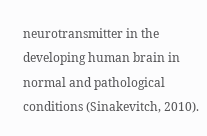neurotransmitter in the developing human brain in normal and pathological conditions (Sinakevitch, 2010).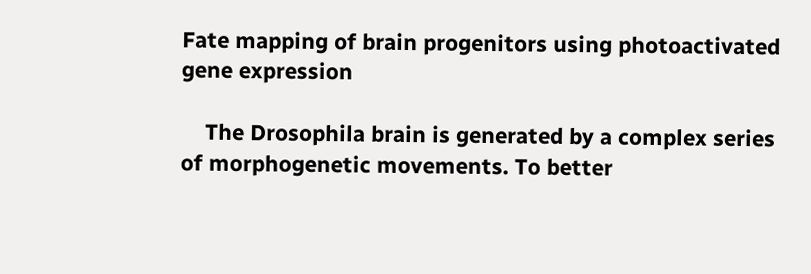Fate mapping of brain progenitors using photoactivated gene expression

    The Drosophila brain is generated by a complex series of morphogenetic movements. To better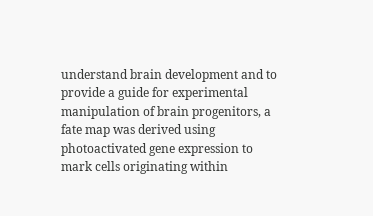understand brain development and to provide a guide for experimental manipulation of brain progenitors, a fate map was derived using photoactivated gene expression to mark cells originating within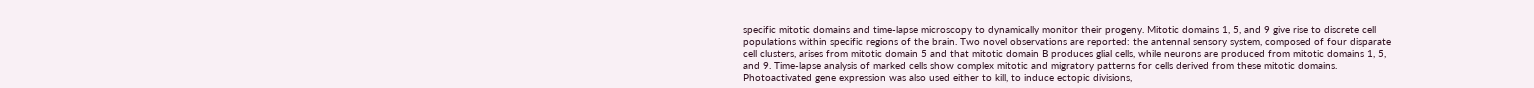specific mitotic domains and time-lapse microscopy to dynamically monitor their progeny. Mitotic domains 1, 5, and 9 give rise to discrete cell populations within specific regions of the brain. Two novel observations are reported: the antennal sensory system, composed of four disparate cell clusters, arises from mitotic domain 5 and that mitotic domain B produces glial cells, while neurons are produced from mitotic domains 1, 5, and 9. Time-lapse analysis of marked cells show complex mitotic and migratory patterns for cells derived from these mitotic domains. Photoactivated gene expression was also used either to kill, to induce ectopic divisions,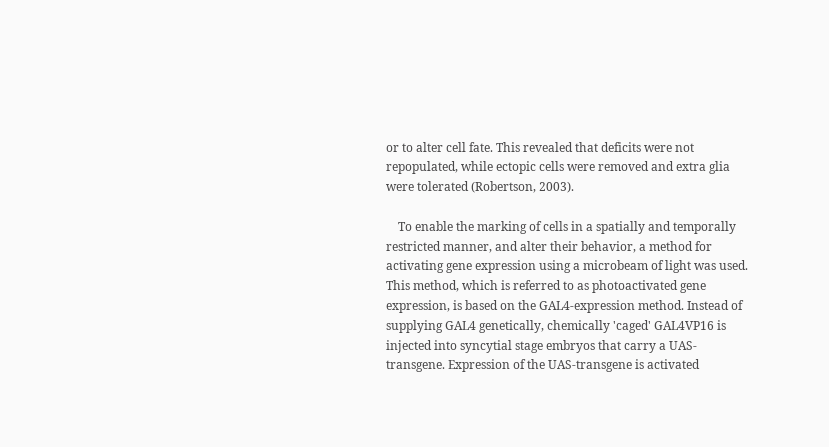or to alter cell fate. This revealed that deficits were not repopulated, while ectopic cells were removed and extra glia were tolerated (Robertson, 2003).

    To enable the marking of cells in a spatially and temporally restricted manner, and alter their behavior, a method for activating gene expression using a microbeam of light was used. This method, which is referred to as photoactivated gene expression, is based on the GAL4-expression method. Instead of supplying GAL4 genetically, chemically 'caged' GAL4VP16 is injected into syncytial stage embryos that carry a UAS-transgene. Expression of the UAS-transgene is activated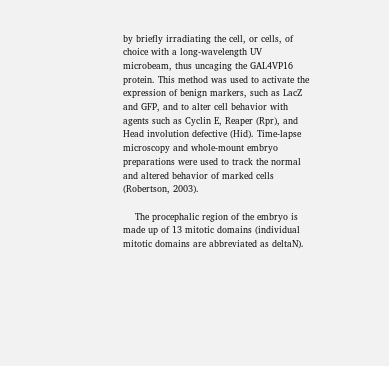by briefly irradiating the cell, or cells, of choice with a long-wavelength UV microbeam, thus uncaging the GAL4VP16 protein. This method was used to activate the expression of benign markers, such as LacZ and GFP, and to alter cell behavior with agents such as Cyclin E, Reaper (Rpr), and Head involution defective (Hid). Time-lapse microscopy and whole-mount embryo preparations were used to track the normal and altered behavior of marked cells (Robertson, 2003).

    The procephalic region of the embryo is made up of 13 mitotic domains (individual mitotic domains are abbreviated as deltaN).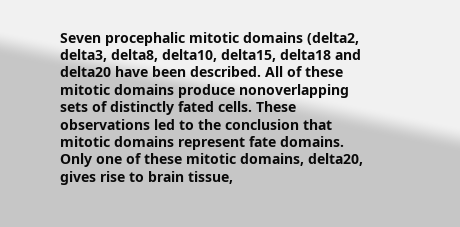Seven procephalic mitotic domains (delta2, delta3, delta8, delta10, delta15, delta18 and delta20 have been described. All of these mitotic domains produce nonoverlapping sets of distinctly fated cells. These observations led to the conclusion that mitotic domains represent fate domains. Only one of these mitotic domains, delta20, gives rise to brain tissue,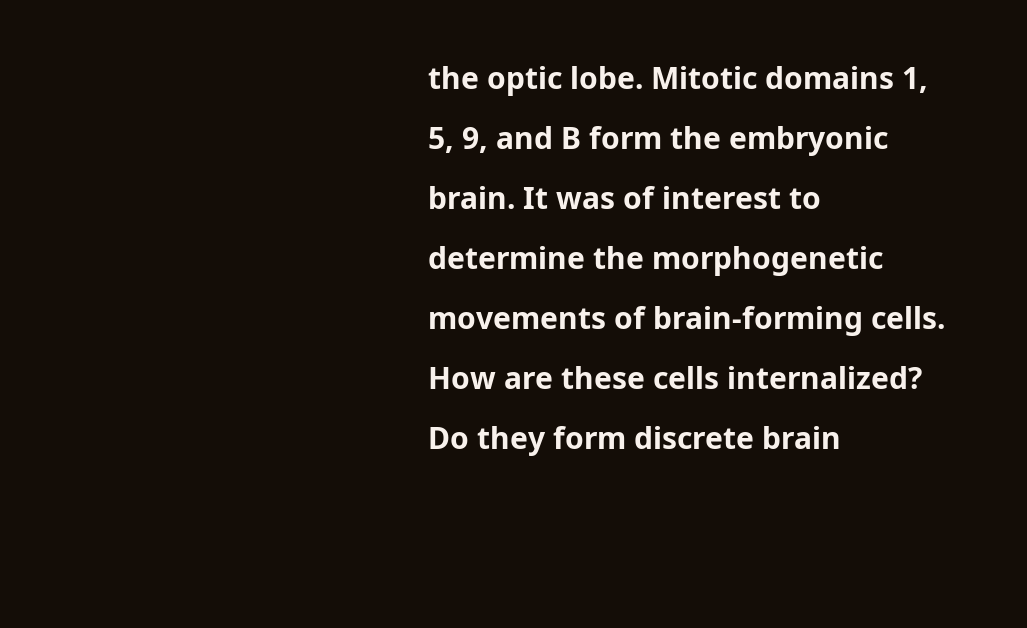the optic lobe. Mitotic domains 1, 5, 9, and B form the embryonic brain. It was of interest to determine the morphogenetic movements of brain-forming cells. How are these cells internalized? Do they form discrete brain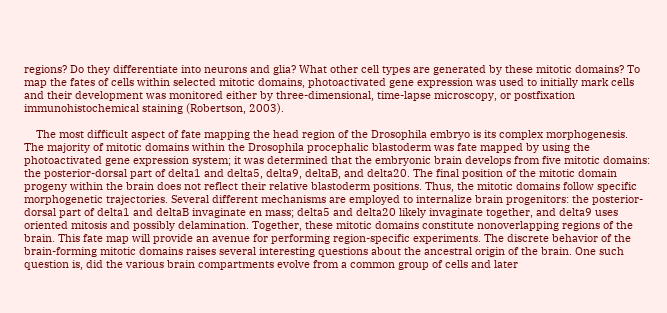regions? Do they differentiate into neurons and glia? What other cell types are generated by these mitotic domains? To map the fates of cells within selected mitotic domains, photoactivated gene expression was used to initially mark cells and their development was monitored either by three-dimensional, time-lapse microscopy, or postfixation immunohistochemical staining (Robertson, 2003).

    The most difficult aspect of fate mapping the head region of the Drosophila embryo is its complex morphogenesis. The majority of mitotic domains within the Drosophila procephalic blastoderm was fate mapped by using the photoactivated gene expression system; it was determined that the embryonic brain develops from five mitotic domains: the posterior-dorsal part of delta1 and delta5, delta9, deltaB, and delta20. The final position of the mitotic domain progeny within the brain does not reflect their relative blastoderm positions. Thus, the mitotic domains follow specific morphogenetic trajectories. Several different mechanisms are employed to internalize brain progenitors: the posterior-dorsal part of delta1 and deltaB invaginate en mass; delta5 and delta20 likely invaginate together, and delta9 uses oriented mitosis and possibly delamination. Together, these mitotic domains constitute nonoverlapping regions of the brain. This fate map will provide an avenue for performing region-specific experiments. The discrete behavior of the brain-forming mitotic domains raises several interesting questions about the ancestral origin of the brain. One such question is, did the various brain compartments evolve from a common group of cells and later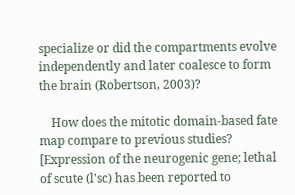specialize or did the compartments evolve independently and later coalesce to form the brain (Robertson, 2003)?

    How does the mitotic domain-based fate map compare to previous studies? [Expression of the neurogenic gene; lethal of scute (l'sc) has been reported to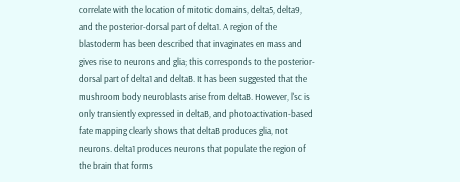correlate with the location of mitotic domains, delta5, delta9, and the posterior-dorsal part of delta1. A region of the blastoderm has been described that invaginates en mass and gives rise to neurons and glia; this corresponds to the posterior-dorsal part of delta1 and deltaB. It has been suggested that the mushroom body neuroblasts arise from deltaB. However, l'sc is only transiently expressed in deltaB, and photoactivation-based fate mapping clearly shows that deltaB produces glia, not neurons. delta1 produces neurons that populate the region of the brain that forms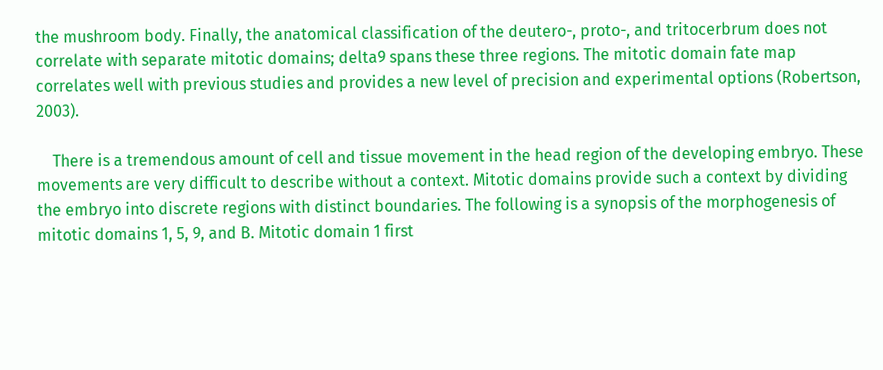the mushroom body. Finally, the anatomical classification of the deutero-, proto-, and tritocerbrum does not correlate with separate mitotic domains; delta9 spans these three regions. The mitotic domain fate map correlates well with previous studies and provides a new level of precision and experimental options (Robertson, 2003).

    There is a tremendous amount of cell and tissue movement in the head region of the developing embryo. These movements are very difficult to describe without a context. Mitotic domains provide such a context by dividing the embryo into discrete regions with distinct boundaries. The following is a synopsis of the morphogenesis of mitotic domains 1, 5, 9, and B. Mitotic domain 1 first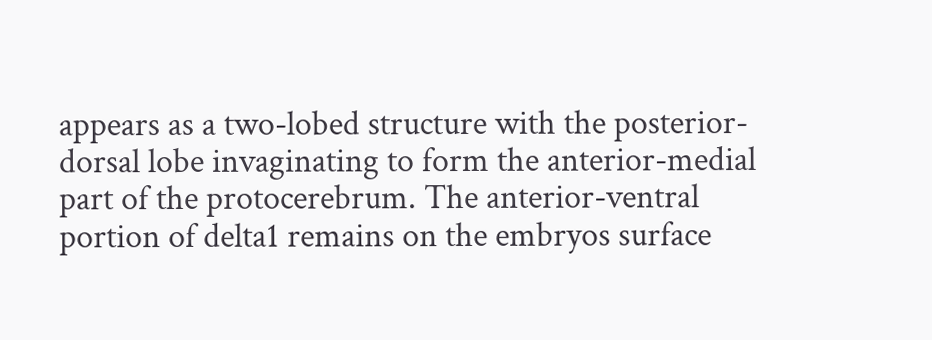appears as a two-lobed structure with the posterior-dorsal lobe invaginating to form the anterior-medial part of the protocerebrum. The anterior-ventral portion of delta1 remains on the embryos surface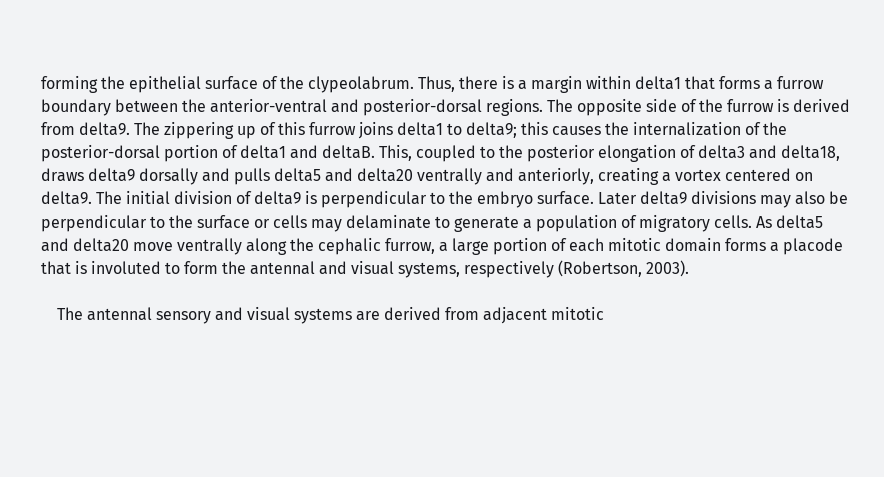forming the epithelial surface of the clypeolabrum. Thus, there is a margin within delta1 that forms a furrow boundary between the anterior-ventral and posterior-dorsal regions. The opposite side of the furrow is derived from delta9. The zippering up of this furrow joins delta1 to delta9; this causes the internalization of the posterior-dorsal portion of delta1 and deltaB. This, coupled to the posterior elongation of delta3 and delta18, draws delta9 dorsally and pulls delta5 and delta20 ventrally and anteriorly, creating a vortex centered on delta9. The initial division of delta9 is perpendicular to the embryo surface. Later delta9 divisions may also be perpendicular to the surface or cells may delaminate to generate a population of migratory cells. As delta5 and delta20 move ventrally along the cephalic furrow, a large portion of each mitotic domain forms a placode that is involuted to form the antennal and visual systems, respectively (Robertson, 2003).

    The antennal sensory and visual systems are derived from adjacent mitotic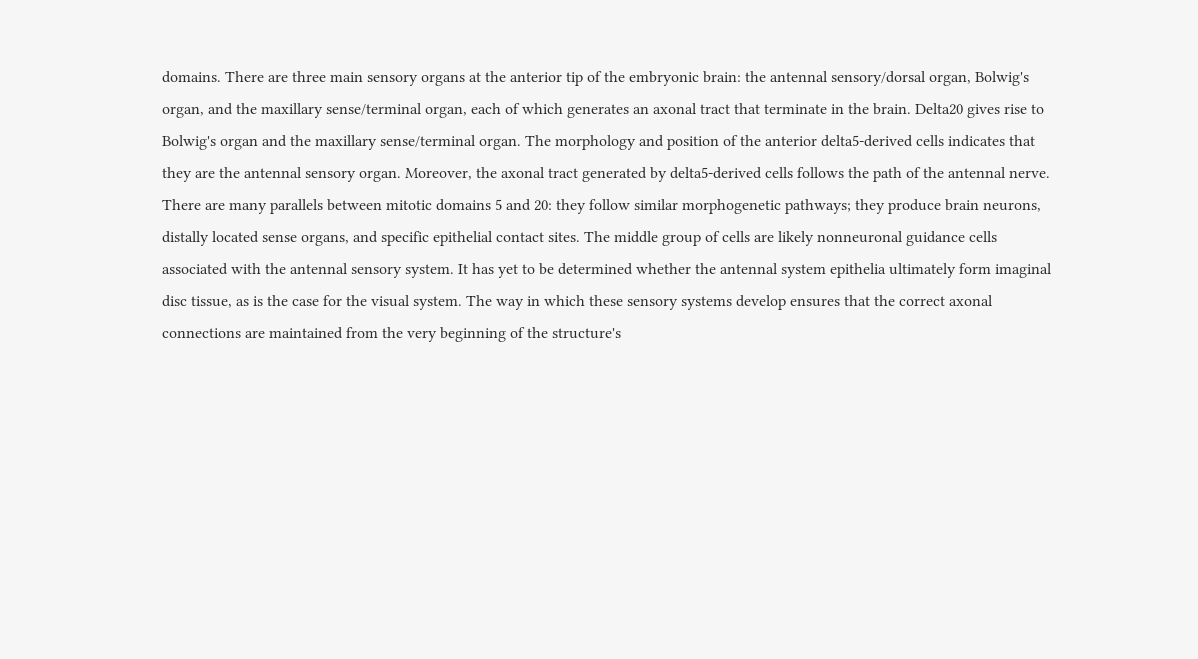domains. There are three main sensory organs at the anterior tip of the embryonic brain: the antennal sensory/dorsal organ, Bolwig's organ, and the maxillary sense/terminal organ, each of which generates an axonal tract that terminate in the brain. Delta20 gives rise to Bolwig's organ and the maxillary sense/terminal organ. The morphology and position of the anterior delta5-derived cells indicates that they are the antennal sensory organ. Moreover, the axonal tract generated by delta5-derived cells follows the path of the antennal nerve. There are many parallels between mitotic domains 5 and 20: they follow similar morphogenetic pathways; they produce brain neurons, distally located sense organs, and specific epithelial contact sites. The middle group of cells are likely nonneuronal guidance cells associated with the antennal sensory system. It has yet to be determined whether the antennal system epithelia ultimately form imaginal disc tissue, as is the case for the visual system. The way in which these sensory systems develop ensures that the correct axonal connections are maintained from the very beginning of the structure's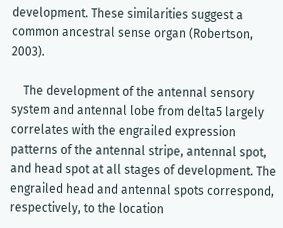development. These similarities suggest a common ancestral sense organ (Robertson, 2003).

    The development of the antennal sensory system and antennal lobe from delta5 largely correlates with the engrailed expression patterns of the antennal stripe, antennal spot, and head spot at all stages of development. The engrailed head and antennal spots correspond, respectively, to the location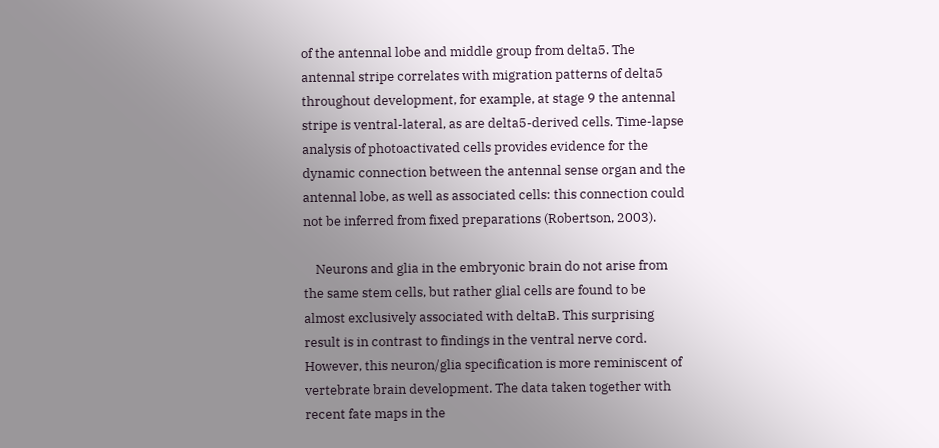of the antennal lobe and middle group from delta5. The antennal stripe correlates with migration patterns of delta5 throughout development, for example, at stage 9 the antennal stripe is ventral-lateral, as are delta5-derived cells. Time-lapse analysis of photoactivated cells provides evidence for the dynamic connection between the antennal sense organ and the antennal lobe, as well as associated cells: this connection could not be inferred from fixed preparations (Robertson, 2003).

    Neurons and glia in the embryonic brain do not arise from the same stem cells, but rather glial cells are found to be almost exclusively associated with deltaB. This surprising result is in contrast to findings in the ventral nerve cord. However, this neuron/glia specification is more reminiscent of vertebrate brain development. The data taken together with recent fate maps in the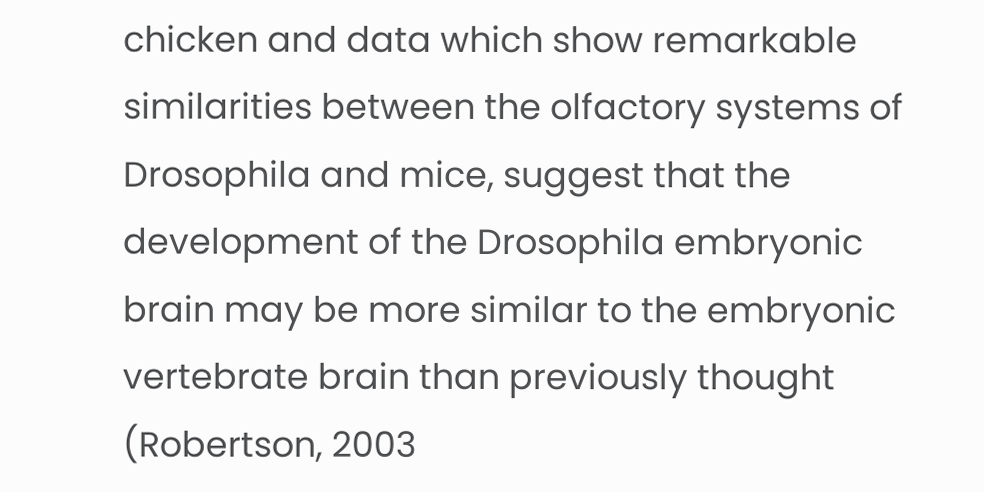chicken and data which show remarkable similarities between the olfactory systems of Drosophila and mice, suggest that the development of the Drosophila embryonic brain may be more similar to the embryonic vertebrate brain than previously thought (Robertson, 2003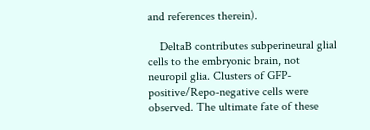and references therein).

    DeltaB contributes subperineural glial cells to the embryonic brain, not neuropil glia. Clusters of GFP-positive/Repo-negative cells were observed. The ultimate fate of these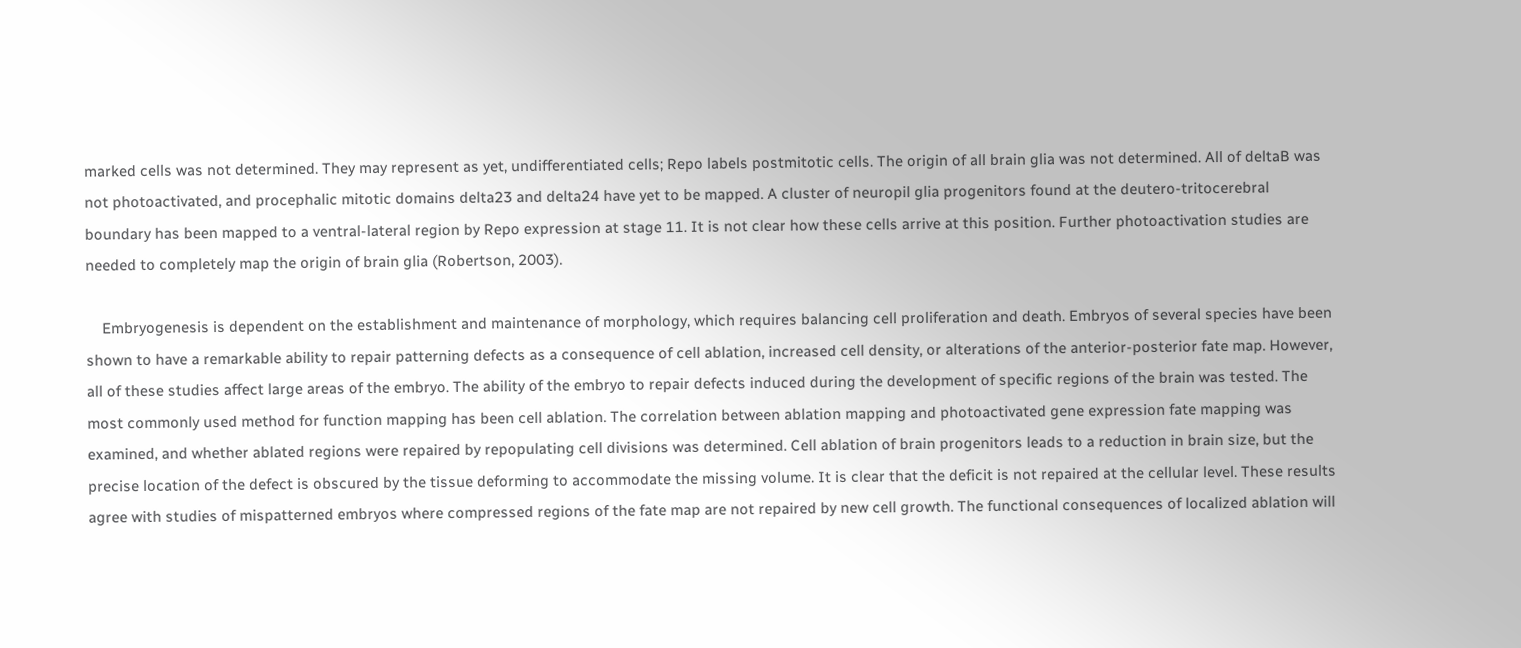marked cells was not determined. They may represent as yet, undifferentiated cells; Repo labels postmitotic cells. The origin of all brain glia was not determined. All of deltaB was not photoactivated, and procephalic mitotic domains delta23 and delta24 have yet to be mapped. A cluster of neuropil glia progenitors found at the deutero-tritocerebral boundary has been mapped to a ventral-lateral region by Repo expression at stage 11. It is not clear how these cells arrive at this position. Further photoactivation studies are needed to completely map the origin of brain glia (Robertson, 2003).

    Embryogenesis is dependent on the establishment and maintenance of morphology, which requires balancing cell proliferation and death. Embryos of several species have been shown to have a remarkable ability to repair patterning defects as a consequence of cell ablation, increased cell density, or alterations of the anterior-posterior fate map. However, all of these studies affect large areas of the embryo. The ability of the embryo to repair defects induced during the development of specific regions of the brain was tested. The most commonly used method for function mapping has been cell ablation. The correlation between ablation mapping and photoactivated gene expression fate mapping was examined, and whether ablated regions were repaired by repopulating cell divisions was determined. Cell ablation of brain progenitors leads to a reduction in brain size, but the precise location of the defect is obscured by the tissue deforming to accommodate the missing volume. It is clear that the deficit is not repaired at the cellular level. These results agree with studies of mispatterned embryos where compressed regions of the fate map are not repaired by new cell growth. The functional consequences of localized ablation will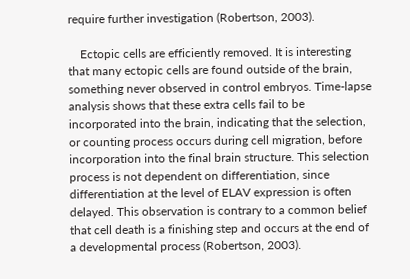require further investigation (Robertson, 2003).

    Ectopic cells are efficiently removed. It is interesting that many ectopic cells are found outside of the brain, something never observed in control embryos. Time-lapse analysis shows that these extra cells fail to be incorporated into the brain, indicating that the selection, or counting process occurs during cell migration, before incorporation into the final brain structure. This selection process is not dependent on differentiation, since differentiation at the level of ELAV expression is often delayed. This observation is contrary to a common belief that cell death is a finishing step and occurs at the end of a developmental process (Robertson, 2003).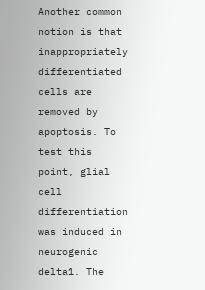Another common notion is that inappropriately differentiated cells are removed by apoptosis. To test this point, glial cell differentiation was induced in neurogenic delta1. The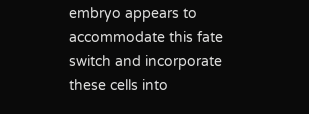embryo appears to accommodate this fate switch and incorporate these cells into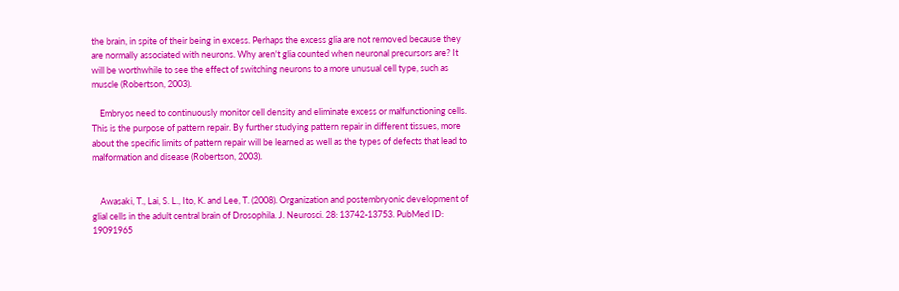the brain, in spite of their being in excess. Perhaps the excess glia are not removed because they are normally associated with neurons. Why aren't glia counted when neuronal precursors are? It will be worthwhile to see the effect of switching neurons to a more unusual cell type, such as muscle (Robertson, 2003).

    Embryos need to continuously monitor cell density and eliminate excess or malfunctioning cells. This is the purpose of pattern repair. By further studying pattern repair in different tissues, more about the specific limits of pattern repair will be learned as well as the types of defects that lead to malformation and disease (Robertson, 2003).


    Awasaki, T., Lai, S. L., Ito, K. and Lee, T. (2008). Organization and postembryonic development of glial cells in the adult central brain of Drosophila. J. Neurosci. 28: 13742-13753. PubMed ID: 19091965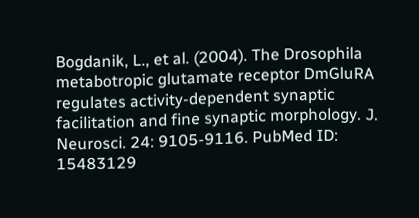Bogdanik, L., et al. (2004). The Drosophila metabotropic glutamate receptor DmGluRA regulates activity-dependent synaptic facilitation and fine synaptic morphology. J. Neurosci. 24: 9105-9116. PubMed ID: 15483129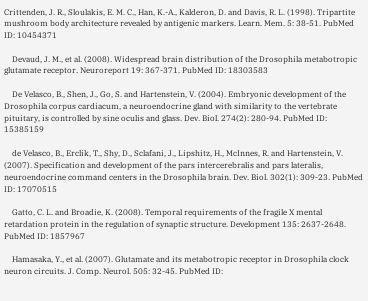Crittenden, J. R., Sloulakis, E. M. C., Han, K.-A., Kalderon, D. and Davis, R. L. (1998). Tripartite mushroom body architecture revealed by antigenic markers. Learn. Mem. 5: 38-51. PubMed ID: 10454371

    Devaud, J. M., et al. (2008). Widespread brain distribution of the Drosophila metabotropic glutamate receptor. Neuroreport 19: 367-371. PubMed ID: 18303583

    De Velasco, B., Shen, J., Go, S. and Hartenstein, V. (2004). Embryonic development of the Drosophila corpus cardiacum, a neuroendocrine gland with similarity to the vertebrate pituitary, is controlled by sine oculis and glass. Dev. Biol. 274(2): 280-94. PubMed ID: 15385159

    de Velasco, B., Erclik, T., Shy, D., Sclafani, J., Lipshitz, H., McInnes, R. and Hartenstein, V. (2007). Specification and development of the pars intercerebralis and pars lateralis, neuroendocrine command centers in the Drosophila brain. Dev. Biol. 302(1): 309-23. PubMed ID: 17070515

    Gatto, C. L. and Broadie, K. (2008). Temporal requirements of the fragile X mental retardation protein in the regulation of synaptic structure. Development 135: 2637-2648. PubMed ID: 1857967

    Hamasaka, Y., et al. (2007). Glutamate and its metabotropic receptor in Drosophila clock neuron circuits. J. Comp. Neurol. 505: 32-45. PubMed ID: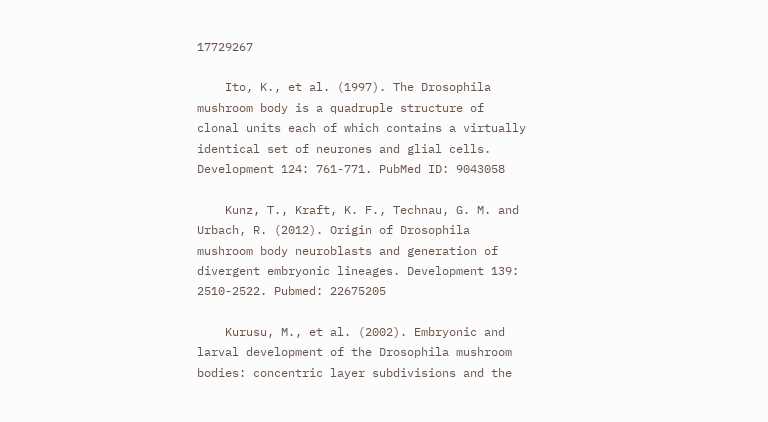17729267

    Ito, K., et al. (1997). The Drosophila mushroom body is a quadruple structure of clonal units each of which contains a virtually identical set of neurones and glial cells. Development 124: 761-771. PubMed ID: 9043058

    Kunz, T., Kraft, K. F., Technau, G. M. and Urbach, R. (2012). Origin of Drosophila mushroom body neuroblasts and generation of divergent embryonic lineages. Development 139: 2510-2522. Pubmed: 22675205

    Kurusu, M., et al. (2002). Embryonic and larval development of the Drosophila mushroom bodies: concentric layer subdivisions and the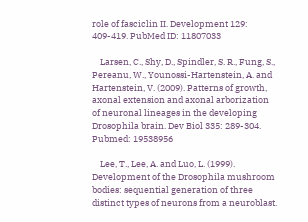role of fasciclin II. Development 129: 409-419. PubMed ID: 11807033

    Larsen, C., Shy, D., Spindler, S. R., Fung, S., Pereanu, W., Younossi-Hartenstein, A. and Hartenstein, V. (2009). Patterns of growth, axonal extension and axonal arborization of neuronal lineages in the developing Drosophila brain. Dev Biol 335: 289-304. Pubmed: 19538956

    Lee, T., Lee, A. and Luo, L. (1999). Development of the Drosophila mushroom bodies: sequential generation of three distinct types of neurons from a neuroblast.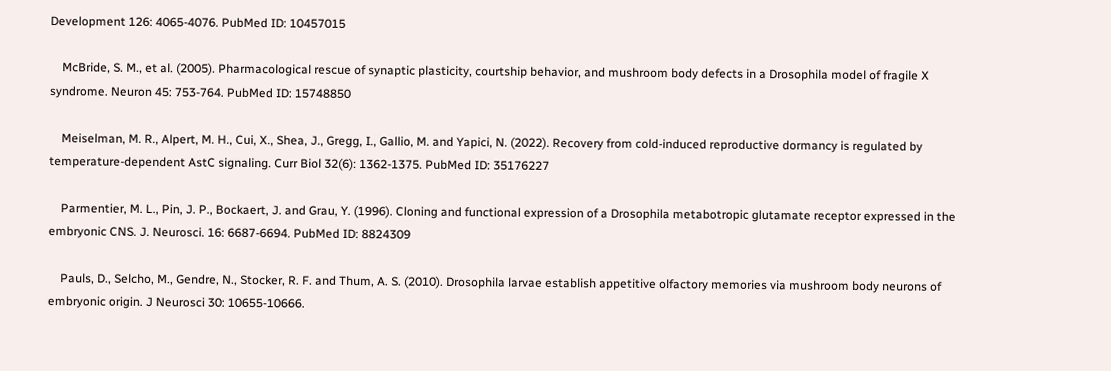Development 126: 4065-4076. PubMed ID: 10457015

    McBride, S. M., et al. (2005). Pharmacological rescue of synaptic plasticity, courtship behavior, and mushroom body defects in a Drosophila model of fragile X syndrome. Neuron 45: 753-764. PubMed ID: 15748850

    Meiselman, M. R., Alpert, M. H., Cui, X., Shea, J., Gregg, I., Gallio, M. and Yapici, N. (2022). Recovery from cold-induced reproductive dormancy is regulated by temperature-dependent AstC signaling. Curr Biol 32(6): 1362-1375. PubMed ID: 35176227

    Parmentier, M. L., Pin, J. P., Bockaert, J. and Grau, Y. (1996). Cloning and functional expression of a Drosophila metabotropic glutamate receptor expressed in the embryonic CNS. J. Neurosci. 16: 6687-6694. PubMed ID: 8824309

    Pauls, D., Selcho, M., Gendre, N., Stocker, R. F. and Thum, A. S. (2010). Drosophila larvae establish appetitive olfactory memories via mushroom body neurons of embryonic origin. J Neurosci 30: 10655-10666.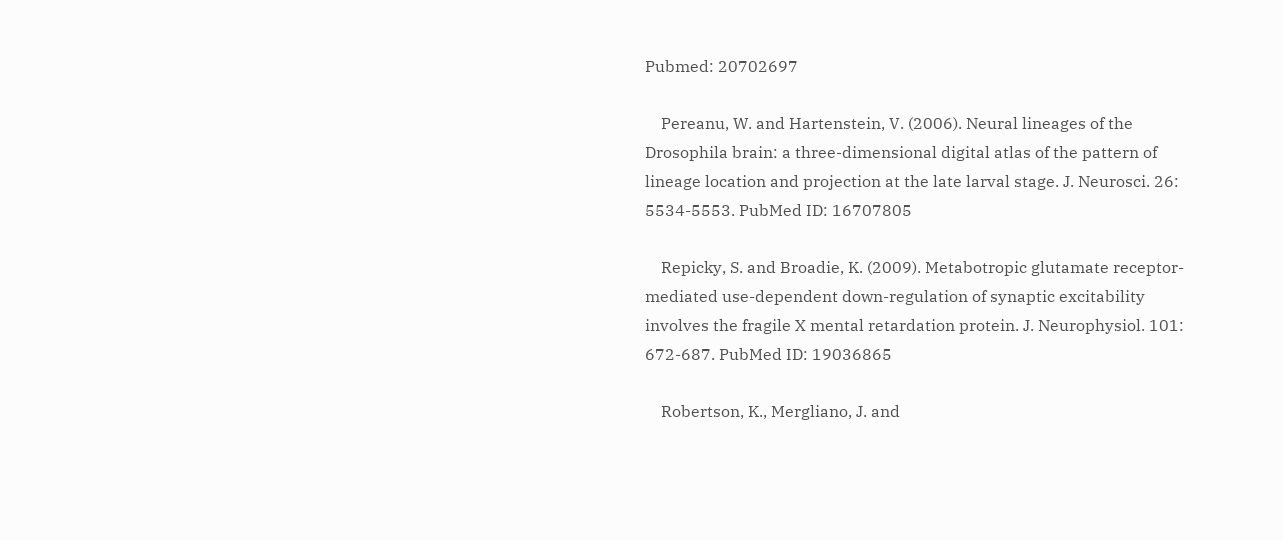Pubmed: 20702697

    Pereanu, W. and Hartenstein, V. (2006). Neural lineages of the Drosophila brain: a three-dimensional digital atlas of the pattern of lineage location and projection at the late larval stage. J. Neurosci. 26: 5534-5553. PubMed ID: 16707805

    Repicky, S. and Broadie, K. (2009). Metabotropic glutamate receptor-mediated use-dependent down-regulation of synaptic excitability involves the fragile X mental retardation protein. J. Neurophysiol. 101: 672-687. PubMed ID: 19036865

    Robertson, K., Mergliano, J. and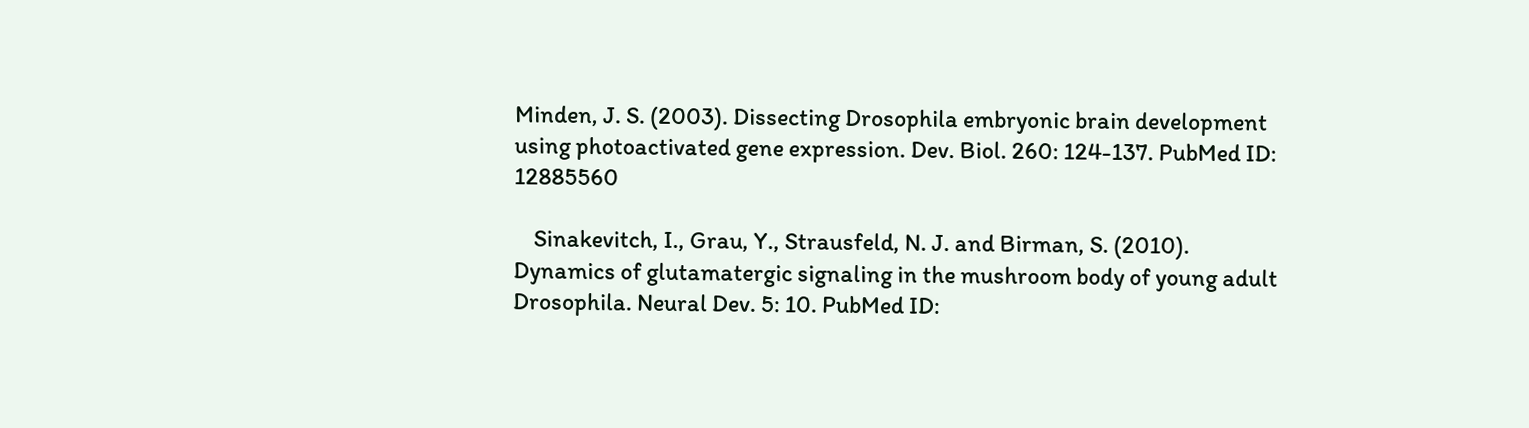Minden, J. S. (2003). Dissecting Drosophila embryonic brain development using photoactivated gene expression. Dev. Biol. 260: 124-137. PubMed ID: 12885560

    Sinakevitch, I., Grau, Y., Strausfeld, N. J. and Birman, S. (2010). Dynamics of glutamatergic signaling in the mushroom body of young adult Drosophila. Neural Dev. 5: 10. PubMed ID: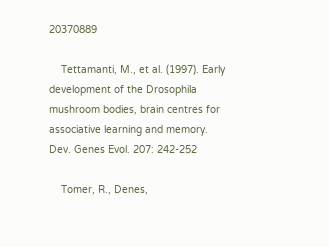20370889

    Tettamanti, M., et al. (1997). Early development of the Drosophila mushroom bodies, brain centres for associative learning and memory. Dev. Genes Evol. 207: 242-252

    Tomer, R., Denes,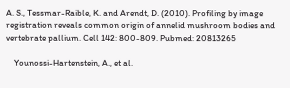A. S., Tessmar-Raible, K. and Arendt, D. (2010). Profiling by image registration reveals common origin of annelid mushroom bodies and vertebrate pallium. Cell 142: 800-809. Pubmed: 20813265

    Younossi-Hartenstein, A., et al.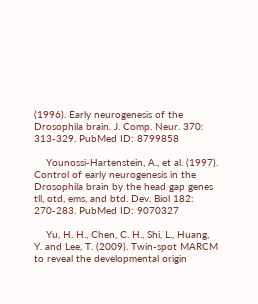(1996). Early neurogenesis of the Drosophila brain. J. Comp. Neur. 370: 313-329. PubMed ID: 8799858

    Younossi-Hartenstein, A., et al. (1997). Control of early neurogenesis in the Drosophila brain by the head gap genes tll, otd, ems, and btd. Dev. Biol 182: 270-283. PubMed ID: 9070327

    Yu, H. H., Chen, C. H., Shi, L., Huang, Y. and Lee, T. (2009). Twin-spot MARCM to reveal the developmental origin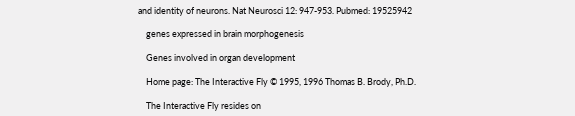and identity of neurons. Nat Neurosci 12: 947-953. Pubmed: 19525942

    genes expressed in brain morphogenesis

    Genes involved in organ development

    Home page: The Interactive Fly © 1995, 1996 Thomas B. Brody, Ph.D.

    The Interactive Fly resides on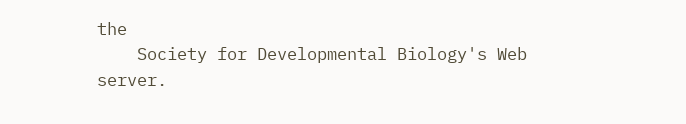the
    Society for Developmental Biology's Web server.